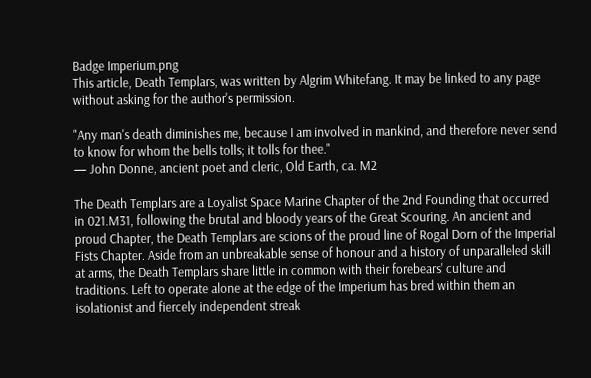Badge Imperium.png
This article, Death Templars, was written by Algrim Whitefang. It may be linked to any page without asking for the author's permission.

"Any man's death diminishes me, because I am involved in mankind, and therefore never send to know for whom the bells tolls; it tolls for thee."
— John Donne, ancient poet and cleric, Old Earth, ca. M2

The Death Templars are a Loyalist Space Marine Chapter of the 2nd Founding that occurred in 021.M31, following the brutal and bloody years of the Great Scouring. An ancient and proud Chapter, the Death Templars are scions of the proud line of Rogal Dorn of the Imperial Fists Chapter. Aside from an unbreakable sense of honour and a history of unparalleled skill at arms, the Death Templars share little in common with their forebears' culture and traditions. Left to operate alone at the edge of the Imperium has bred within them an isolationist and fiercely independent streak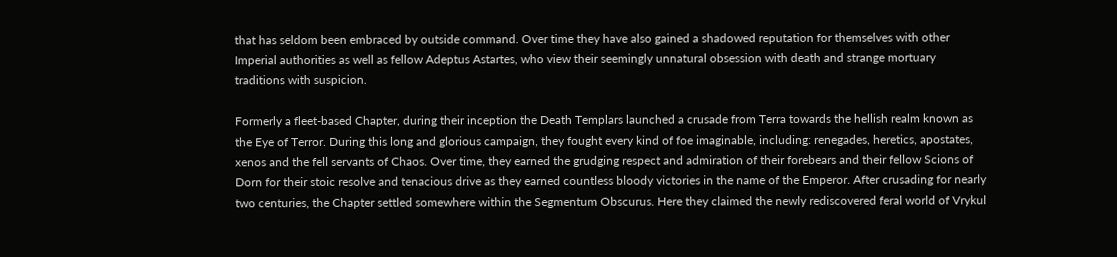that has seldom been embraced by outside command. Over time they have also gained a shadowed reputation for themselves with other Imperial authorities as well as fellow Adeptus Astartes, who view their seemingly unnatural obsession with death and strange mortuary traditions with suspicion.

Formerly a fleet-based Chapter, during their inception the Death Templars launched a crusade from Terra towards the hellish realm known as the Eye of Terror. During this long and glorious campaign, they fought every kind of foe imaginable, including: renegades, heretics, apostates, xenos and the fell servants of Chaos. Over time, they earned the grudging respect and admiration of their forebears and their fellow Scions of Dorn for their stoic resolve and tenacious drive as they earned countless bloody victories in the name of the Emperor. After crusading for nearly two centuries, the Chapter settled somewhere within the Segmentum Obscurus. Here they claimed the newly rediscovered feral world of Vrykul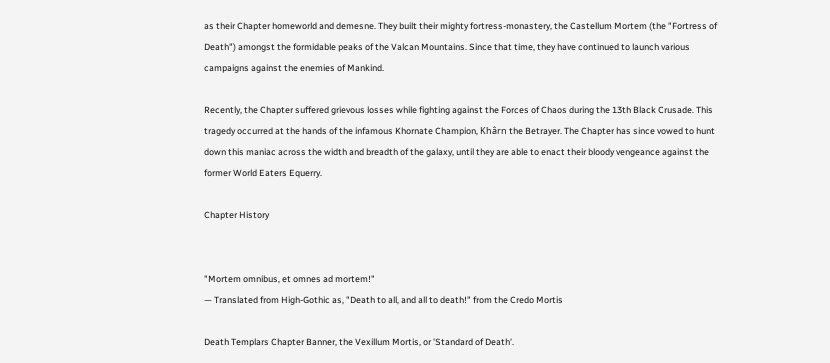as their Chapter homeworld and demesne. They built their mighty fortress-monastery, the Castellum Mortem (the "Fortress of Death") amongst the formidable peaks of the Valcan Mountains. Since that time, they have continued to launch various campaigns against the enemies of Mankind.

Recently, the Chapter suffered grievous losses while fighting against the Forces of Chaos during the 13th Black Crusade. This tragedy occurred at the hands of the infamous Khornate Champion, Khârn the Betrayer. The Chapter has since vowed to hunt down this maniac across the width and breadth of the galaxy, until they are able to enact their bloody vengeance against the former World Eaters Equerry.

Chapter History


"Mortem omnibus, et omnes ad mortem!"
— Translated from High-Gothic as, "Death to all, and all to death!" from the Credo Mortis

Death Templars Chapter Banner, the Vexillum Mortis, or 'Standard of Death'.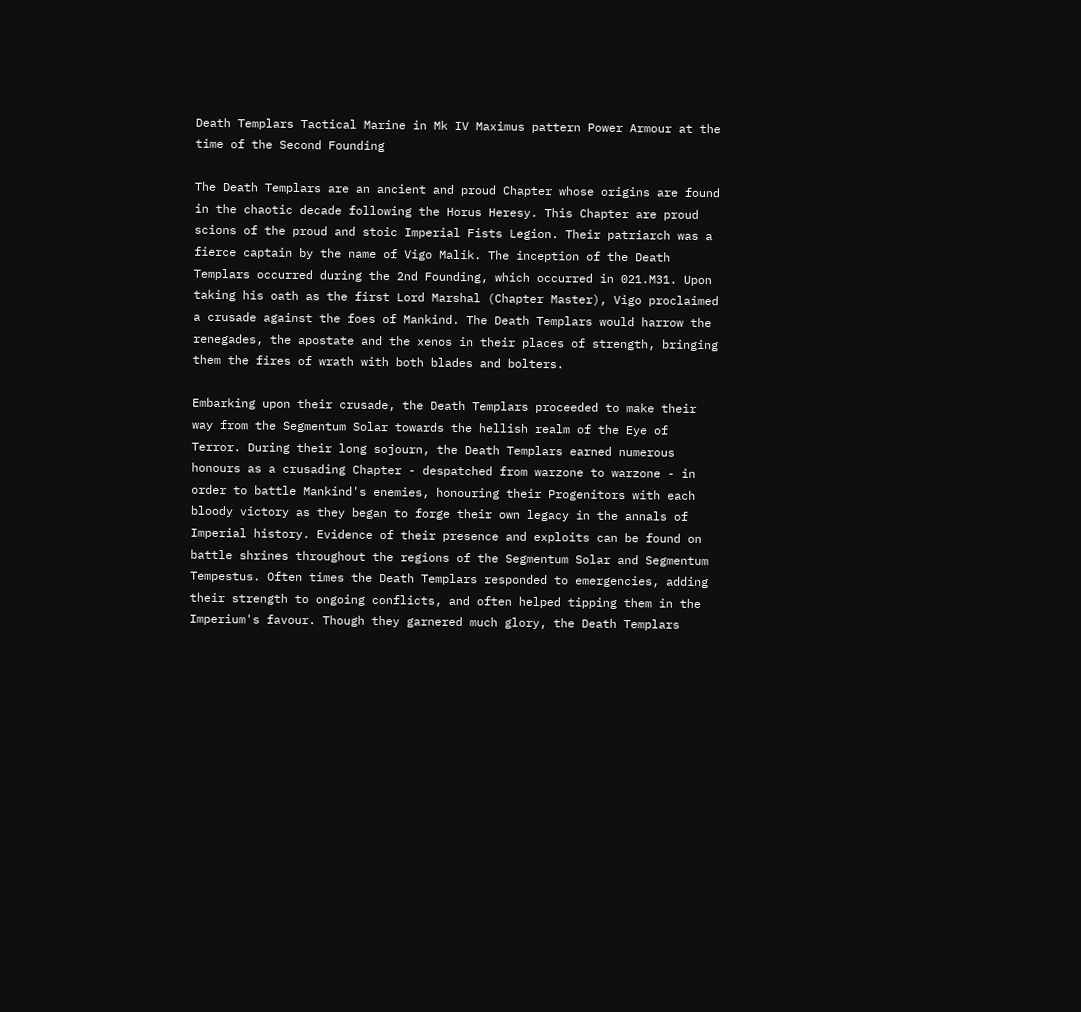Death Templars Tactical Marine in Mk IV Maximus pattern Power Armour at the time of the Second Founding

The Death Templars are an ancient and proud Chapter whose origins are found in the chaotic decade following the Horus Heresy. This Chapter are proud scions of the proud and stoic Imperial Fists Legion. Their patriarch was a fierce captain by the name of Vigo Malik. The inception of the Death Templars occurred during the 2nd Founding, which occurred in 021.M31. Upon taking his oath as the first Lord Marshal (Chapter Master), Vigo proclaimed a crusade against the foes of Mankind. The Death Templars would harrow the renegades, the apostate and the xenos in their places of strength, bringing them the fires of wrath with both blades and bolters.

Embarking upon their crusade, the Death Templars proceeded to make their way from the Segmentum Solar towards the hellish realm of the Eye of Terror. During their long sojourn, the Death Templars earned numerous honours as a crusading Chapter - despatched from warzone to warzone - in order to battle Mankind's enemies, honouring their Progenitors with each bloody victory as they began to forge their own legacy in the annals of Imperial history. Evidence of their presence and exploits can be found on battle shrines throughout the regions of the Segmentum Solar and Segmentum Tempestus. Often times the Death Templars responded to emergencies, adding their strength to ongoing conflicts, and often helped tipping them in the Imperium's favour. Though they garnered much glory, the Death Templars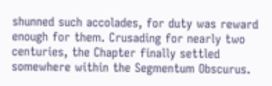shunned such accolades, for duty was reward enough for them. Crusading for nearly two centuries, the Chapter finally settled somewhere within the Segmentum Obscurus.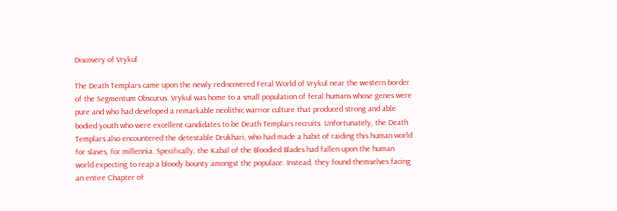Discovery of Vrykul

The Death Templars came upon the newly rediscovered Feral World of Vrykul near the western border of the Segmentum Obscurus. Vrykul was home to a small population of feral humans whose genes were pure and who had developed a remarkable neolithic warrior culture that produced strong and able bodied youth who were excellent candidates to be Death Templars recruits. Unfortunately, the Death Templars also encountered the detestable Drukhari, who had made a habit of raiding this human world for slaves, for millennia. Specifically, the Kabal of the Bloodied Blades had fallen upon the human world expecting to reap a bloody bounty amongst the populace. Instead, they found themselves facing an entire Chapter of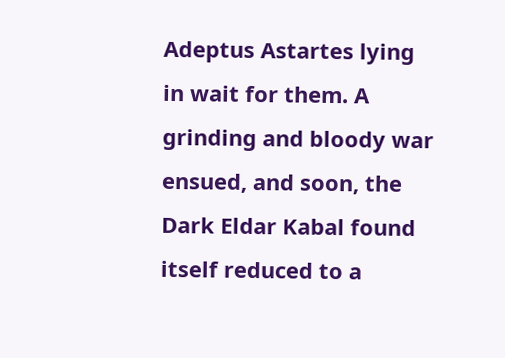Adeptus Astartes lying in wait for them. A grinding and bloody war ensued, and soon, the Dark Eldar Kabal found itself reduced to a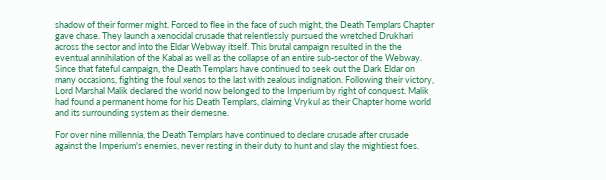shadow of their former might. Forced to flee in the face of such might, the Death Templars Chapter gave chase. They launch a xenocidal crusade that relentlessly pursued the wretched Drukhari across the sector and into the Eldar Webway itself. This brutal campaign resulted in the the eventual annihilation of the Kabal as well as the collapse of an entire sub-sector of the Webway. Since that fateful campaign, the Death Templars have continued to seek out the Dark Eldar on many occasions, fighting the foul xenos to the last with zealous indignation. Following their victory, Lord Marshal Malik declared the world now belonged to the Imperium by right of conquest. Malik had found a permanent home for his Death Templars, claiming Vrykul as their Chapter home world and its surrounding system as their demesne.

For over nine millennia, the Death Templars have continued to declare crusade after crusade against the Imperium's enemies, never resting in their duty to hunt and slay the mightiest foes.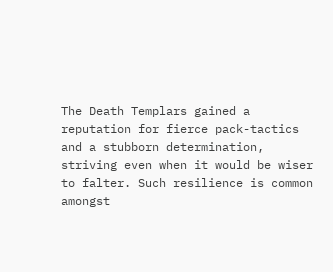The Death Templars gained a reputation for fierce pack-tactics and a stubborn determination, striving even when it would be wiser to falter. Such resilience is common amongst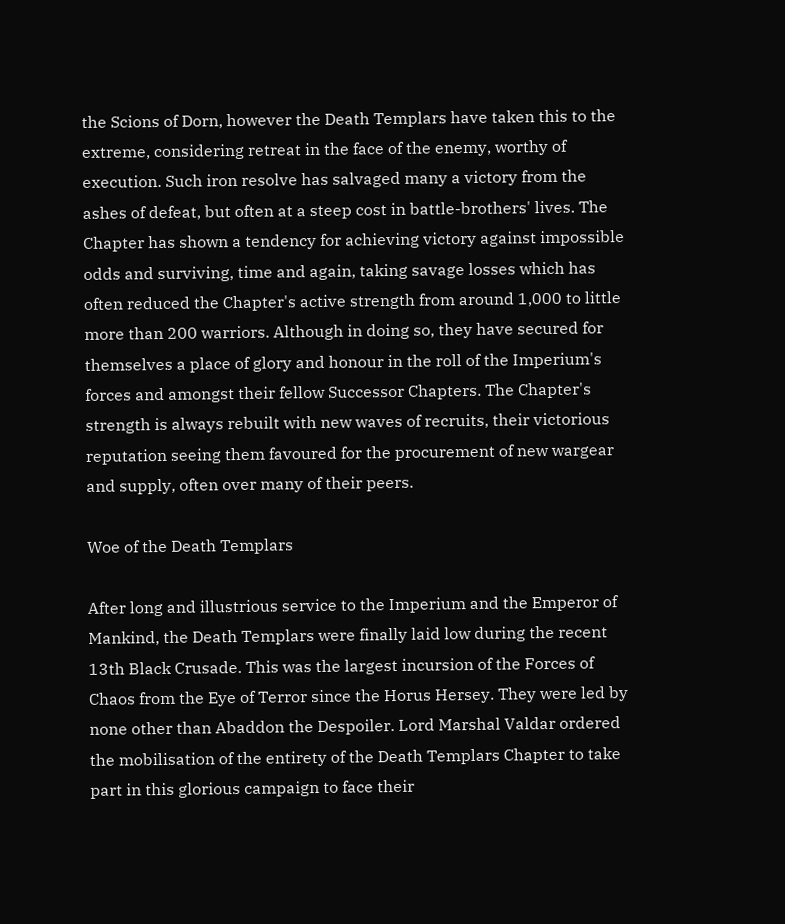the Scions of Dorn, however the Death Templars have taken this to the extreme, considering retreat in the face of the enemy, worthy of execution. Such iron resolve has salvaged many a victory from the ashes of defeat, but often at a steep cost in battle-brothers' lives. The Chapter has shown a tendency for achieving victory against impossible odds and surviving, time and again, taking savage losses which has often reduced the Chapter's active strength from around 1,000 to little more than 200 warriors. Although in doing so, they have secured for themselves a place of glory and honour in the roll of the Imperium's forces and amongst their fellow Successor Chapters. The Chapter's strength is always rebuilt with new waves of recruits, their victorious reputation seeing them favoured for the procurement of new wargear and supply, often over many of their peers.

Woe of the Death Templars

After long and illustrious service to the Imperium and the Emperor of Mankind, the Death Templars were finally laid low during the recent 13th Black Crusade. This was the largest incursion of the Forces of Chaos from the Eye of Terror since the Horus Hersey. They were led by none other than Abaddon the Despoiler. Lord Marshal Valdar ordered the mobilisation of the entirety of the Death Templars Chapter to take part in this glorious campaign to face their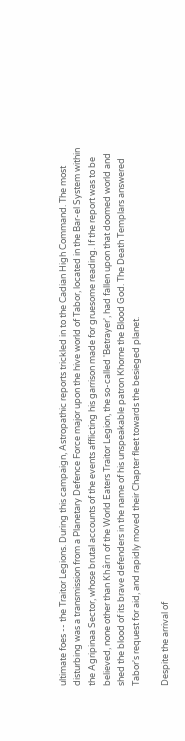ultimate foes -- the Traitor Legions. During this campaign, Astropathic reports trickled in to the Cadian High Command. The most disturbing was a transmission from a Planetary Defence Force major upon the hive world of Tabor, located in the Bar-el System within the Agripinaa Sector, whose brutal accounts of the events afflicting his garrison made for gruesome reading. If the report was to be believed, none other than Khârn of the World Eaters Traitor Legion, the so-called 'Betrayer', had fallen upon that doomed world and shed the blood of its brave defenders in the name of his unspeakable patron Khorne the Blood God. The Death Templars answered Tabor's request for aid, and rapidly moved their Chapter fleet towards the besieged planet.

Despite the arrival of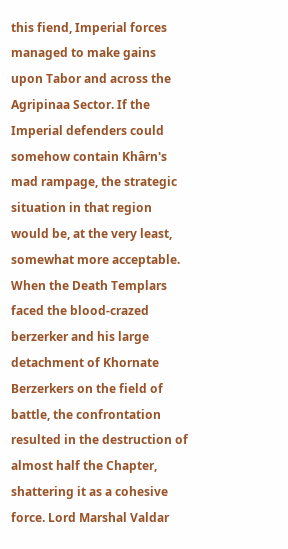this fiend, Imperial forces managed to make gains upon Tabor and across the Agripinaa Sector. If the Imperial defenders could somehow contain Khârn's mad rampage, the strategic situation in that region would be, at the very least, somewhat more acceptable. When the Death Templars faced the blood-crazed berzerker and his large detachment of Khornate Berzerkers on the field of battle, the confrontation resulted in the destruction of almost half the Chapter, shattering it as a cohesive force. Lord Marshal Valdar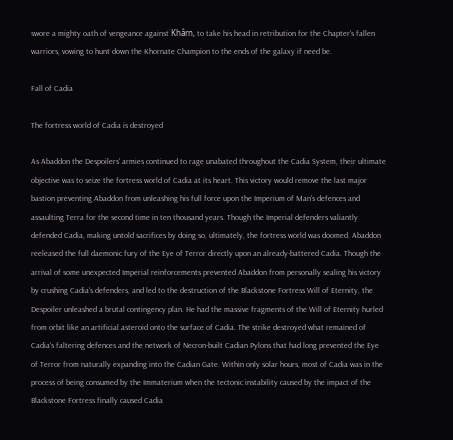swore a mighty oath of vengeance against Khârn, to take his head in retribution for the Chapter's fallen warriors, vowing to hunt down the Khornate Champion to the ends of the galaxy if need be.

Fall of Cadia

The fortress world of Cadia is destroyed

As Abaddon the Despoilers' armies continued to rage unabated throughout the Cadia System, their ultimate objective was to seize the fortress world of Cadia at its heart. This victory would remove the last major bastion preventing Abaddon from unleashing his full force upon the Imperium of Man's defences and assaulting Terra for the second time in ten thousand years. Though the Imperial defenders valiantly defended Cadia, making untold sacrifices by doing so, ultimately, the fortress world was doomed. Abaddon reeleased the full daemonic fury of the Eye of Terror directly upon an already-battered Cadia. Though the arrival of some unexpected Imperial reinforcements prevented Abaddon from personally sealing his victory by crushing Cadia's defenders, and led to the destruction of the Blackstone Fortress Will of Eternity, the Despoiler unleashed a brutal contingency plan. He had the massive fragments of the Will of Eternity hurled from orbit like an artificial asteroid onto the surface of Cadia. The strike destroyed what remained of Cadia's faltering defences and the network of Necron-built Cadian Pylons that had long prevented the Eye of Terror from naturally expanding into the Cadian Gate. Within only solar hours, most of Cadia was in the process of being consumed by the Immaterium when the tectonic instability caused by the impact of the Blackstone Fortress finally caused Cadia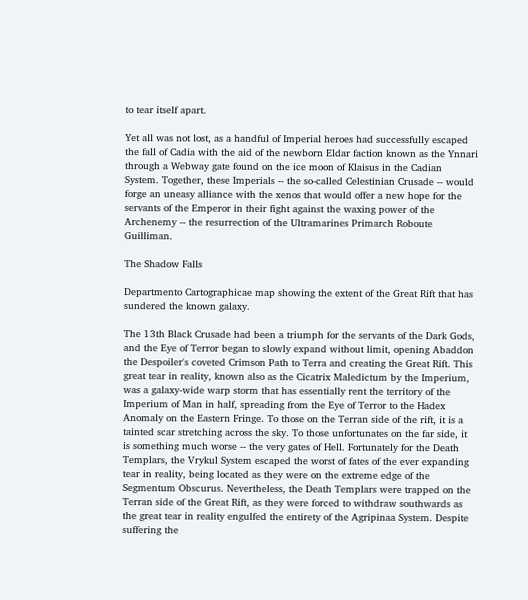to tear itself apart.

Yet all was not lost, as a handful of Imperial heroes had successfully escaped the fall of Cadia with the aid of the newborn Eldar faction known as the Ynnari through a Webway gate found on the ice moon of Klaisus in the Cadian System. Together, these Imperials -- the so-called Celestinian Crusade -- would forge an uneasy alliance with the xenos that would offer a new hope for the servants of the Emperor in their fight against the waxing power of the Archenemy -- the resurrection of the Ultramarines Primarch Roboute Guilliman.

The Shadow Falls

Departmento Cartographicae map showing the extent of the Great Rift that has sundered the known galaxy.

The 13th Black Crusade had been a triumph for the servants of the Dark Gods, and the Eye of Terror began to slowly expand without limit, opening Abaddon the Despoiler's coveted Crimson Path to Terra and creating the Great Rift. This great tear in reality, known also as the Cicatrix Maledictum by the Imperium, was a galaxy-wide warp storm that has essentially rent the territory of the Imperium of Man in half, spreading from the Eye of Terror to the Hadex Anomaly on the Eastern Fringe. To those on the Terran side of the rift, it is a tainted scar stretching across the sky. To those unfortunates on the far side, it is something much worse -- the very gates of Hell. Fortunately for the Death Templars, the Vrykul System escaped the worst of fates of the ever expanding tear in reality, being located as they were on the extreme edge of the Segmentum Obscurus. Nevertheless, the Death Templars were trapped on the Terran side of the Great Rift, as they were forced to withdraw southwards as the great tear in reality engulfed the entirety of the Agripinaa System. Despite suffering the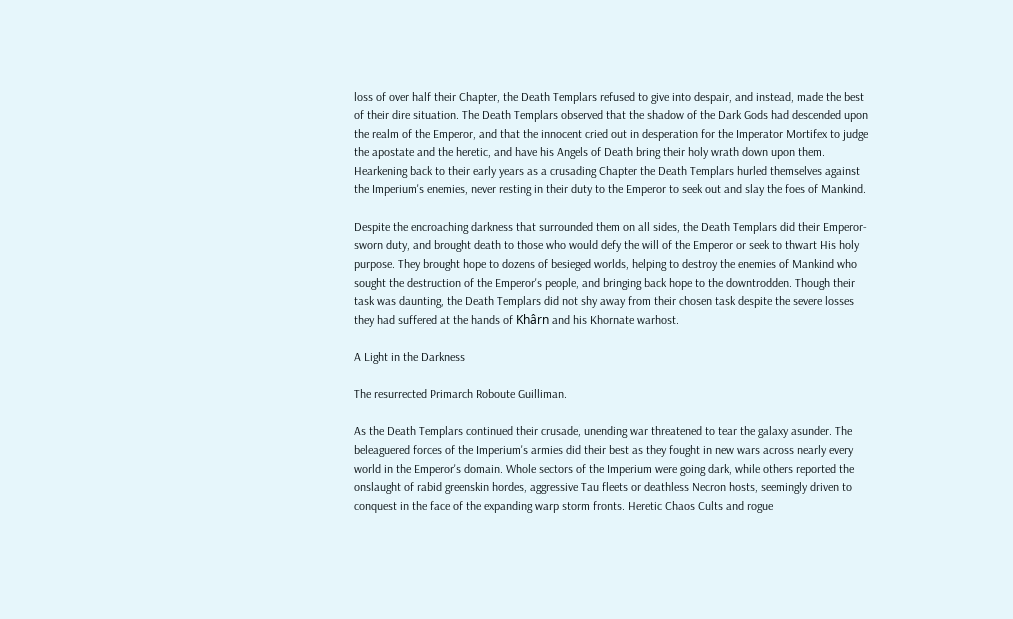loss of over half their Chapter, the Death Templars refused to give into despair, and instead, made the best of their dire situation. The Death Templars observed that the shadow of the Dark Gods had descended upon the realm of the Emperor, and that the innocent cried out in desperation for the Imperator Mortifex to judge the apostate and the heretic, and have his Angels of Death bring their holy wrath down upon them. Hearkening back to their early years as a crusading Chapter the Death Templars hurled themselves against the Imperium's enemies, never resting in their duty to the Emperor to seek out and slay the foes of Mankind.

Despite the encroaching darkness that surrounded them on all sides, the Death Templars did their Emperor-sworn duty, and brought death to those who would defy the will of the Emperor or seek to thwart His holy purpose. They brought hope to dozens of besieged worlds, helping to destroy the enemies of Mankind who sought the destruction of the Emperor's people, and bringing back hope to the downtrodden. Though their task was daunting, the Death Templars did not shy away from their chosen task despite the severe losses they had suffered at the hands of Khârn and his Khornate warhost.

A Light in the Darkness

The resurrected Primarch Roboute Guilliman.

As the Death Templars continued their crusade, unending war threatened to tear the galaxy asunder. The beleaguered forces of the Imperium's armies did their best as they fought in new wars across nearly every world in the Emperor's domain. Whole sectors of the Imperium were going dark, while others reported the onslaught of rabid greenskin hordes, aggressive Tau fleets or deathless Necron hosts, seemingly driven to conquest in the face of the expanding warp storm fronts. Heretic Chaos Cults and rogue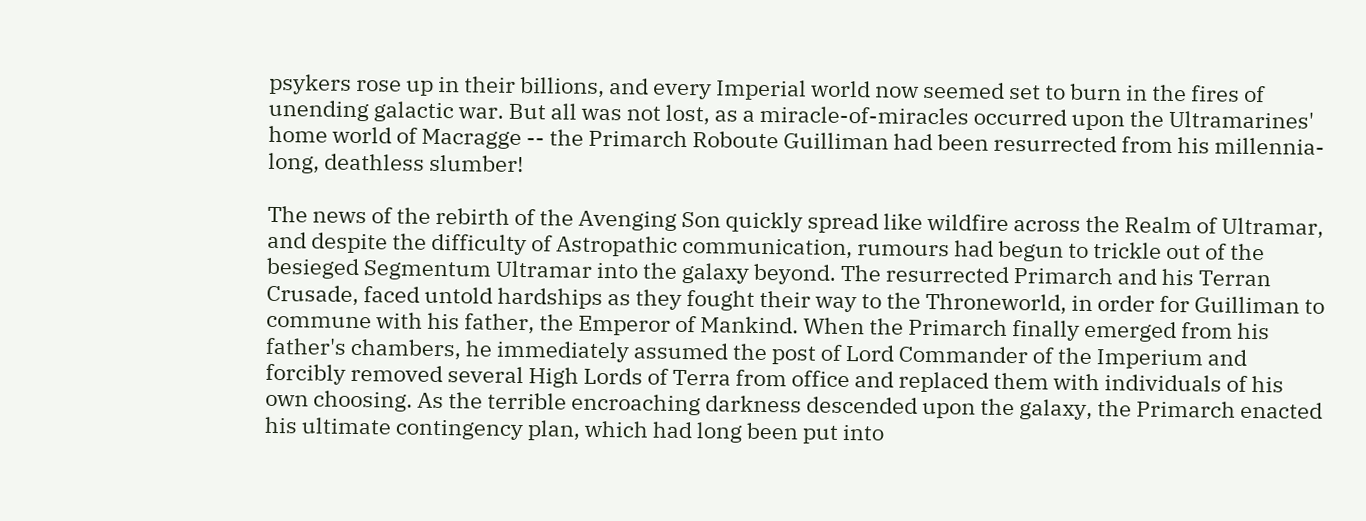psykers rose up in their billions, and every Imperial world now seemed set to burn in the fires of unending galactic war. But all was not lost, as a miracle-of-miracles occurred upon the Ultramarines' home world of Macragge -- the Primarch Roboute Guilliman had been resurrected from his millennia-long, deathless slumber!

The news of the rebirth of the Avenging Son quickly spread like wildfire across the Realm of Ultramar, and despite the difficulty of Astropathic communication, rumours had begun to trickle out of the besieged Segmentum Ultramar into the galaxy beyond. The resurrected Primarch and his Terran Crusade, faced untold hardships as they fought their way to the Throneworld, in order for Guilliman to commune with his father, the Emperor of Mankind. When the Primarch finally emerged from his father's chambers, he immediately assumed the post of Lord Commander of the Imperium and forcibly removed several High Lords of Terra from office and replaced them with individuals of his own choosing. As the terrible encroaching darkness descended upon the galaxy, the Primarch enacted his ultimate contingency plan, which had long been put into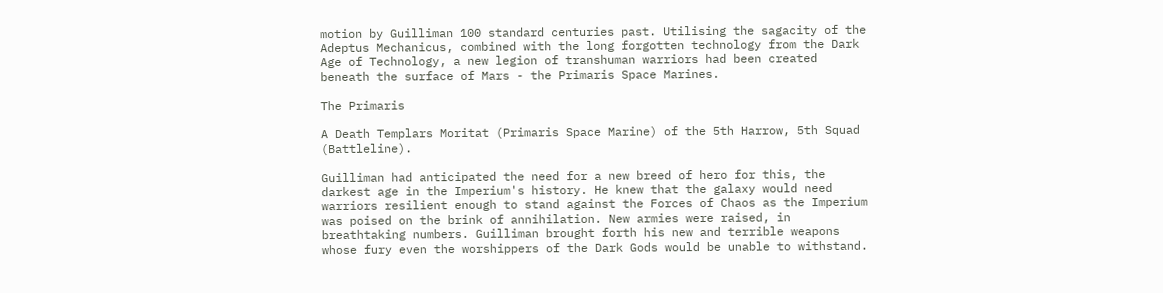motion by Guilliman 100 standard centuries past. Utilising the sagacity of the Adeptus Mechanicus, combined with the long forgotten technology from the Dark Age of Technology, a new legion of transhuman warriors had been created beneath the surface of Mars - the Primaris Space Marines.

The Primaris

A Death Templars Moritat (Primaris Space Marine) of the 5th Harrow, 5th Squad (Battleline).

Guilliman had anticipated the need for a new breed of hero for this, the darkest age in the Imperium's history. He knew that the galaxy would need warriors resilient enough to stand against the Forces of Chaos as the Imperium was poised on the brink of annihilation. New armies were raised, in breathtaking numbers. Guilliman brought forth his new and terrible weapons whose fury even the worshippers of the Dark Gods would be unable to withstand.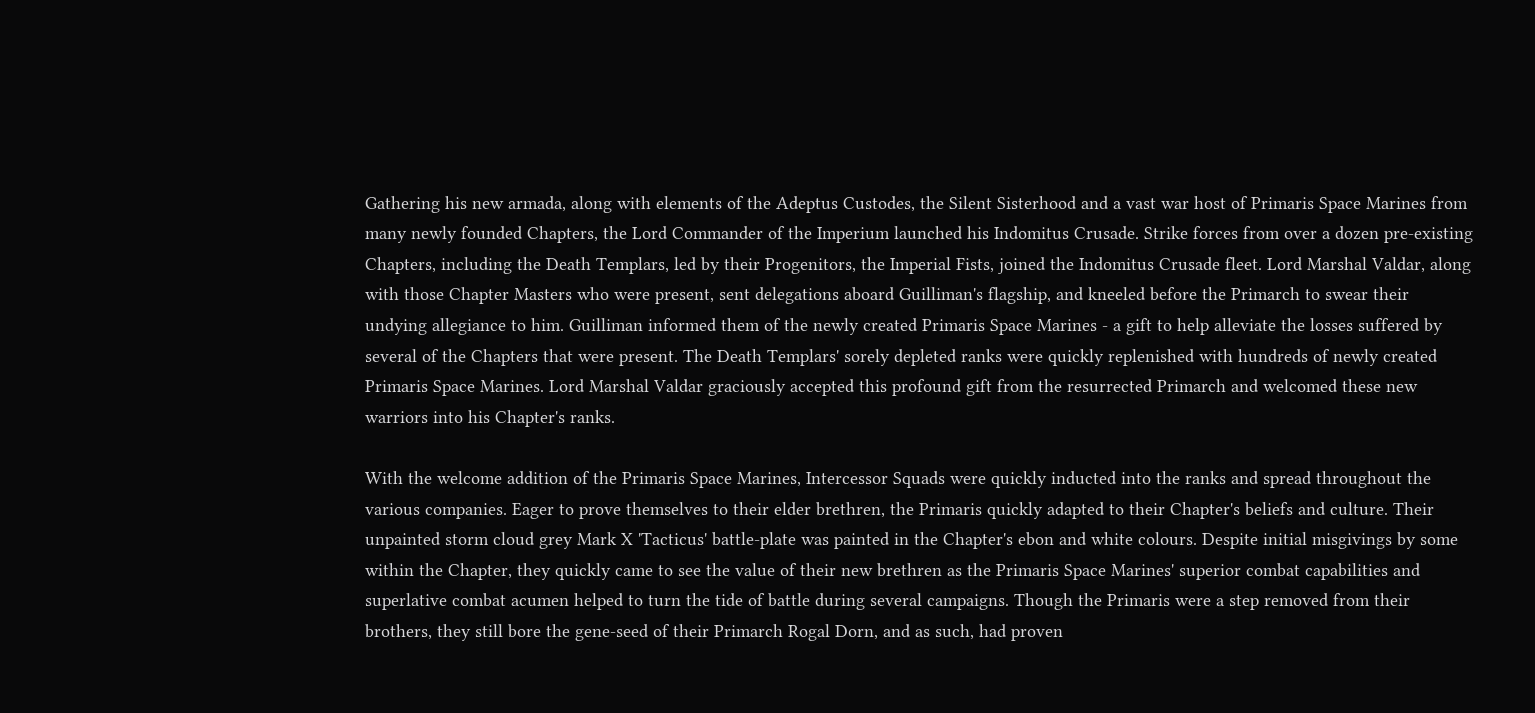Gathering his new armada, along with elements of the Adeptus Custodes, the Silent Sisterhood and a vast war host of Primaris Space Marines from many newly founded Chapters, the Lord Commander of the Imperium launched his Indomitus Crusade. Strike forces from over a dozen pre-existing Chapters, including the Death Templars, led by their Progenitors, the Imperial Fists, joined the Indomitus Crusade fleet. Lord Marshal Valdar, along with those Chapter Masters who were present, sent delegations aboard Guilliman's flagship, and kneeled before the Primarch to swear their undying allegiance to him. Guilliman informed them of the newly created Primaris Space Marines - a gift to help alleviate the losses suffered by several of the Chapters that were present. The Death Templars' sorely depleted ranks were quickly replenished with hundreds of newly created Primaris Space Marines. Lord Marshal Valdar graciously accepted this profound gift from the resurrected Primarch and welcomed these new warriors into his Chapter's ranks.

With the welcome addition of the Primaris Space Marines, Intercessor Squads were quickly inducted into the ranks and spread throughout the various companies. Eager to prove themselves to their elder brethren, the Primaris quickly adapted to their Chapter's beliefs and culture. Their unpainted storm cloud grey Mark X 'Tacticus' battle-plate was painted in the Chapter's ebon and white colours. Despite initial misgivings by some within the Chapter, they quickly came to see the value of their new brethren as the Primaris Space Marines' superior combat capabilities and superlative combat acumen helped to turn the tide of battle during several campaigns. Though the Primaris were a step removed from their brothers, they still bore the gene-seed of their Primarch Rogal Dorn, and as such, had proven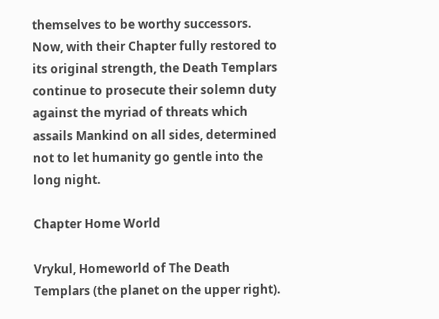themselves to be worthy successors. Now, with their Chapter fully restored to its original strength, the Death Templars continue to prosecute their solemn duty against the myriad of threats which assails Mankind on all sides, determined not to let humanity go gentle into the long night.

Chapter Home World

Vrykul, Homeworld of The Death Templars (the planet on the upper right).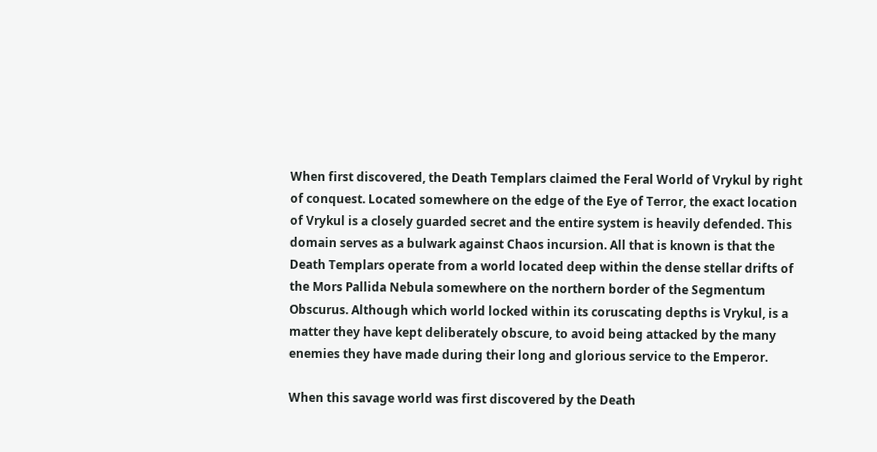When first discovered, the Death Templars claimed the Feral World of Vrykul by right of conquest. Located somewhere on the edge of the Eye of Terror, the exact location of Vrykul is a closely guarded secret and the entire system is heavily defended. This domain serves as a bulwark against Chaos incursion. All that is known is that the Death Templars operate from a world located deep within the dense stellar drifts of the Mors Pallida Nebula somewhere on the northern border of the Segmentum Obscurus. Although which world locked within its coruscating depths is Vrykul, is a matter they have kept deliberately obscure, to avoid being attacked by the many enemies they have made during their long and glorious service to the Emperor.

When this savage world was first discovered by the Death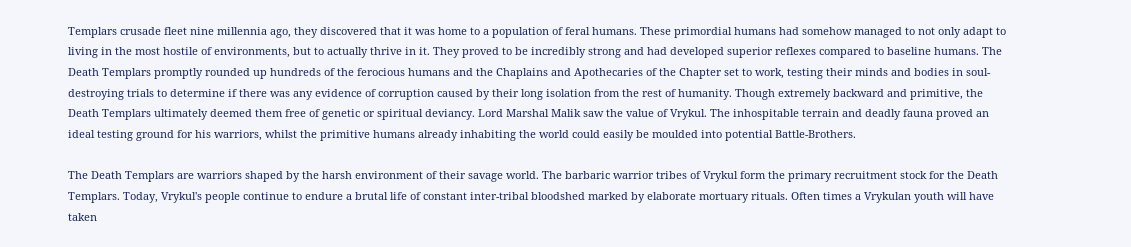Templars crusade fleet nine millennia ago, they discovered that it was home to a population of feral humans. These primordial humans had somehow managed to not only adapt to living in the most hostile of environments, but to actually thrive in it. They proved to be incredibly strong and had developed superior reflexes compared to baseline humans. The Death Templars promptly rounded up hundreds of the ferocious humans and the Chaplains and Apothecaries of the Chapter set to work, testing their minds and bodies in soul-destroying trials to determine if there was any evidence of corruption caused by their long isolation from the rest of humanity. Though extremely backward and primitive, the Death Templars ultimately deemed them free of genetic or spiritual deviancy. Lord Marshal Malik saw the value of Vrykul. The inhospitable terrain and deadly fauna proved an ideal testing ground for his warriors, whilst the primitive humans already inhabiting the world could easily be moulded into potential Battle-Brothers.

The Death Templars are warriors shaped by the harsh environment of their savage world. The barbaric warrior tribes of Vrykul form the primary recruitment stock for the Death Templars. Today, Vrykul's people continue to endure a brutal life of constant inter-tribal bloodshed marked by elaborate mortuary rituals. Often times a Vrykulan youth will have taken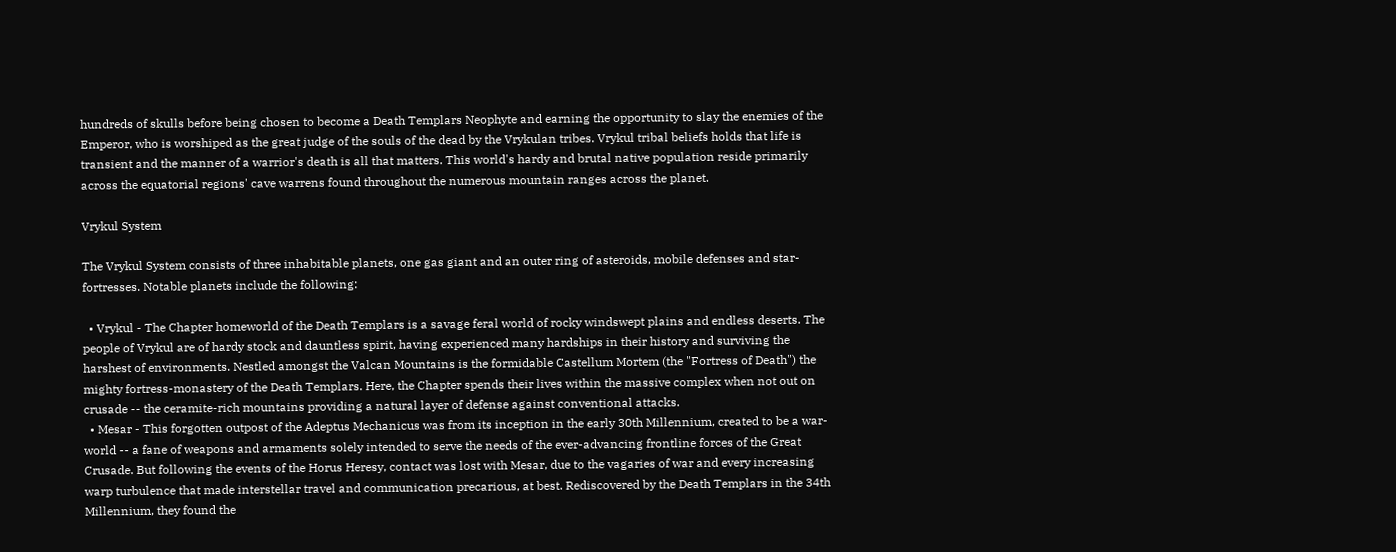hundreds of skulls before being chosen to become a Death Templars Neophyte and earning the opportunity to slay the enemies of the Emperor, who is worshiped as the great judge of the souls of the dead by the Vrykulan tribes. Vrykul tribal beliefs holds that life is transient and the manner of a warrior's death is all that matters. This world's hardy and brutal native population reside primarily across the equatorial regions' cave warrens found throughout the numerous mountain ranges across the planet.

Vrykul System

The Vrykul System consists of three inhabitable planets, one gas giant and an outer ring of asteroids, mobile defenses and star-fortresses. Notable planets include the following:

  • Vrykul - The Chapter homeworld of the Death Templars is a savage feral world of rocky windswept plains and endless deserts. The people of Vrykul are of hardy stock and dauntless spirit, having experienced many hardships in their history and surviving the harshest of environments. Nestled amongst the Valcan Mountains is the formidable Castellum Mortem (the "Fortress of Death") the mighty fortress-monastery of the Death Templars. Here, the Chapter spends their lives within the massive complex when not out on crusade -- the ceramite-rich mountains providing a natural layer of defense against conventional attacks.
  • Mesar - This forgotten outpost of the Adeptus Mechanicus was from its inception in the early 30th Millennium, created to be a war-world -- a fane of weapons and armaments solely intended to serve the needs of the ever-advancing frontline forces of the Great Crusade. But following the events of the Horus Heresy, contact was lost with Mesar, due to the vagaries of war and every increasing warp turbulence that made interstellar travel and communication precarious, at best. Rediscovered by the Death Templars in the 34th Millennium, they found the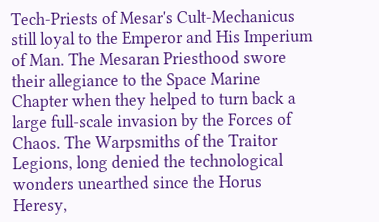Tech-Priests of Mesar's Cult-Mechanicus still loyal to the Emperor and His Imperium of Man. The Mesaran Priesthood swore their allegiance to the Space Marine Chapter when they helped to turn back a large full-scale invasion by the Forces of Chaos. The Warpsmiths of the Traitor Legions, long denied the technological wonders unearthed since the Horus Heresy,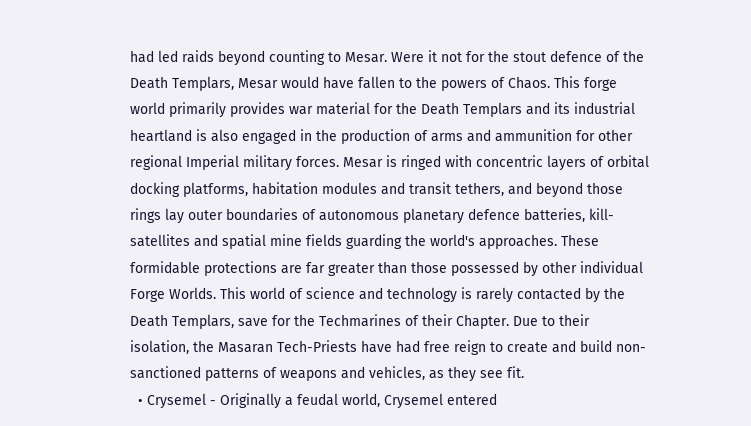had led raids beyond counting to Mesar. Were it not for the stout defence of the Death Templars, Mesar would have fallen to the powers of Chaos. This forge world primarily provides war material for the Death Templars and its industrial heartland is also engaged in the production of arms and ammunition for other regional Imperial military forces. Mesar is ringed with concentric layers of orbital docking platforms, habitation modules and transit tethers, and beyond those rings lay outer boundaries of autonomous planetary defence batteries, kill-satellites and spatial mine fields guarding the world's approaches. These formidable protections are far greater than those possessed by other individual Forge Worlds. This world of science and technology is rarely contacted by the Death Templars, save for the Techmarines of their Chapter. Due to their isolation, the Masaran Tech-Priests have had free reign to create and build non-sanctioned patterns of weapons and vehicles, as they see fit.
  • Crysemel - Originally a feudal world, Crysemel entered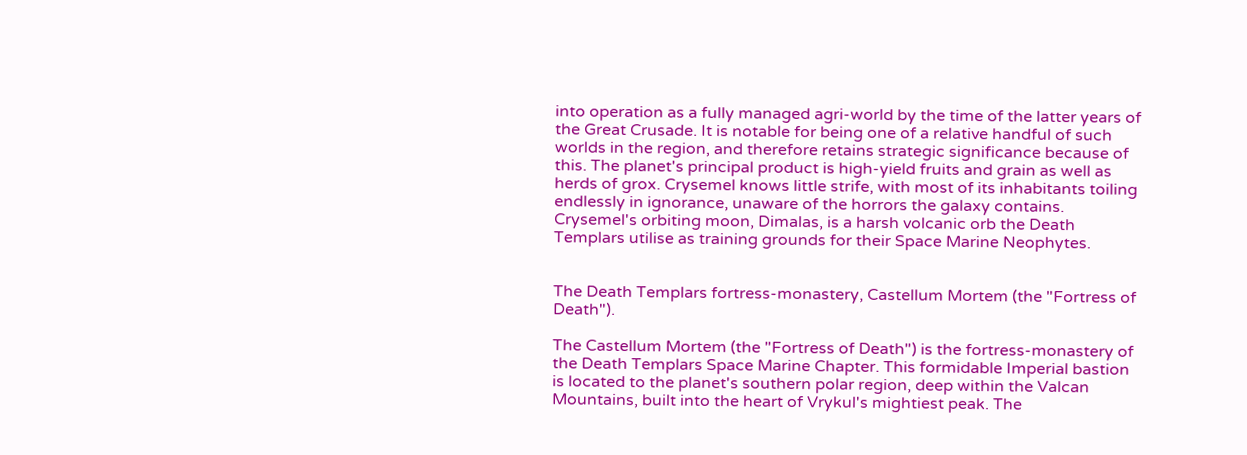into operation as a fully managed agri-world by the time of the latter years of the Great Crusade. It is notable for being one of a relative handful of such worlds in the region, and therefore retains strategic significance because of this. The planet's principal product is high-yield fruits and grain as well as herds of grox. Crysemel knows little strife, with most of its inhabitants toiling endlessly in ignorance, unaware of the horrors the galaxy contains. Crysemel's orbiting moon, Dimalas, is a harsh volcanic orb the Death Templars utilise as training grounds for their Space Marine Neophytes.


The Death Templars fortress-monastery, Castellum Mortem (the "Fortress of Death").

The Castellum Mortem (the "Fortress of Death") is the fortress-monastery of the Death Templars Space Marine Chapter. This formidable Imperial bastion is located to the planet's southern polar region, deep within the Valcan Mountains, built into the heart of Vrykul's mightiest peak. The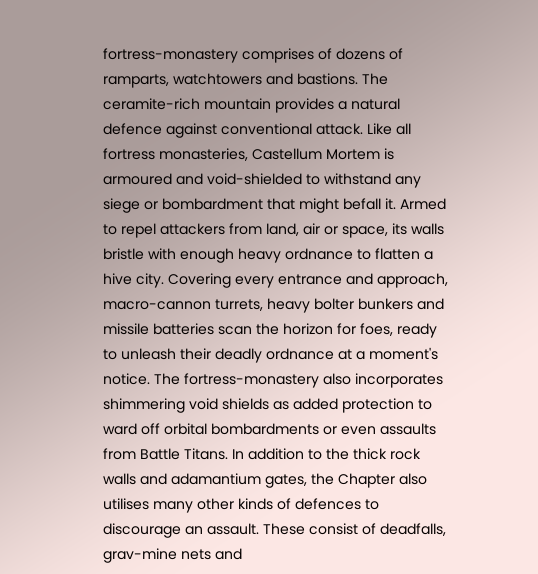fortress-monastery comprises of dozens of ramparts, watchtowers and bastions. The ceramite-rich mountain provides a natural defence against conventional attack. Like all fortress monasteries, Castellum Mortem is armoured and void-shielded to withstand any siege or bombardment that might befall it. Armed to repel attackers from land, air or space, its walls bristle with enough heavy ordnance to flatten a hive city. Covering every entrance and approach, macro-cannon turrets, heavy bolter bunkers and missile batteries scan the horizon for foes, ready to unleash their deadly ordnance at a moment's notice. The fortress-monastery also incorporates shimmering void shields as added protection to ward off orbital bombardments or even assaults from Battle Titans. In addition to the thick rock walls and adamantium gates, the Chapter also utilises many other kinds of defences to discourage an assault. These consist of deadfalls, grav-mine nets and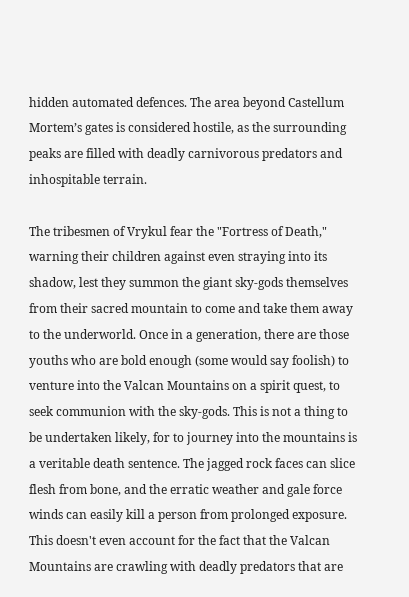hidden automated defences. The area beyond Castellum Mortem’s gates is considered hostile, as the surrounding peaks are filled with deadly carnivorous predators and inhospitable terrain.

The tribesmen of Vrykul fear the "Fortress of Death," warning their children against even straying into its shadow, lest they summon the giant sky-gods themselves from their sacred mountain to come and take them away to the underworld. Once in a generation, there are those youths who are bold enough (some would say foolish) to venture into the Valcan Mountains on a spirit quest, to seek communion with the sky-gods. This is not a thing to be undertaken likely, for to journey into the mountains is a veritable death sentence. The jagged rock faces can slice flesh from bone, and the erratic weather and gale force winds can easily kill a person from prolonged exposure. This doesn't even account for the fact that the Valcan Mountains are crawling with deadly predators that are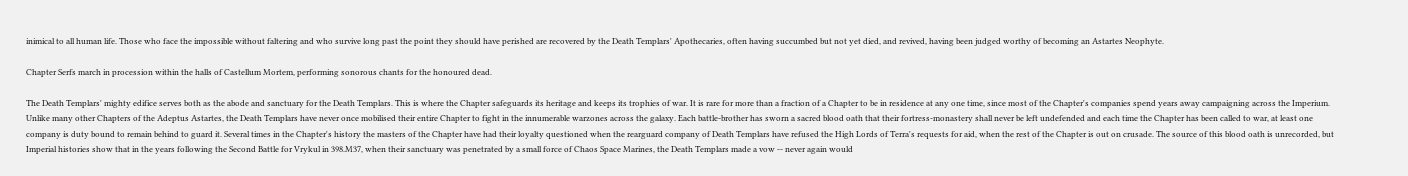inimical to all human life. Those who face the impossible without faltering and who survive long past the point they should have perished are recovered by the Death Templars' Apothecaries, often having succumbed but not yet died, and revived, having been judged worthy of becoming an Astartes Neophyte.

Chapter Serfs march in procession within the halls of Castellum Mortem, performing sonorous chants for the honoured dead.

The Death Templars' mighty edifice serves both as the abode and sanctuary for the Death Templars. This is where the Chapter safeguards its heritage and keeps its trophies of war. It is rare for more than a fraction of a Chapter to be in residence at any one time, since most of the Chapter's companies spend years away campaigning across the Imperium. Unlike many other Chapters of the Adeptus Astartes, the Death Templars have never once mobilised their entire Chapter to fight in the innumerable warzones across the galaxy. Each battle-brother has sworn a sacred blood oath that their fortress-monastery shall never be left undefended and each time the Chapter has been called to war, at least one company is duty bound to remain behind to guard it. Several times in the Chapter's history the masters of the Chapter have had their loyalty questioned when the rearguard company of Death Templars have refused the High Lords of Terra's requests for aid, when the rest of the Chapter is out on crusade. The source of this blood oath is unrecorded, but Imperial histories show that in the years following the Second Battle for Vrykul in 398.M37, when their sanctuary was penetrated by a small force of Chaos Space Marines, the Death Templars made a vow -- never again would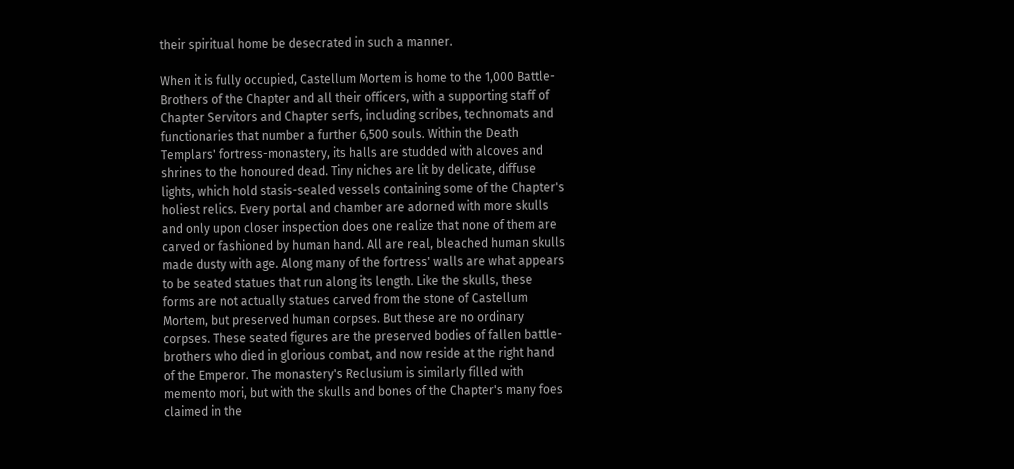their spiritual home be desecrated in such a manner.

When it is fully occupied, Castellum Mortem is home to the 1,000 Battle-Brothers of the Chapter and all their officers, with a supporting staff of Chapter Servitors and Chapter serfs, including scribes, technomats and functionaries that number a further 6,500 souls. Within the Death Templars' fortress-monastery, its halls are studded with alcoves and shrines to the honoured dead. Tiny niches are lit by delicate, diffuse lights, which hold stasis-sealed vessels containing some of the Chapter's holiest relics. Every portal and chamber are adorned with more skulls and only upon closer inspection does one realize that none of them are carved or fashioned by human hand. All are real, bleached human skulls made dusty with age. Along many of the fortress' walls are what appears to be seated statues that run along its length. Like the skulls, these forms are not actually statues carved from the stone of Castellum Mortem, but preserved human corpses. But these are no ordinary corpses. These seated figures are the preserved bodies of fallen battle-brothers who died in glorious combat, and now reside at the right hand of the Emperor. The monastery's Reclusium is similarly filled with memento mori, but with the skulls and bones of the Chapter's many foes claimed in the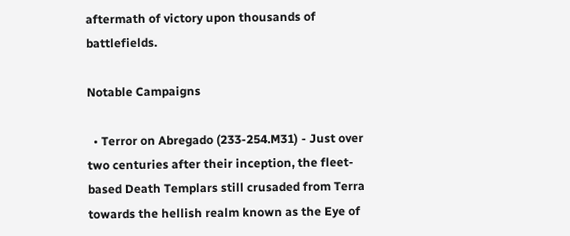aftermath of victory upon thousands of battlefields.

Notable Campaigns

  • Terror on Abregado (233-254.M31) - Just over two centuries after their inception, the fleet-based Death Templars still crusaded from Terra towards the hellish realm known as the Eye of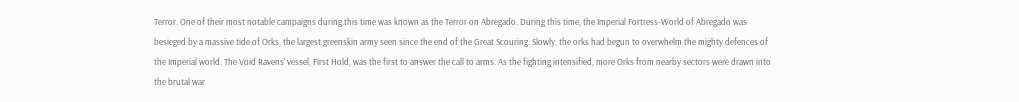Terror. One of their most notable campaigns during this time was known as the Terror on Abregado. During this time, the Imperial Fortress-World of Abregado was besieged by a massive tide of Orks, the largest greenskin army seen since the end of the Great Scouring. Slowly, the orks had begun to overwhelm the mighty defences of the Imperial world. The Void Ravens' vessel, First Hold, was the first to answer the call to arms. As the fighting intensified, more Orks from nearby sectors were drawn into the brutal war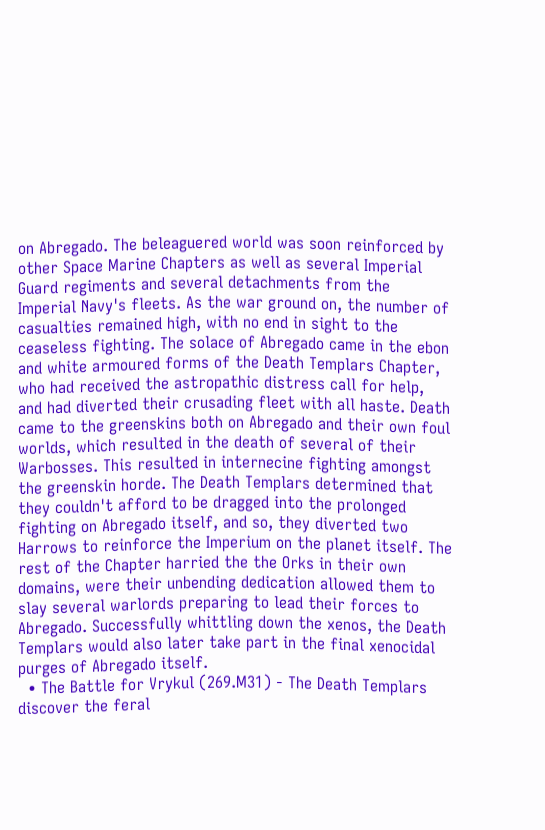on Abregado. The beleaguered world was soon reinforced by other Space Marine Chapters as well as several Imperial Guard regiments and several detachments from the Imperial Navy's fleets. As the war ground on, the number of casualties remained high, with no end in sight to the ceaseless fighting. The solace of Abregado came in the ebon and white armoured forms of the Death Templars Chapter, who had received the astropathic distress call for help, and had diverted their crusading fleet with all haste. Death came to the greenskins both on Abregado and their own foul worlds, which resulted in the death of several of their Warbosses. This resulted in internecine fighting amongst the greenskin horde. The Death Templars determined that they couldn't afford to be dragged into the prolonged fighting on Abregado itself, and so, they diverted two Harrows to reinforce the Imperium on the planet itself. The rest of the Chapter harried the the Orks in their own domains, were their unbending dedication allowed them to slay several warlords preparing to lead their forces to Abregado. Successfully whittling down the xenos, the Death Templars would also later take part in the final xenocidal purges of Abregado itself.
  • The Battle for Vrykul (269.M31) - The Death Templars discover the feral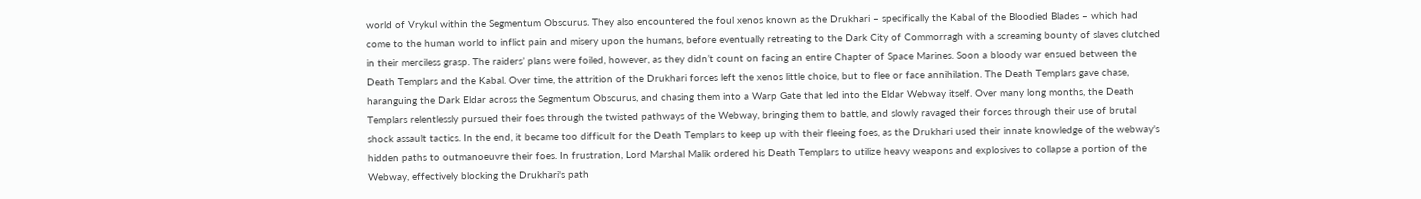world of Vrykul within the Segmentum Obscurus. They also encountered the foul xenos known as the Drukhari – specifically the Kabal of the Bloodied Blades – which had come to the human world to inflict pain and misery upon the humans, before eventually retreating to the Dark City of Commorragh with a screaming bounty of slaves clutched in their merciless grasp. The raiders’ plans were foiled, however, as they didn’t count on facing an entire Chapter of Space Marines. Soon a bloody war ensued between the Death Templars and the Kabal. Over time, the attrition of the Drukhari forces left the xenos little choice, but to flee or face annihilation. The Death Templars gave chase, haranguing the Dark Eldar across the Segmentum Obscurus, and chasing them into a Warp Gate that led into the Eldar Webway itself. Over many long months, the Death Templars relentlessly pursued their foes through the twisted pathways of the Webway, bringing them to battle, and slowly ravaged their forces through their use of brutal shock assault tactics. In the end, it became too difficult for the Death Templars to keep up with their fleeing foes, as the Drukhari used their innate knowledge of the webway's hidden paths to outmanoeuvre their foes. In frustration, Lord Marshal Malik ordered his Death Templars to utilize heavy weapons and explosives to collapse a portion of the Webway, effectively blocking the Drukhari's path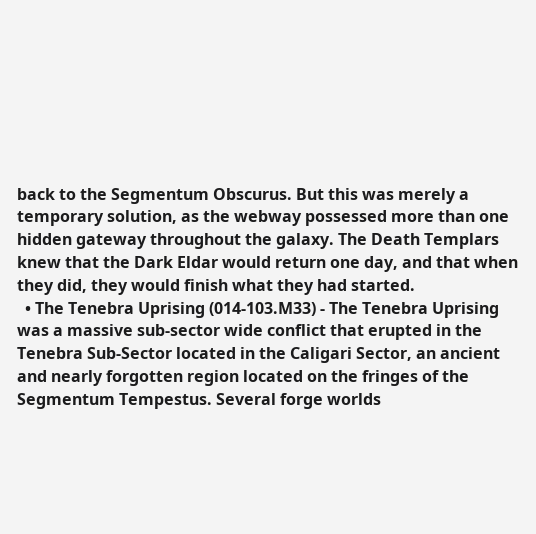back to the Segmentum Obscurus. But this was merely a temporary solution, as the webway possessed more than one hidden gateway throughout the galaxy. The Death Templars knew that the Dark Eldar would return one day, and that when they did, they would finish what they had started.
  • The Tenebra Uprising (014-103.M33) - The Tenebra Uprising was a massive sub-sector wide conflict that erupted in the Tenebra Sub-Sector located in the Caligari Sector, an ancient and nearly forgotten region located on the fringes of the Segmentum Tempestus. Several forge worlds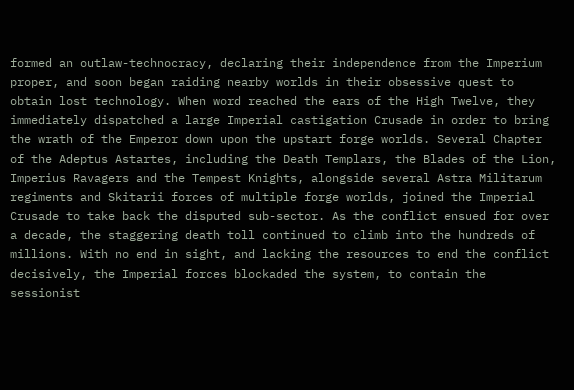formed an outlaw-technocracy, declaring their independence from the Imperium proper, and soon began raiding nearby worlds in their obsessive quest to obtain lost technology. When word reached the ears of the High Twelve, they immediately dispatched a large Imperial castigation Crusade in order to bring the wrath of the Emperor down upon the upstart forge worlds. Several Chapter of the Adeptus Astartes, including the Death Templars, the Blades of the Lion, Imperius Ravagers and the Tempest Knights, alongside several Astra Militarum regiments and Skitarii forces of multiple forge worlds, joined the Imperial Crusade to take back the disputed sub-sector. As the conflict ensued for over a decade, the staggering death toll continued to climb into the hundreds of millions. With no end in sight, and lacking the resources to end the conflict decisively, the Imperial forces blockaded the system, to contain the sessionist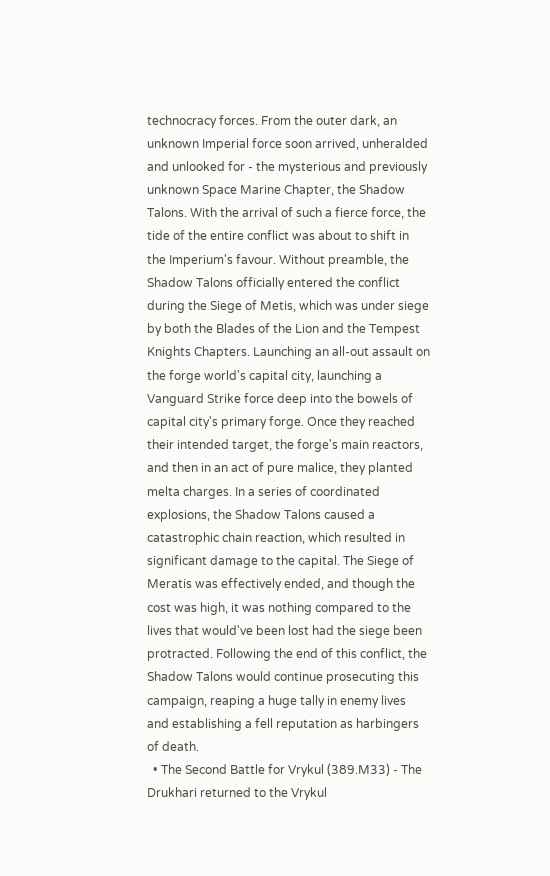technocracy forces. From the outer dark, an unknown Imperial force soon arrived, unheralded and unlooked for - the mysterious and previously unknown Space Marine Chapter, the Shadow Talons. With the arrival of such a fierce force, the tide of the entire conflict was about to shift in the Imperium's favour. Without preamble, the Shadow Talons officially entered the conflict during the Siege of Metis, which was under siege by both the Blades of the Lion and the Tempest Knights Chapters. Launching an all-out assault on the forge world's capital city, launching a Vanguard Strike force deep into the bowels of capital city's primary forge. Once they reached their intended target, the forge's main reactors, and then in an act of pure malice, they planted melta charges. In a series of coordinated explosions, the Shadow Talons caused a catastrophic chain reaction, which resulted in significant damage to the capital. The Siege of Meratis was effectively ended, and though the cost was high, it was nothing compared to the lives that would've been lost had the siege been protracted. Following the end of this conflict, the Shadow Talons would continue prosecuting this campaign, reaping a huge tally in enemy lives and establishing a fell reputation as harbingers of death.
  • The Second Battle for Vrykul (389.M33) - The Drukhari returned to the Vrykul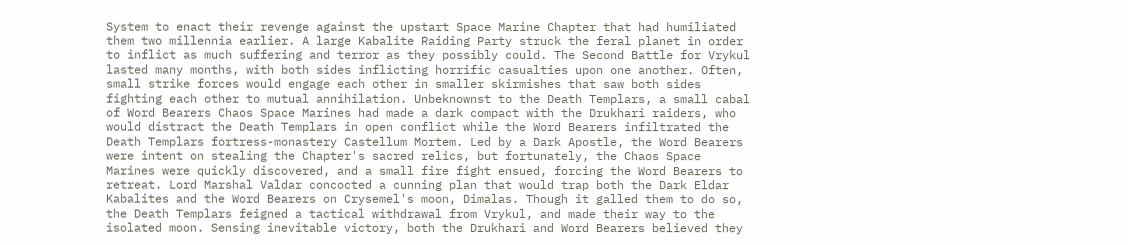System to enact their revenge against the upstart Space Marine Chapter that had humiliated them two millennia earlier. A large Kabalite Raiding Party struck the feral planet in order to inflict as much suffering and terror as they possibly could. The Second Battle for Vrykul lasted many months, with both sides inflicting horrific casualties upon one another. Often, small strike forces would engage each other in smaller skirmishes that saw both sides fighting each other to mutual annihilation. Unbeknownst to the Death Templars, a small cabal of Word Bearers Chaos Space Marines had made a dark compact with the Drukhari raiders, who would distract the Death Templars in open conflict while the Word Bearers infiltrated the Death Templars fortress-monastery Castellum Mortem. Led by a Dark Apostle, the Word Bearers were intent on stealing the Chapter's sacred relics, but fortunately, the Chaos Space Marines were quickly discovered, and a small fire fight ensued, forcing the Word Bearers to retreat. Lord Marshal Valdar concocted a cunning plan that would trap both the Dark Eldar Kabalites and the Word Bearers on Crysemel's moon, Dimalas. Though it galled them to do so, the Death Templars feigned a tactical withdrawal from Vrykul, and made their way to the isolated moon. Sensing inevitable victory, both the Drukhari and Word Bearers believed they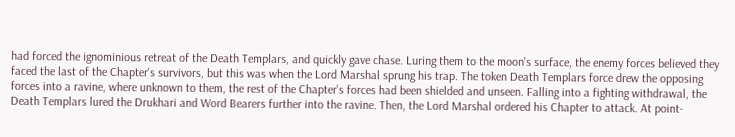had forced the ignominious retreat of the Death Templars, and quickly gave chase. Luring them to the moon's surface, the enemy forces believed they faced the last of the Chapter's survivors, but this was when the Lord Marshal sprung his trap. The token Death Templars force drew the opposing forces into a ravine, where unknown to them, the rest of the Chapter's forces had been shielded and unseen. Falling into a fighting withdrawal, the Death Templars lured the Drukhari and Word Bearers further into the ravine. Then, the Lord Marshal ordered his Chapter to attack. At point-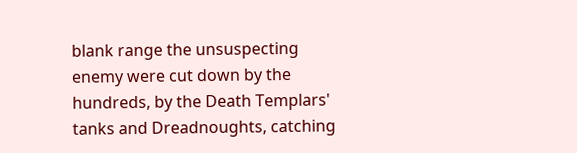blank range the unsuspecting enemy were cut down by the hundreds, by the Death Templars' tanks and Dreadnoughts, catching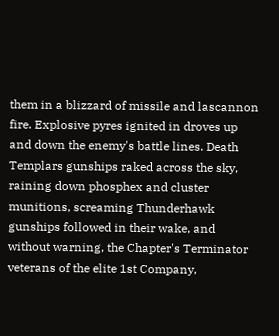them in a blizzard of missile and lascannon fire. Explosive pyres ignited in droves up and down the enemy's battle lines. Death Templars gunships raked across the sky, raining down phosphex and cluster munitions, screaming Thunderhawk gunships followed in their wake, and without warning, the Chapter's Terminator veterans of the elite 1st Company,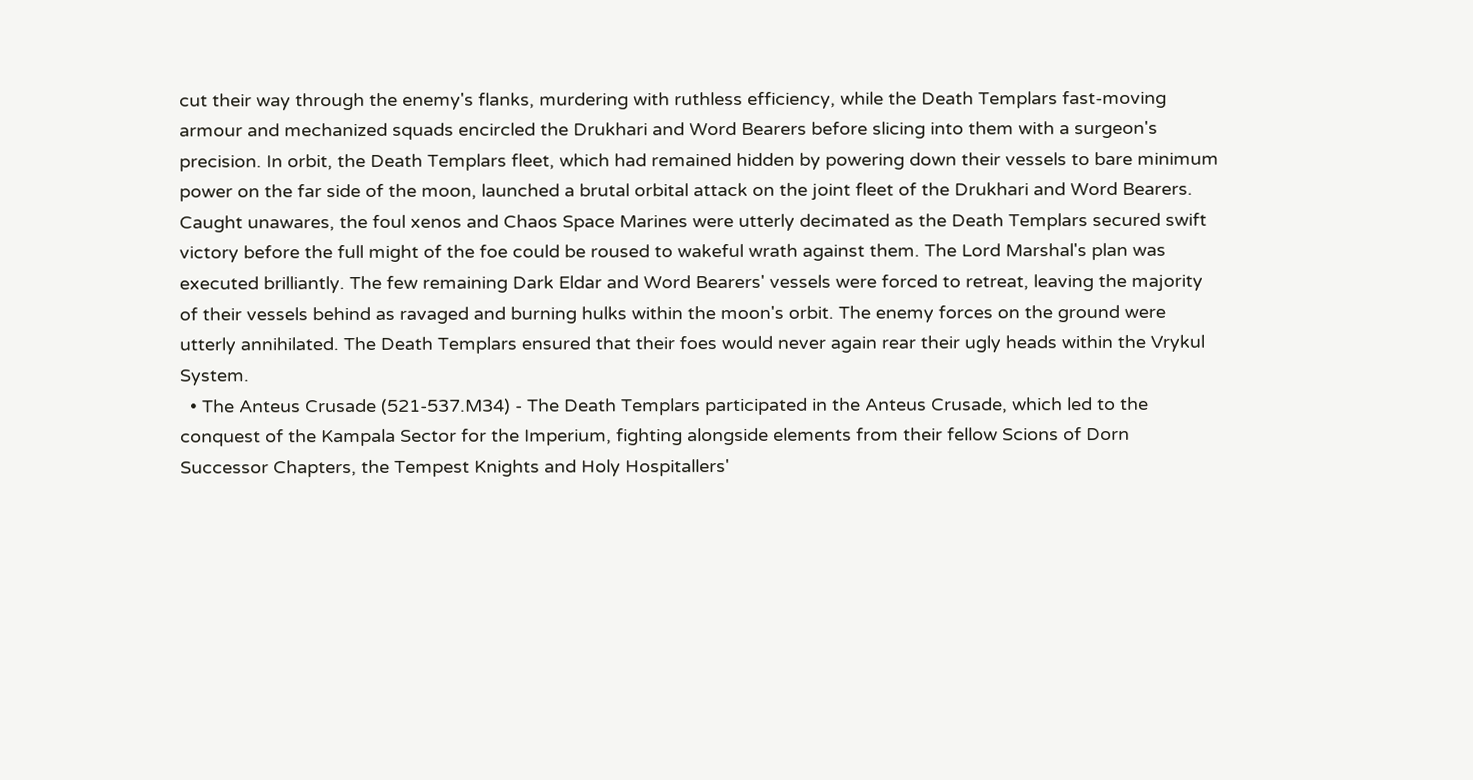cut their way through the enemy's flanks, murdering with ruthless efficiency, while the Death Templars fast-moving armour and mechanized squads encircled the Drukhari and Word Bearers before slicing into them with a surgeon's precision. In orbit, the Death Templars fleet, which had remained hidden by powering down their vessels to bare minimum power on the far side of the moon, launched a brutal orbital attack on the joint fleet of the Drukhari and Word Bearers. Caught unawares, the foul xenos and Chaos Space Marines were utterly decimated as the Death Templars secured swift victory before the full might of the foe could be roused to wakeful wrath against them. The Lord Marshal's plan was executed brilliantly. The few remaining Dark Eldar and Word Bearers' vessels were forced to retreat, leaving the majority of their vessels behind as ravaged and burning hulks within the moon's orbit. The enemy forces on the ground were utterly annihilated. The Death Templars ensured that their foes would never again rear their ugly heads within the Vrykul System.
  • The Anteus Crusade (521-537.M34) - The Death Templars participated in the Anteus Crusade, which led to the conquest of the Kampala Sector for the Imperium, fighting alongside elements from their fellow Scions of Dorn Successor Chapters, the Tempest Knights and Holy Hospitallers'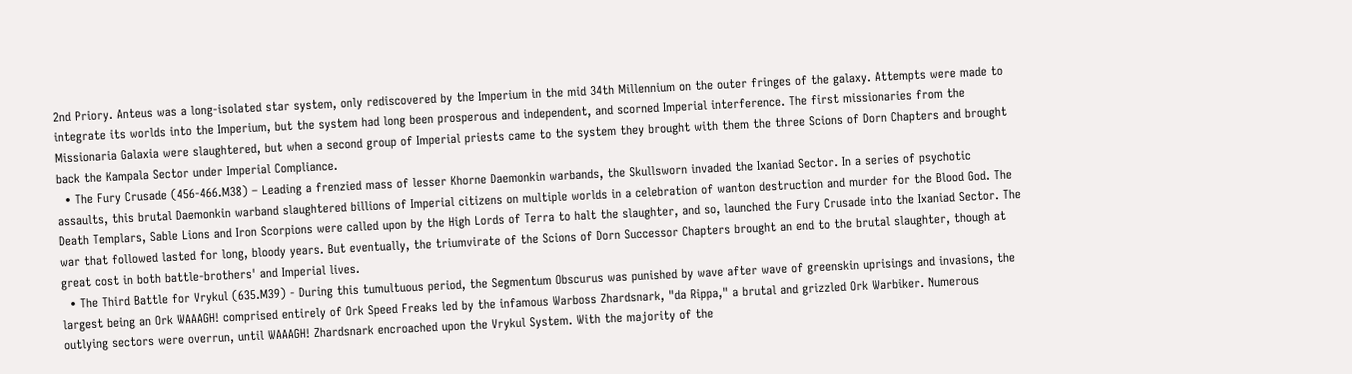2nd Priory. Anteus was a long-isolated star system, only rediscovered by the Imperium in the mid 34th Millennium on the outer fringes of the galaxy. Attempts were made to integrate its worlds into the Imperium, but the system had long been prosperous and independent, and scorned Imperial interference. The first missionaries from the Missionaria Galaxia were slaughtered, but when a second group of Imperial priests came to the system they brought with them the three Scions of Dorn Chapters and brought back the Kampala Sector under Imperial Compliance.
  • The Fury Crusade (456-466.M38) – Leading a frenzied mass of lesser Khorne Daemonkin warbands, the Skullsworn invaded the Ixaniad Sector. In a series of psychotic assaults, this brutal Daemonkin warband slaughtered billions of Imperial citizens on multiple worlds in a celebration of wanton destruction and murder for the Blood God. The Death Templars, Sable Lions and Iron Scorpions were called upon by the High Lords of Terra to halt the slaughter, and so, launched the Fury Crusade into the Ixaniad Sector. The war that followed lasted for long, bloody years. But eventually, the triumvirate of the Scions of Dorn Successor Chapters brought an end to the brutal slaughter, though at great cost in both battle-brothers' and Imperial lives.
  • The Third Battle for Vrykul (635.M39) - During this tumultuous period, the Segmentum Obscurus was punished by wave after wave of greenskin uprisings and invasions, the largest being an Ork WAAAGH! comprised entirely of Ork Speed Freaks led by the infamous Warboss Zhardsnark, "da Rippa," a brutal and grizzled Ork Warbiker. Numerous outlying sectors were overrun, until WAAAGH! Zhardsnark encroached upon the Vrykul System. With the majority of the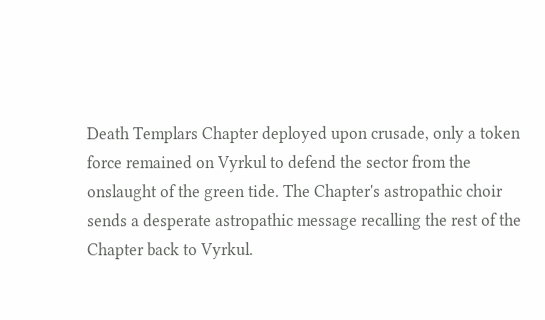Death Templars Chapter deployed upon crusade, only a token force remained on Vyrkul to defend the sector from the onslaught of the green tide. The Chapter's astropathic choir sends a desperate astropathic message recalling the rest of the Chapter back to Vyrkul.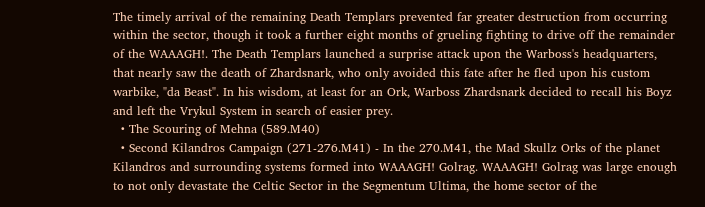The timely arrival of the remaining Death Templars prevented far greater destruction from occurring within the sector, though it took a further eight months of grueling fighting to drive off the remainder of the WAAAGH!. The Death Templars launched a surprise attack upon the Warboss's headquarters, that nearly saw the death of Zhardsnark, who only avoided this fate after he fled upon his custom warbike, "da Beast". In his wisdom, at least for an Ork, Warboss Zhardsnark decided to recall his Boyz and left the Vrykul System in search of easier prey.
  • The Scouring of Mehna (589.M40)
  • Second Kilandros Campaign (271-276.M41) - In the 270.M41, the Mad Skullz Orks of the planet Kilandros and surrounding systems formed into WAAAGH! Golrag. WAAAGH! Golrag was large enough to not only devastate the Celtic Sector in the Segmentum Ultima, the home sector of the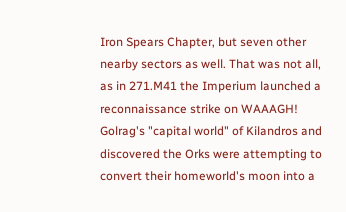Iron Spears Chapter, but seven other nearby sectors as well. That was not all, as in 271.M41 the Imperium launched a reconnaissance strike on WAAAGH! Golrag's "capital world" of Kilandros and discovered the Orks were attempting to convert their homeworld's moon into a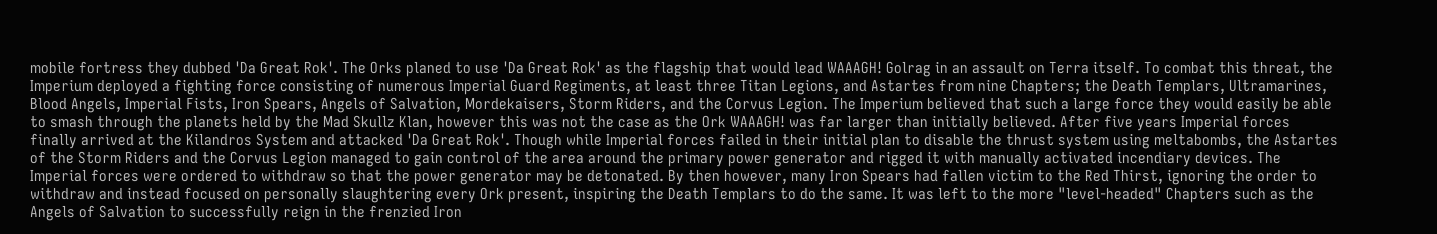mobile fortress they dubbed 'Da Great Rok'. The Orks planed to use 'Da Great Rok' as the flagship that would lead WAAAGH! Golrag in an assault on Terra itself. To combat this threat, the Imperium deployed a fighting force consisting of numerous Imperial Guard Regiments, at least three Titan Legions, and Astartes from nine Chapters; the Death Templars, Ultramarines, Blood Angels, Imperial Fists, Iron Spears, Angels of Salvation, Mordekaisers, Storm Riders, and the Corvus Legion. The Imperium believed that such a large force they would easily be able to smash through the planets held by the Mad Skullz Klan, however this was not the case as the Ork WAAAGH! was far larger than initially believed. After five years Imperial forces finally arrived at the Kilandros System and attacked 'Da Great Rok'. Though while Imperial forces failed in their initial plan to disable the thrust system using meltabombs, the Astartes of the Storm Riders and the Corvus Legion managed to gain control of the area around the primary power generator and rigged it with manually activated incendiary devices. The Imperial forces were ordered to withdraw so that the power generator may be detonated. By then however, many Iron Spears had fallen victim to the Red Thirst, ignoring the order to withdraw and instead focused on personally slaughtering every Ork present, inspiring the Death Templars to do the same. It was left to the more "level-headed" Chapters such as the Angels of Salvation to successfully reign in the frenzied Iron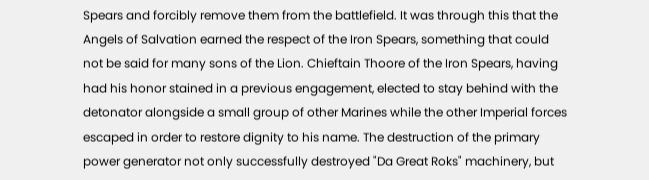Spears and forcibly remove them from the battlefield. It was through this that the Angels of Salvation earned the respect of the Iron Spears, something that could not be said for many sons of the Lion. Chieftain Thoore of the Iron Spears, having had his honor stained in a previous engagement, elected to stay behind with the detonator alongside a small group of other Marines while the other Imperial forces escaped in order to restore dignity to his name. The destruction of the primary power generator not only successfully destroyed "Da Great Roks" machinery, but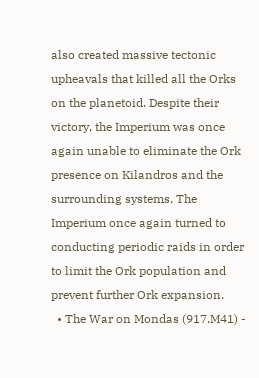also created massive tectonic upheavals that killed all the Orks on the planetoid. Despite their victory, the Imperium was once again unable to eliminate the Ork presence on Kilandros and the surrounding systems. The Imperium once again turned to conducting periodic raids in order to limit the Ork population and prevent further Ork expansion.
  • The War on Mondas (917.M41) -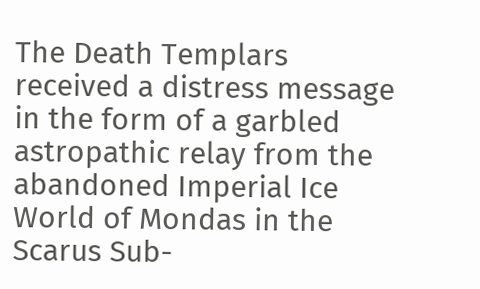The Death Templars received a distress message in the form of a garbled astropathic relay from the abandoned Imperial Ice World of Mondas in the Scarus Sub-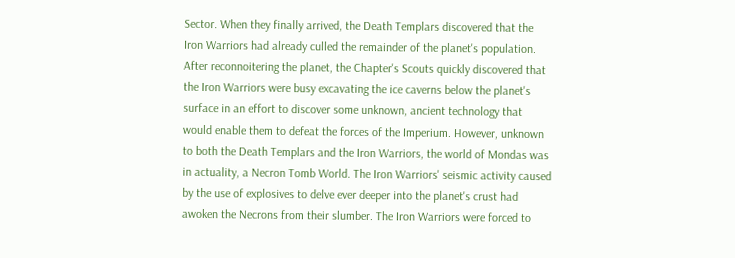Sector. When they finally arrived, the Death Templars discovered that the Iron Warriors had already culled the remainder of the planet's population. After reconnoitering the planet, the Chapter's Scouts quickly discovered that the Iron Warriors were busy excavating the ice caverns below the planet's surface in an effort to discover some unknown, ancient technology that would enable them to defeat the forces of the Imperium. However, unknown to both the Death Templars and the Iron Warriors, the world of Mondas was in actuality, a Necron Tomb World. The Iron Warriors' seismic activity caused by the use of explosives to delve ever deeper into the planet's crust had awoken the Necrons from their slumber. The Iron Warriors were forced to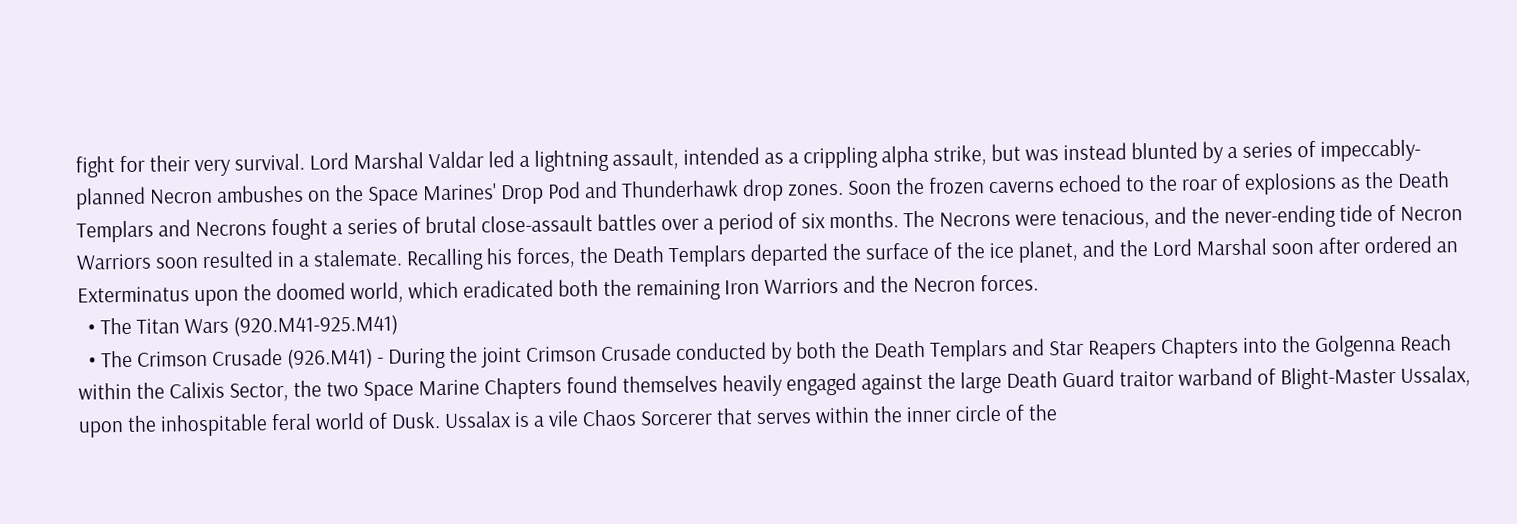fight for their very survival. Lord Marshal Valdar led a lightning assault, intended as a crippling alpha strike, but was instead blunted by a series of impeccably-planned Necron ambushes on the Space Marines' Drop Pod and Thunderhawk drop zones. Soon the frozen caverns echoed to the roar of explosions as the Death Templars and Necrons fought a series of brutal close-assault battles over a period of six months. The Necrons were tenacious, and the never-ending tide of Necron Warriors soon resulted in a stalemate. Recalling his forces, the Death Templars departed the surface of the ice planet, and the Lord Marshal soon after ordered an Exterminatus upon the doomed world, which eradicated both the remaining Iron Warriors and the Necron forces.
  • The Titan Wars (920.M41-925.M41)
  • The Crimson Crusade (926.M41) - During the joint Crimson Crusade conducted by both the Death Templars and Star Reapers Chapters into the Golgenna Reach within the Calixis Sector, the two Space Marine Chapters found themselves heavily engaged against the large Death Guard traitor warband of Blight-Master Ussalax, upon the inhospitable feral world of Dusk. Ussalax is a vile Chaos Sorcerer that serves within the inner circle of the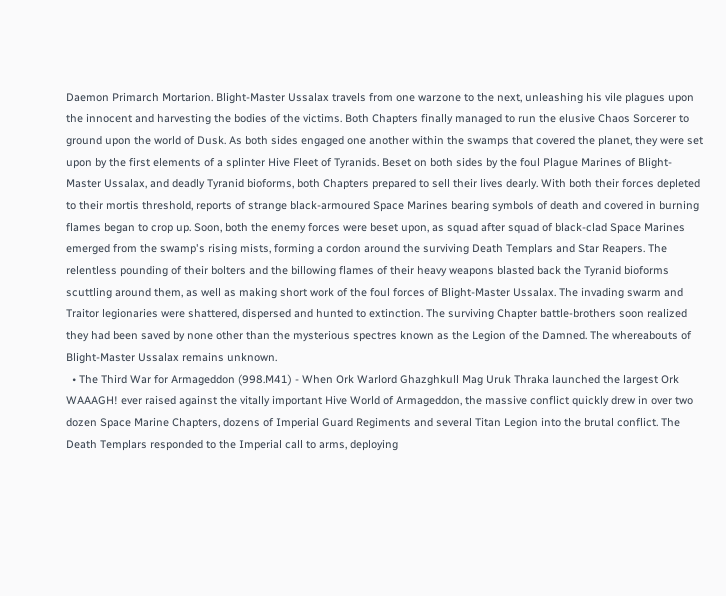Daemon Primarch Mortarion. Blight-Master Ussalax travels from one warzone to the next, unleashing his vile plagues upon the innocent and harvesting the bodies of the victims. Both Chapters finally managed to run the elusive Chaos Sorcerer to ground upon the world of Dusk. As both sides engaged one another within the swamps that covered the planet, they were set upon by the first elements of a splinter Hive Fleet of Tyranids. Beset on both sides by the foul Plague Marines of Blight-Master Ussalax, and deadly Tyranid bioforms, both Chapters prepared to sell their lives dearly. With both their forces depleted to their mortis threshold, reports of strange black-armoured Space Marines bearing symbols of death and covered in burning flames began to crop up. Soon, both the enemy forces were beset upon, as squad after squad of black-clad Space Marines emerged from the swamp's rising mists, forming a cordon around the surviving Death Templars and Star Reapers. The relentless pounding of their bolters and the billowing flames of their heavy weapons blasted back the Tyranid bioforms scuttling around them, as well as making short work of the foul forces of Blight-Master Ussalax. The invading swarm and Traitor legionaries were shattered, dispersed and hunted to extinction. The surviving Chapter battle-brothers soon realized they had been saved by none other than the mysterious spectres known as the Legion of the Damned. The whereabouts of Blight-Master Ussalax remains unknown.
  • The Third War for Armageddon (998.M41) - When Ork Warlord Ghazghkull Mag Uruk Thraka launched the largest Ork WAAAGH! ever raised against the vitally important Hive World of Armageddon, the massive conflict quickly drew in over two dozen Space Marine Chapters, dozens of Imperial Guard Regiments and several Titan Legion into the brutal conflict. The Death Templars responded to the Imperial call to arms, deploying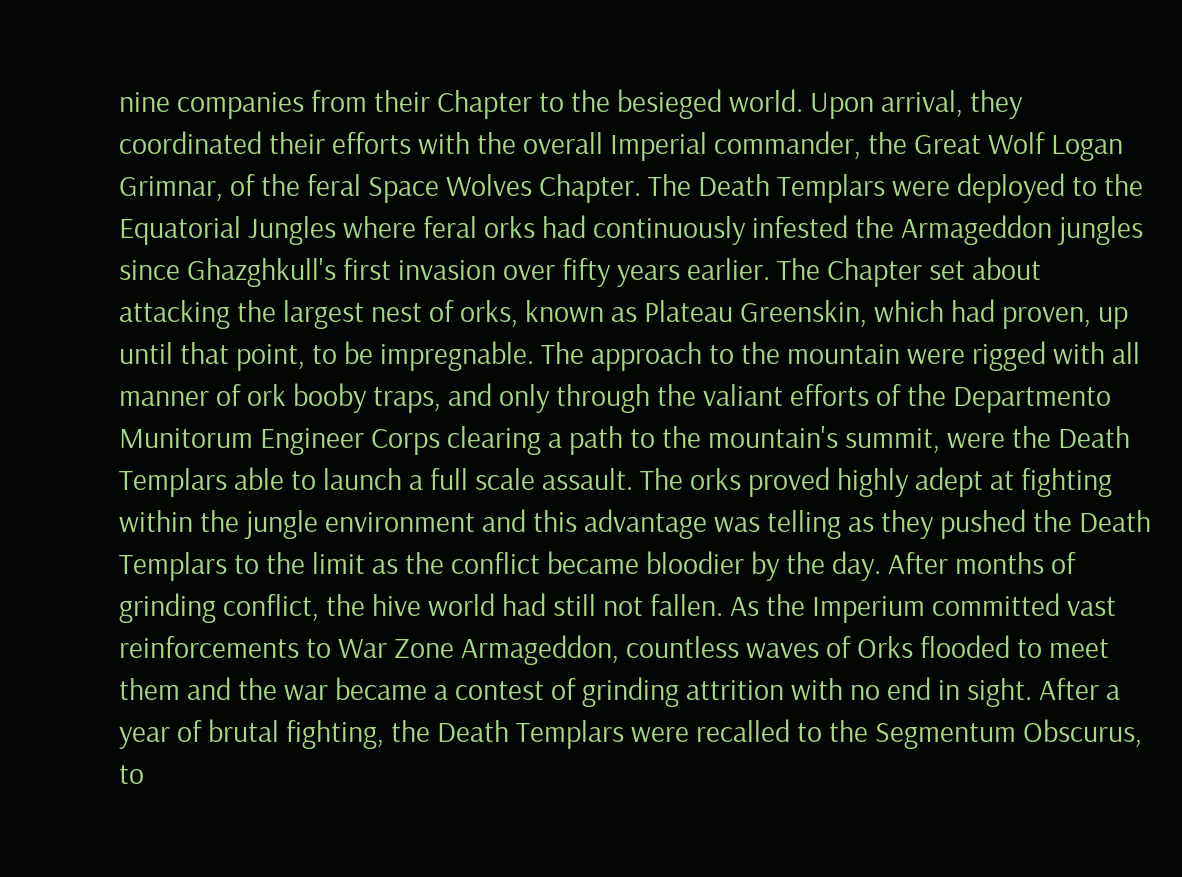nine companies from their Chapter to the besieged world. Upon arrival, they coordinated their efforts with the overall Imperial commander, the Great Wolf Logan Grimnar, of the feral Space Wolves Chapter. The Death Templars were deployed to the Equatorial Jungles where feral orks had continuously infested the Armageddon jungles since Ghazghkull's first invasion over fifty years earlier. The Chapter set about attacking the largest nest of orks, known as Plateau Greenskin, which had proven, up until that point, to be impregnable. The approach to the mountain were rigged with all manner of ork booby traps, and only through the valiant efforts of the Departmento Munitorum Engineer Corps clearing a path to the mountain's summit, were the Death Templars able to launch a full scale assault. The orks proved highly adept at fighting within the jungle environment and this advantage was telling as they pushed the Death Templars to the limit as the conflict became bloodier by the day. After months of grinding conflict, the hive world had still not fallen. As the Imperium committed vast reinforcements to War Zone Armageddon, countless waves of Orks flooded to meet them and the war became a contest of grinding attrition with no end in sight. After a year of brutal fighting, the Death Templars were recalled to the Segmentum Obscurus, to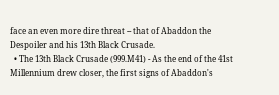face an even more dire threat -- that of Abaddon the Despoiler and his 13th Black Crusade.
  • The 13th Black Crusade (999.M41) - As the end of the 41st Millennium drew closer, the first signs of Abaddon's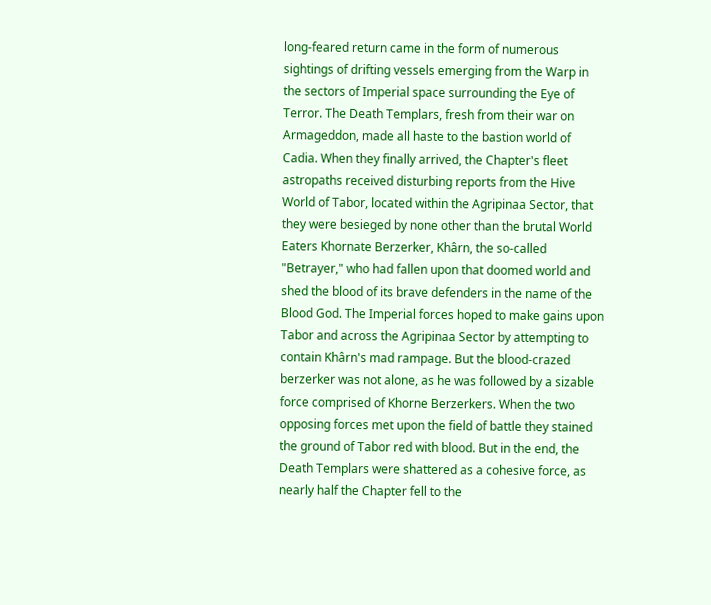long-feared return came in the form of numerous sightings of drifting vessels emerging from the Warp in the sectors of Imperial space surrounding the Eye of Terror. The Death Templars, fresh from their war on Armageddon, made all haste to the bastion world of Cadia. When they finally arrived, the Chapter's fleet astropaths received disturbing reports from the Hive World of Tabor, located within the Agripinaa Sector, that they were besieged by none other than the brutal World Eaters Khornate Berzerker, Khârn, the so-called "Betrayer," who had fallen upon that doomed world and shed the blood of its brave defenders in the name of the Blood God. The Imperial forces hoped to make gains upon Tabor and across the Agripinaa Sector by attempting to contain Khârn's mad rampage. But the blood-crazed berzerker was not alone, as he was followed by a sizable force comprised of Khorne Berzerkers. When the two opposing forces met upon the field of battle they stained the ground of Tabor red with blood. But in the end, the Death Templars were shattered as a cohesive force, as nearly half the Chapter fell to the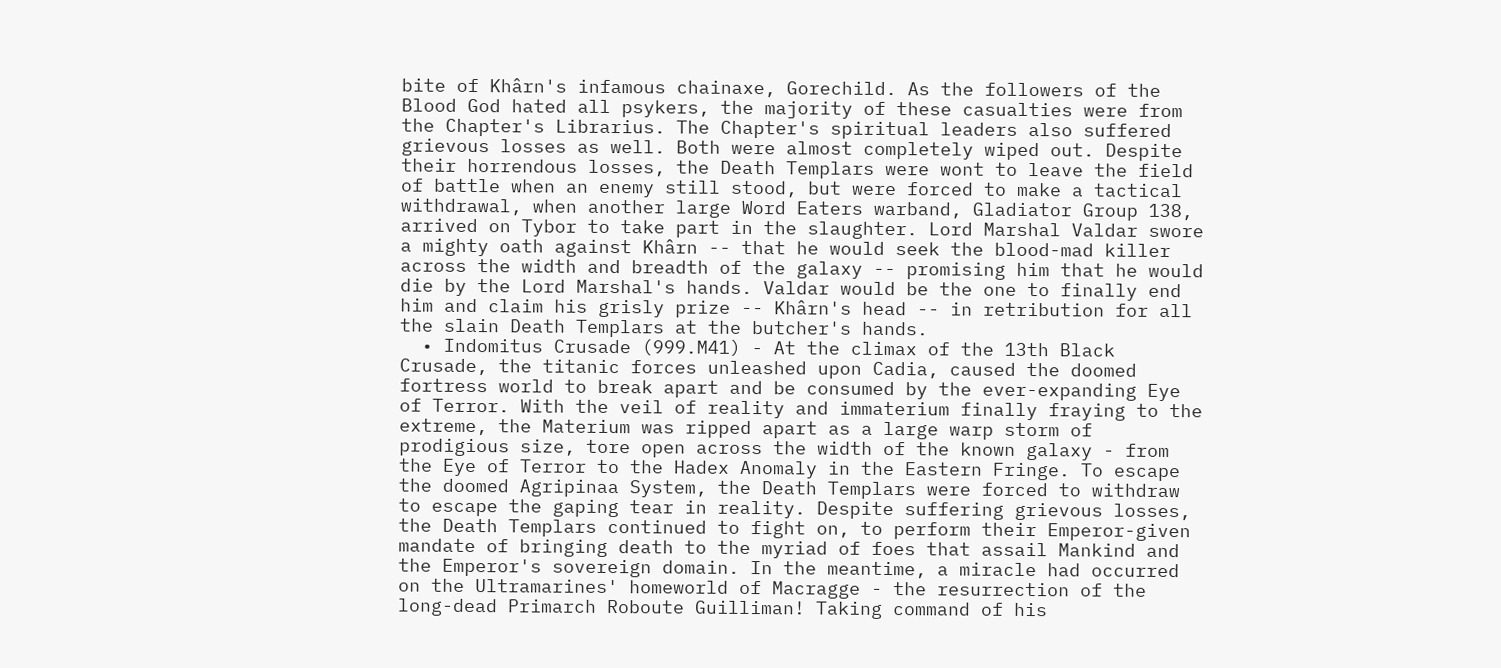bite of Khârn's infamous chainaxe, Gorechild. As the followers of the Blood God hated all psykers, the majority of these casualties were from the Chapter's Librarius. The Chapter's spiritual leaders also suffered grievous losses as well. Both were almost completely wiped out. Despite their horrendous losses, the Death Templars were wont to leave the field of battle when an enemy still stood, but were forced to make a tactical withdrawal, when another large Word Eaters warband, Gladiator Group 138, arrived on Tybor to take part in the slaughter. Lord Marshal Valdar swore a mighty oath against Khârn -- that he would seek the blood-mad killer across the width and breadth of the galaxy -- promising him that he would die by the Lord Marshal's hands. Valdar would be the one to finally end him and claim his grisly prize -- Khârn's head -- in retribution for all the slain Death Templars at the butcher's hands.
  • Indomitus Crusade (999.M41) - At the climax of the 13th Black Crusade, the titanic forces unleashed upon Cadia, caused the doomed fortress world to break apart and be consumed by the ever-expanding Eye of Terror. With the veil of reality and immaterium finally fraying to the extreme, the Materium was ripped apart as a large warp storm of prodigious size, tore open across the width of the known galaxy - from the Eye of Terror to the Hadex Anomaly in the Eastern Fringe. To escape the doomed Agripinaa System, the Death Templars were forced to withdraw to escape the gaping tear in reality. Despite suffering grievous losses, the Death Templars continued to fight on, to perform their Emperor-given mandate of bringing death to the myriad of foes that assail Mankind and the Emperor's sovereign domain. In the meantime, a miracle had occurred on the Ultramarines' homeworld of Macragge - the resurrection of the long-dead Primarch Roboute Guilliman! Taking command of his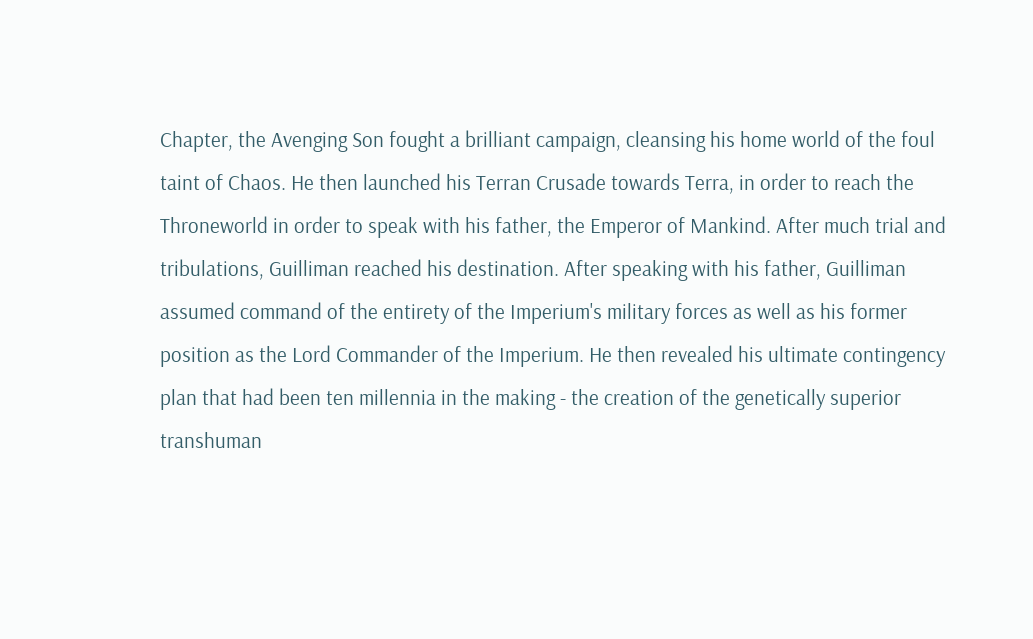Chapter, the Avenging Son fought a brilliant campaign, cleansing his home world of the foul taint of Chaos. He then launched his Terran Crusade towards Terra, in order to reach the Throneworld in order to speak with his father, the Emperor of Mankind. After much trial and tribulations, Guilliman reached his destination. After speaking with his father, Guilliman assumed command of the entirety of the Imperium's military forces as well as his former position as the Lord Commander of the Imperium. He then revealed his ultimate contingency plan that had been ten millennia in the making - the creation of the genetically superior transhuman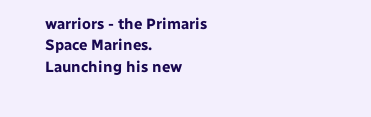warriors - the Primaris Space Marines. Launching his new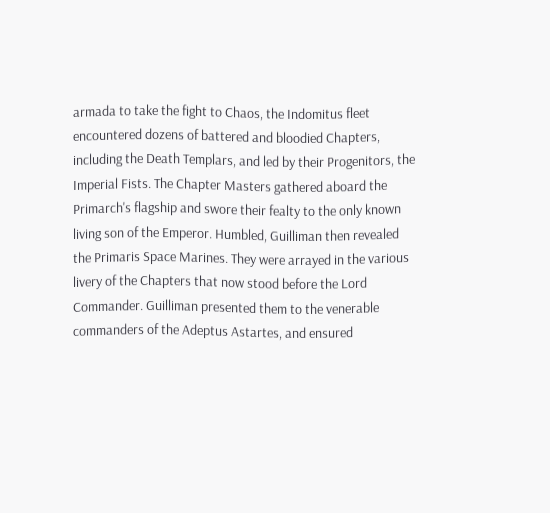armada to take the fight to Chaos, the Indomitus fleet encountered dozens of battered and bloodied Chapters, including the Death Templars, and led by their Progenitors, the Imperial Fists. The Chapter Masters gathered aboard the Primarch's flagship and swore their fealty to the only known living son of the Emperor. Humbled, Guilliman then revealed the Primaris Space Marines. They were arrayed in the various livery of the Chapters that now stood before the Lord Commander. Guilliman presented them to the venerable commanders of the Adeptus Astartes, and ensured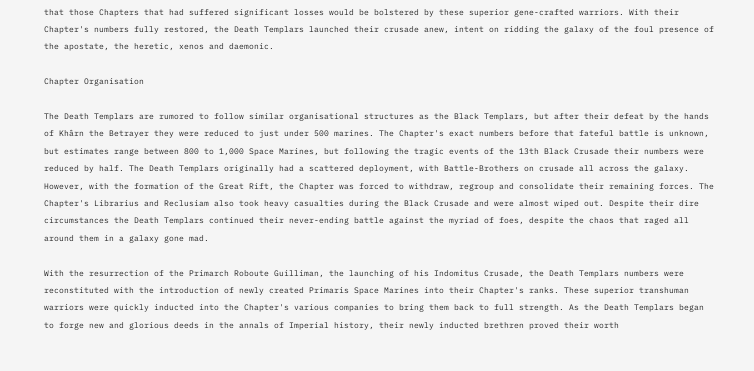that those Chapters that had suffered significant losses would be bolstered by these superior gene-crafted warriors. With their Chapter's numbers fully restored, the Death Templars launched their crusade anew, intent on ridding the galaxy of the foul presence of the apostate, the heretic, xenos and daemonic.

Chapter Organisation

The Death Templars are rumored to follow similar organisational structures as the Black Templars, but after their defeat by the hands of Khârn the Betrayer they were reduced to just under 500 marines. The Chapter's exact numbers before that fateful battle is unknown, but estimates range between 800 to 1,000 Space Marines, but following the tragic events of the 13th Black Crusade their numbers were reduced by half. The Death Templars originally had a scattered deployment, with Battle-Brothers on crusade all across the galaxy. However, with the formation of the Great Rift, the Chapter was forced to withdraw, regroup and consolidate their remaining forces. The Chapter's Librarius and Reclusiam also took heavy casualties during the Black Crusade and were almost wiped out. Despite their dire circumstances the Death Templars continued their never-ending battle against the myriad of foes, despite the chaos that raged all around them in a galaxy gone mad.

With the resurrection of the Primarch Roboute Guilliman, the launching of his Indomitus Crusade, the Death Templars numbers were reconstituted with the introduction of newly created Primaris Space Marines into their Chapter's ranks. These superior transhuman warriors were quickly inducted into the Chapter's various companies to bring them back to full strength. As the Death Templars began to forge new and glorious deeds in the annals of Imperial history, their newly inducted brethren proved their worth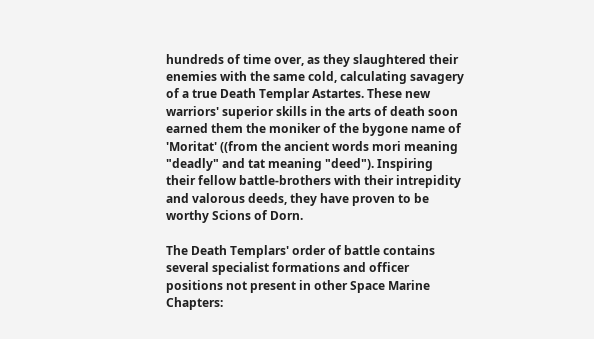hundreds of time over, as they slaughtered their enemies with the same cold, calculating savagery of a true Death Templar Astartes. These new warriors' superior skills in the arts of death soon earned them the moniker of the bygone name of 'Moritat' ((from the ancient words mori meaning "deadly" and tat meaning "deed"). Inspiring their fellow battle-brothers with their intrepidity and valorous deeds, they have proven to be worthy Scions of Dorn.

The Death Templars' order of battle contains several specialist formations and officer positions not present in other Space Marine Chapters: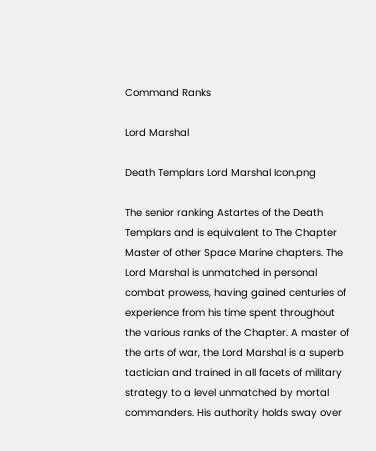Command Ranks

Lord Marshal

Death Templars Lord Marshal Icon.png

The senior ranking Astartes of the Death Templars and is equivalent to The Chapter Master of other Space Marine chapters. The Lord Marshal is unmatched in personal combat prowess, having gained centuries of experience from his time spent throughout the various ranks of the Chapter. A master of the arts of war, the Lord Marshal is a superb tactician and trained in all facets of military strategy to a level unmatched by mortal commanders. His authority holds sway over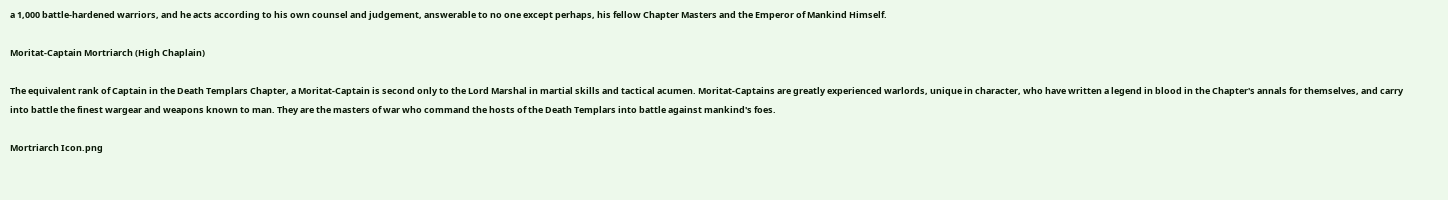a 1,000 battle-hardened warriors, and he acts according to his own counsel and judgement, answerable to no one except perhaps, his fellow Chapter Masters and the Emperor of Mankind Himself.

Moritat-Captain Mortriarch (High Chaplain)

The equivalent rank of Captain in the Death Templars Chapter, a Moritat-Captain is second only to the Lord Marshal in martial skills and tactical acumen. Moritat-Captains are greatly experienced warlords, unique in character, who have written a legend in blood in the Chapter's annals for themselves, and carry into battle the finest wargear and weapons known to man. They are the masters of war who command the hosts of the Death Templars into battle against mankind's foes.

Mortriarch Icon.png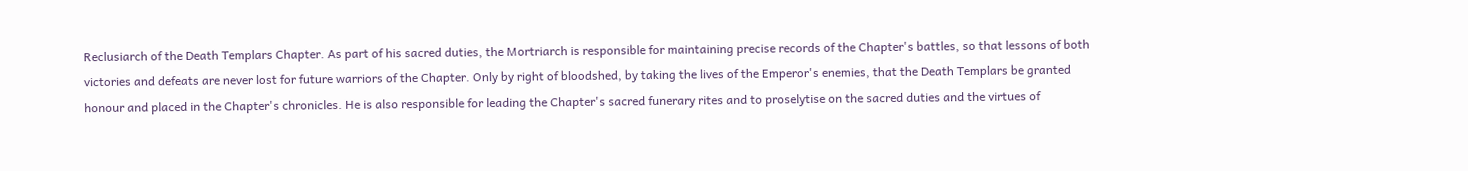Reclusiarch of the Death Templars Chapter. As part of his sacred duties, the Mortriarch is responsible for maintaining precise records of the Chapter's battles, so that lessons of both victories and defeats are never lost for future warriors of the Chapter. Only by right of bloodshed, by taking the lives of the Emperor's enemies, that the Death Templars be granted honour and placed in the Chapter's chronicles. He is also responsible for leading the Chapter's sacred funerary rites and to proselytise on the sacred duties and the virtues of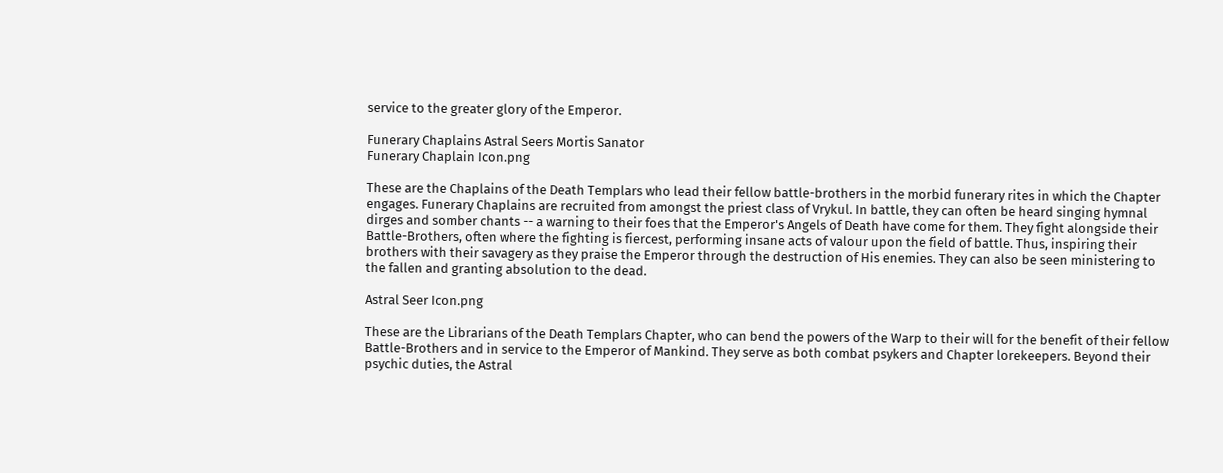service to the greater glory of the Emperor.

Funerary Chaplains Astral Seers Mortis Sanator
Funerary Chaplain Icon.png

These are the Chaplains of the Death Templars who lead their fellow battle-brothers in the morbid funerary rites in which the Chapter engages. Funerary Chaplains are recruited from amongst the priest class of Vrykul. In battle, they can often be heard singing hymnal dirges and somber chants -- a warning to their foes that the Emperor's Angels of Death have come for them. They fight alongside their Battle-Brothers, often where the fighting is fiercest, performing insane acts of valour upon the field of battle. Thus, inspiring their brothers with their savagery as they praise the Emperor through the destruction of His enemies. They can also be seen ministering to the fallen and granting absolution to the dead.

Astral Seer Icon.png

These are the Librarians of the Death Templars Chapter, who can bend the powers of the Warp to their will for the benefit of their fellow Battle-Brothers and in service to the Emperor of Mankind. They serve as both combat psykers and Chapter lorekeepers. Beyond their psychic duties, the Astral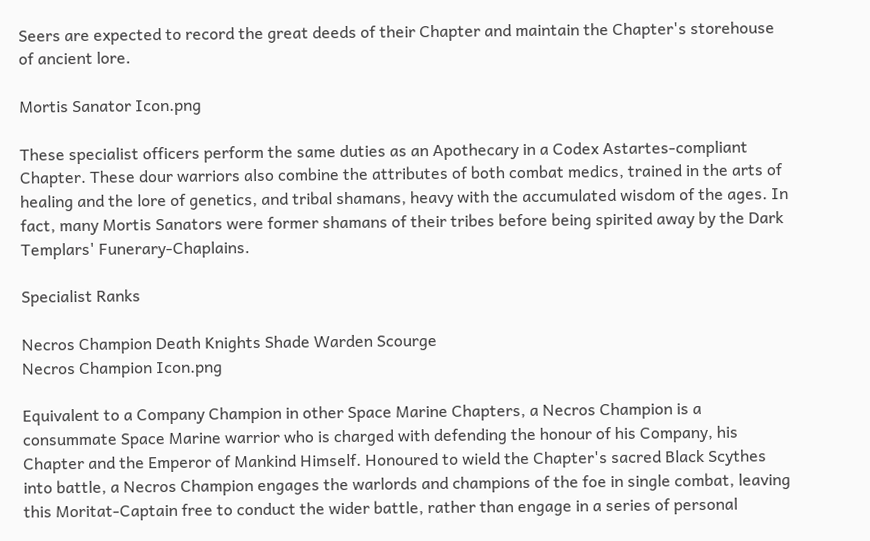Seers are expected to record the great deeds of their Chapter and maintain the Chapter's storehouse of ancient lore.

Mortis Sanator Icon.png

These specialist officers perform the same duties as an Apothecary in a Codex Astartes-compliant Chapter. These dour warriors also combine the attributes of both combat medics, trained in the arts of healing and the lore of genetics, and tribal shamans, heavy with the accumulated wisdom of the ages. In fact, many Mortis Sanators were former shamans of their tribes before being spirited away by the Dark Templars' Funerary-Chaplains.

Specialist Ranks

Necros Champion Death Knights Shade Warden Scourge
Necros Champion Icon.png

Equivalent to a Company Champion in other Space Marine Chapters, a Necros Champion is a consummate Space Marine warrior who is charged with defending the honour of his Company, his Chapter and the Emperor of Mankind Himself. Honoured to wield the Chapter's sacred Black Scythes into battle, a Necros Champion engages the warlords and champions of the foe in single combat, leaving this Moritat-Captain free to conduct the wider battle, rather than engage in a series of personal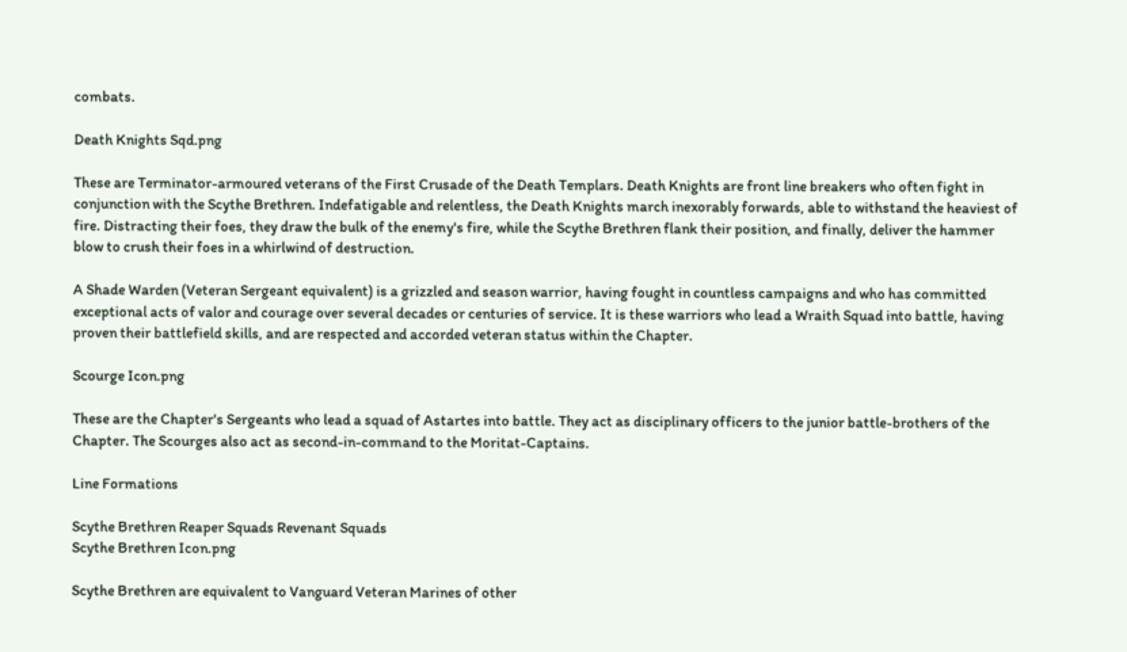combats.

Death Knights Sqd.png

These are Terminator-armoured veterans of the First Crusade of the Death Templars. Death Knights are front line breakers who often fight in conjunction with the Scythe Brethren. Indefatigable and relentless, the Death Knights march inexorably forwards, able to withstand the heaviest of fire. Distracting their foes, they draw the bulk of the enemy's fire, while the Scythe Brethren flank their position, and finally, deliver the hammer blow to crush their foes in a whirlwind of destruction.

A Shade Warden (Veteran Sergeant equivalent) is a grizzled and season warrior, having fought in countless campaigns and who has committed exceptional acts of valor and courage over several decades or centuries of service. It is these warriors who lead a Wraith Squad into battle, having proven their battlefield skills, and are respected and accorded veteran status within the Chapter.

Scourge Icon.png

These are the Chapter's Sergeants who lead a squad of Astartes into battle. They act as disciplinary officers to the junior battle-brothers of the Chapter. The Scourges also act as second-in-command to the Moritat-Captains.

Line Formations

Scythe Brethren Reaper Squads Revenant Squads
Scythe Brethren Icon.png

Scythe Brethren are equivalent to Vanguard Veteran Marines of other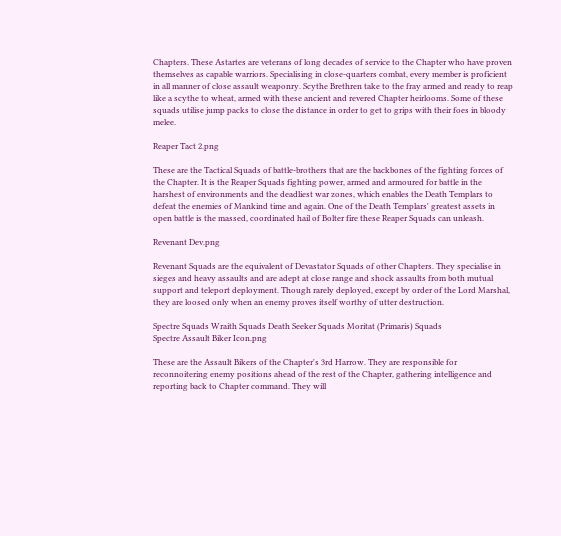Chapters. These Astartes are veterans of long decades of service to the Chapter who have proven themselves as capable warriors. Specialising in close-quarters combat, every member is proficient in all manner of close assault weaponry. Scythe Brethren take to the fray armed and ready to reap like a scythe to wheat, armed with these ancient and revered Chapter heirlooms. Some of these squads utilise jump packs to close the distance in order to get to grips with their foes in bloody melee.

Reaper Tact 2.png

These are the Tactical Squads of battle-brothers that are the backbones of the fighting forces of the Chapter. It is the Reaper Squads fighting power, armed and armoured for battle in the harshest of environments and the deadliest war zones, which enables the Death Templars to defeat the enemies of Mankind time and again. One of the Death Templars' greatest assets in open battle is the massed, coordinated hail of Bolter fire these Reaper Squads can unleash.

Revenant Dev.png

Revenant Squads are the equivalent of Devastator Squads of other Chapters. They specialise in sieges and heavy assaults and are adept at close range and shock assaults from both mutual support and teleport deployment. Though rarely deployed, except by order of the Lord Marshal, they are loosed only when an enemy proves itself worthy of utter destruction.

Spectre Squads Wraith Squads Death Seeker Squads Moritat (Primaris) Squads
Spectre Assault Biker Icon.png

These are the Assault Bikers of the Chapter's 3rd Harrow. They are responsible for reconnoitering enemy positions ahead of the rest of the Chapter, gathering intelligence and reporting back to Chapter command. They will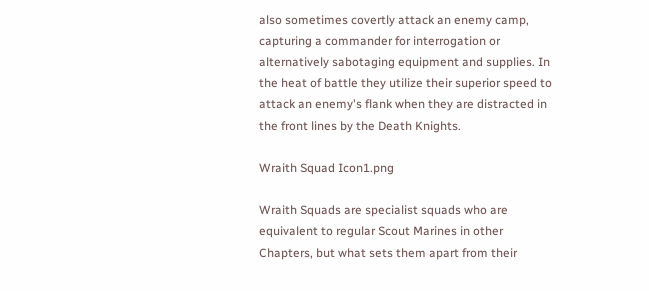also sometimes covertly attack an enemy camp, capturing a commander for interrogation or alternatively sabotaging equipment and supplies. In the heat of battle they utilize their superior speed to attack an enemy's flank when they are distracted in the front lines by the Death Knights.

Wraith Squad Icon1.png

Wraith Squads are specialist squads who are equivalent to regular Scout Marines in other Chapters, but what sets them apart from their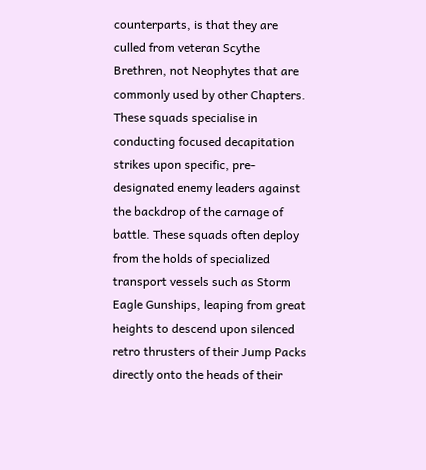counterparts, is that they are culled from veteran Scythe Brethren, not Neophytes that are commonly used by other Chapters. These squads specialise in conducting focused decapitation strikes upon specific, pre-designated enemy leaders against the backdrop of the carnage of battle. These squads often deploy from the holds of specialized transport vessels such as Storm Eagle Gunships, leaping from great heights to descend upon silenced retro thrusters of their Jump Packs directly onto the heads of their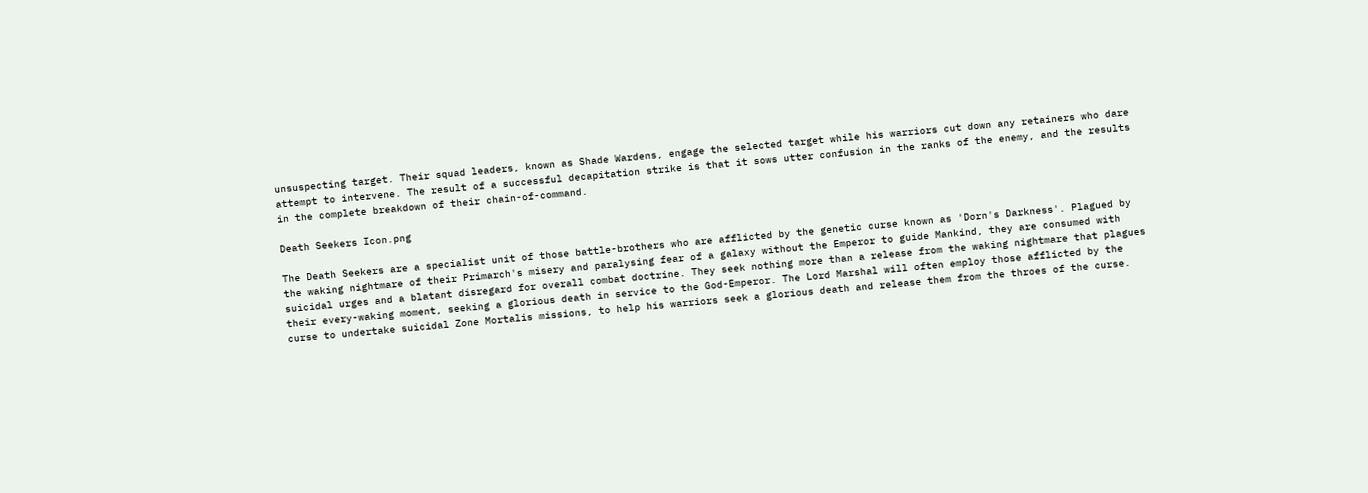unsuspecting target. Their squad leaders, known as Shade Wardens, engage the selected target while his warriors cut down any retainers who dare attempt to intervene. The result of a successful decapitation strike is that it sows utter confusion in the ranks of the enemy, and the results in the complete breakdown of their chain-of-command.

Death Seekers Icon.png

The Death Seekers are a specialist unit of those battle-brothers who are afflicted by the genetic curse known as 'Dorn's Darkness'. Plagued by the waking nightmare of their Primarch's misery and paralysing fear of a galaxy without the Emperor to guide Mankind, they are consumed with suicidal urges and a blatant disregard for overall combat doctrine. They seek nothing more than a release from the waking nightmare that plagues their every-waking moment, seeking a glorious death in service to the God-Emperor. The Lord Marshal will often employ those afflicted by the curse to undertake suicidal Zone Mortalis missions, to help his warriors seek a glorious death and release them from the throes of the curse.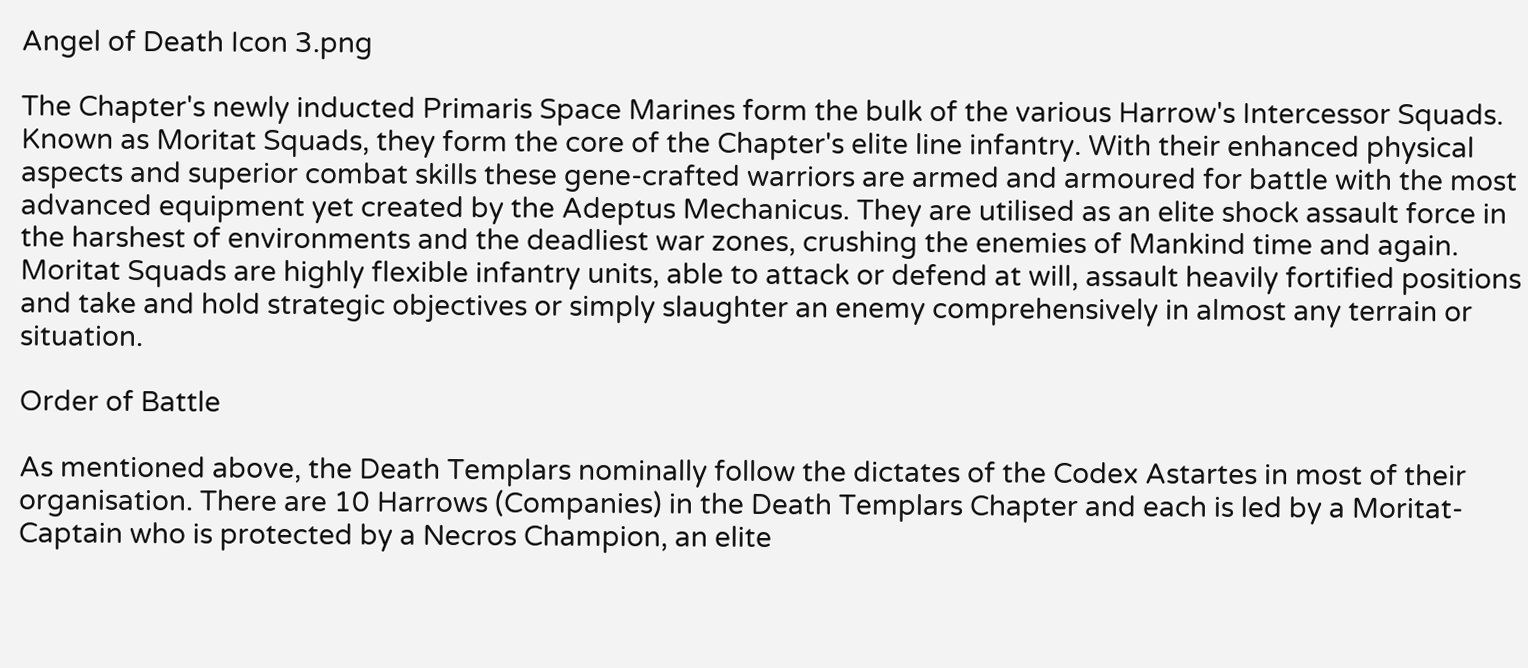Angel of Death Icon 3.png

The Chapter's newly inducted Primaris Space Marines form the bulk of the various Harrow's Intercessor Squads. Known as Moritat Squads, they form the core of the Chapter's elite line infantry. With their enhanced physical aspects and superior combat skills these gene-crafted warriors are armed and armoured for battle with the most advanced equipment yet created by the Adeptus Mechanicus. They are utilised as an elite shock assault force in the harshest of environments and the deadliest war zones, crushing the enemies of Mankind time and again. Moritat Squads are highly flexible infantry units, able to attack or defend at will, assault heavily fortified positions and take and hold strategic objectives or simply slaughter an enemy comprehensively in almost any terrain or situation.

Order of Battle

As mentioned above, the Death Templars nominally follow the dictates of the Codex Astartes in most of their organisation. There are 10 Harrows (Companies) in the Death Templars Chapter and each is led by a Moritat-Captain who is protected by a Necros Champion, an elite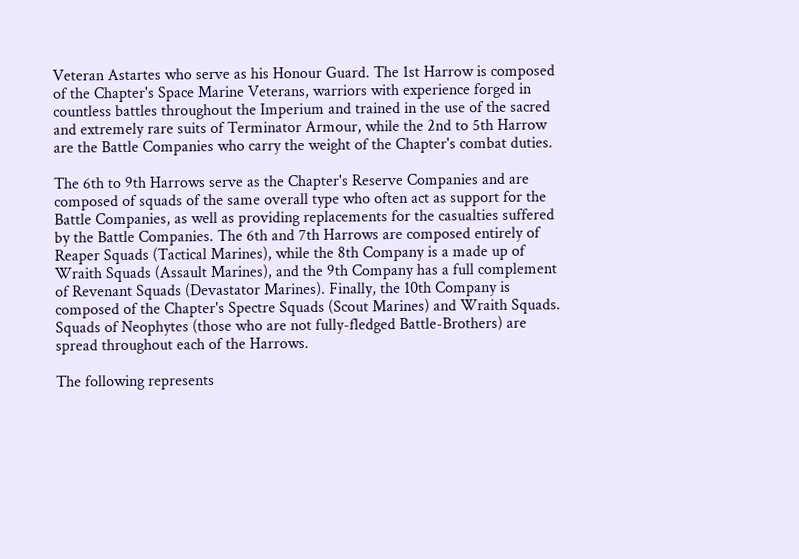Veteran Astartes who serve as his Honour Guard. The 1st Harrow is composed of the Chapter's Space Marine Veterans, warriors with experience forged in countless battles throughout the Imperium and trained in the use of the sacred and extremely rare suits of Terminator Armour, while the 2nd to 5th Harrow are the Battle Companies who carry the weight of the Chapter's combat duties.

The 6th to 9th Harrows serve as the Chapter's Reserve Companies and are composed of squads of the same overall type who often act as support for the Battle Companies, as well as providing replacements for the casualties suffered by the Battle Companies. The 6th and 7th Harrows are composed entirely of Reaper Squads (Tactical Marines), while the 8th Company is a made up of Wraith Squads (Assault Marines), and the 9th Company has a full complement of Revenant Squads (Devastator Marines). Finally, the 10th Company is composed of the Chapter's Spectre Squads (Scout Marines) and Wraith Squads. Squads of Neophytes (those who are not fully-fledged Battle-Brothers) are spread throughout each of the Harrows.

The following represents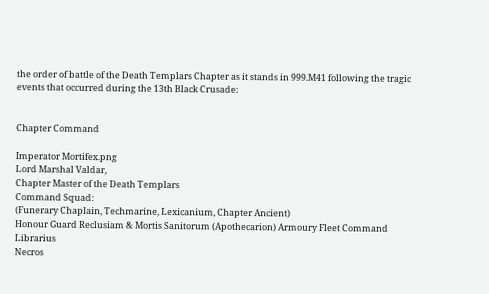the order of battle of the Death Templars Chapter as it stands in 999.M41 following the tragic events that occurred during the 13th Black Crusade:


Chapter Command

Imperator Mortifex.png
Lord Marshal Valdar,
Chapter Master of the Death Templars
Command Squad:
(Funerary Chaplain, Techmarine, Lexicanium, Chapter Ancient)
Honour Guard Reclusiam & Mortis Sanitorum (Apothecarion) Armoury Fleet Command Librarius
Necros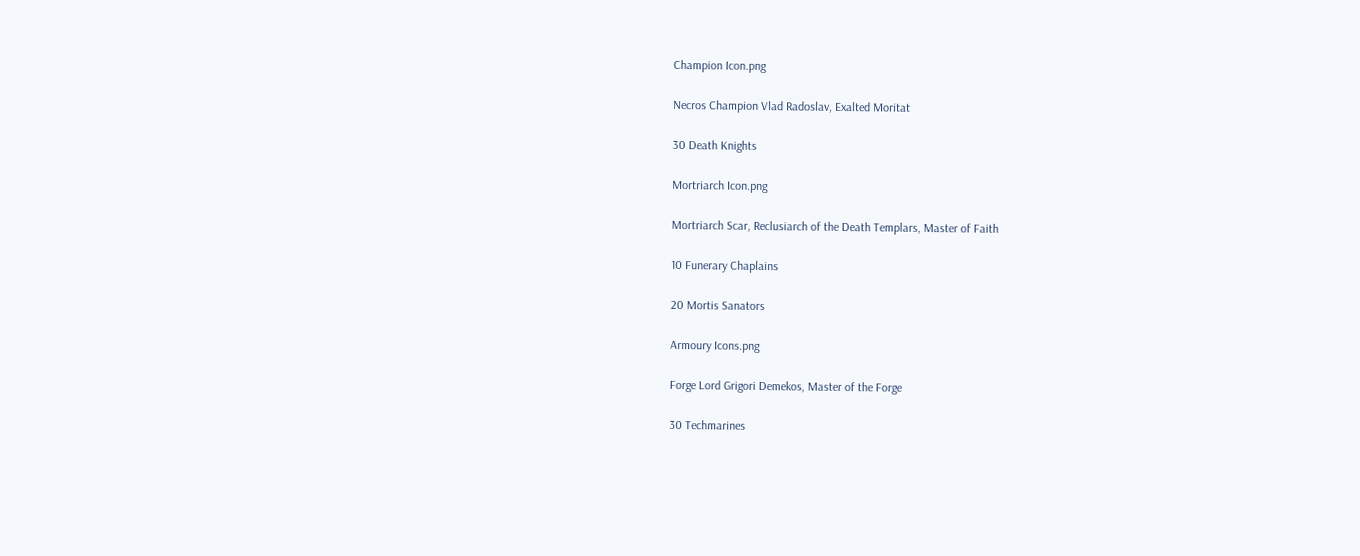Champion Icon.png

Necros Champion Vlad Radoslav, Exalted Moritat

30 Death Knights

Mortriarch Icon.png

Mortriarch Scar, Reclusiarch of the Death Templars, Master of Faith

10 Funerary Chaplains

20 Mortis Sanators

Armoury Icons.png

Forge Lord Grigori Demekos, Master of the Forge

30 Techmarines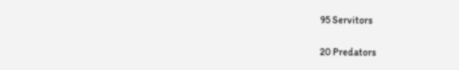95 Servitors

20 Predators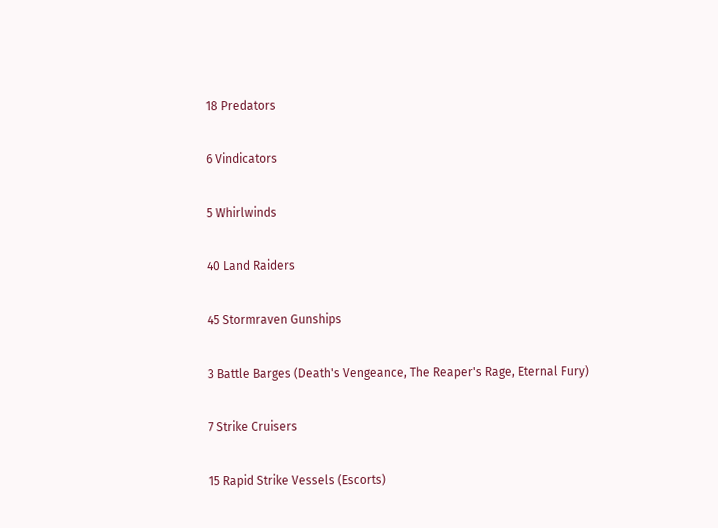18 Predators

6 Vindicators

5 Whirlwinds

40 Land Raiders

45 Stormraven Gunships

3 Battle Barges (Death's Vengeance, The Reaper's Rage, Eternal Fury)

7 Strike Cruisers

15 Rapid Strike Vessels (Escorts)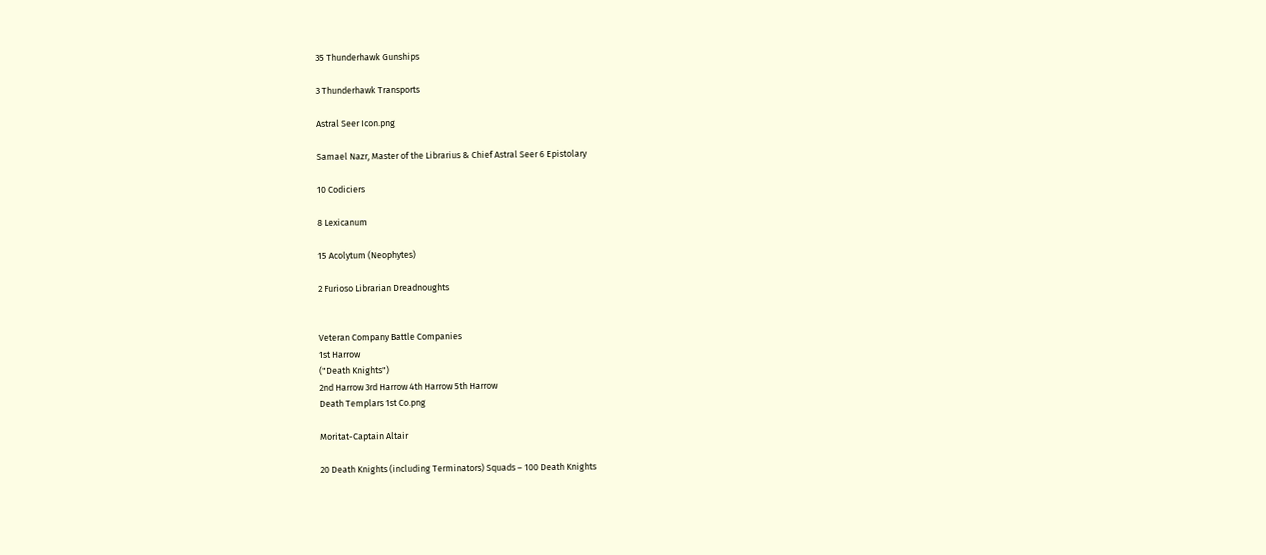35 Thunderhawk Gunships

3 Thunderhawk Transports

Astral Seer Icon.png

Samael Nazr, Master of the Librarius & Chief Astral Seer 6 Epistolary

10 Codiciers

8 Lexicanum

15 Acolytum (Neophytes)

2 Furioso Librarian Dreadnoughts


Veteran Company Battle Companies
1st Harrow
("Death Knights")
2nd Harrow 3rd Harrow 4th Harrow 5th Harrow
Death Templars 1st Co.png

Moritat-Captain Altair

20 Death Knights (including Terminators) Squads – 100 Death Knights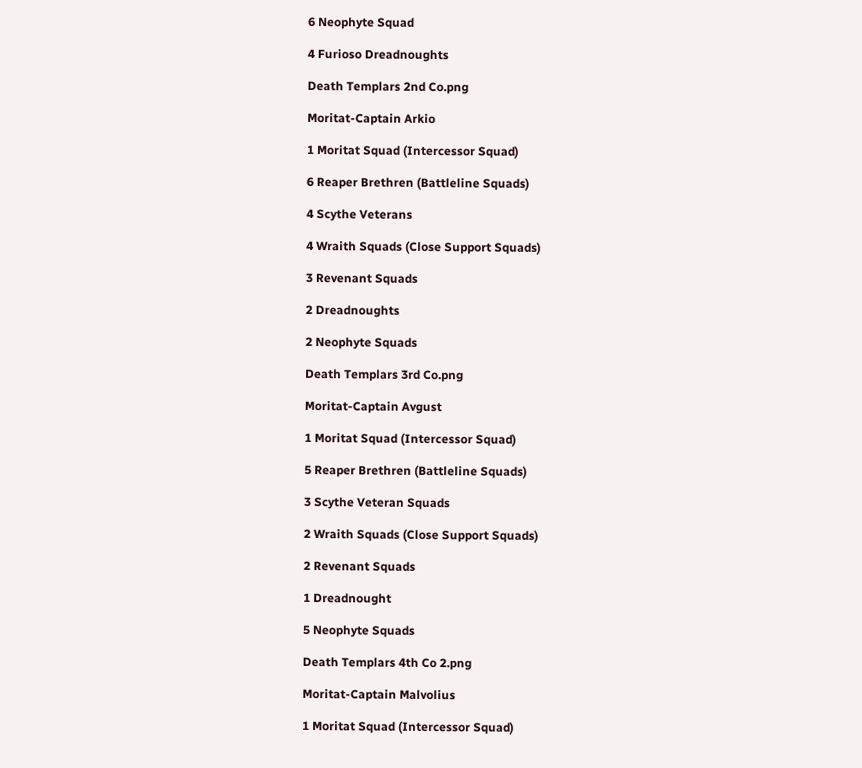6 Neophyte Squad

4 Furioso Dreadnoughts

Death Templars 2nd Co.png

Moritat-Captain Arkio

1 Moritat Squad (Intercessor Squad)

6 Reaper Brethren (Battleline Squads)

4 Scythe Veterans

4 Wraith Squads (Close Support Squads)

3 Revenant Squads

2 Dreadnoughts

2 Neophyte Squads

Death Templars 3rd Co.png

Moritat-Captain Avgust

1 Moritat Squad (Intercessor Squad)

5 Reaper Brethren (Battleline Squads)

3 Scythe Veteran Squads

2 Wraith Squads (Close Support Squads)

2 Revenant Squads

1 Dreadnought

5 Neophyte Squads

Death Templars 4th Co 2.png

Moritat-Captain Malvolius

1 Moritat Squad (Intercessor Squad)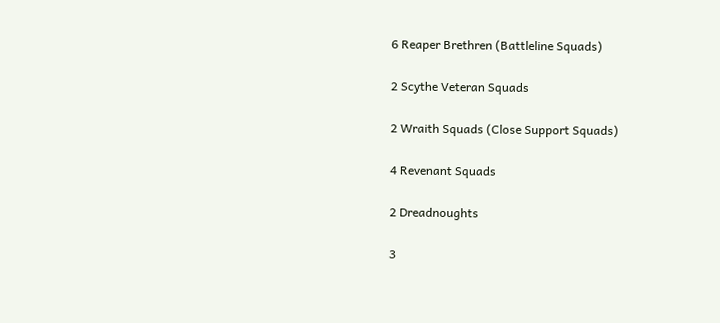6 Reaper Brethren (Battleline Squads)

2 Scythe Veteran Squads

2 Wraith Squads (Close Support Squads)

4 Revenant Squads

2 Dreadnoughts

3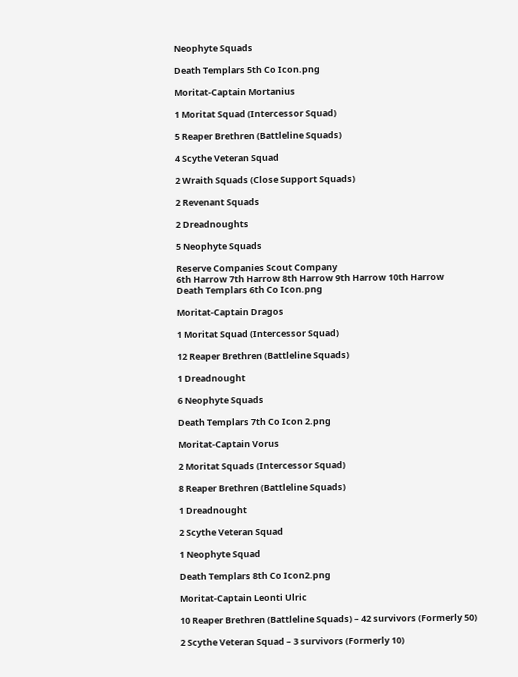Neophyte Squads

Death Templars 5th Co Icon.png

Moritat-Captain Mortanius

1 Moritat Squad (Intercessor Squad)

5 Reaper Brethren (Battleline Squads)

4 Scythe Veteran Squad

2 Wraith Squads (Close Support Squads)

2 Revenant Squads

2 Dreadnoughts

5 Neophyte Squads

Reserve Companies Scout Company
6th Harrow 7th Harrow 8th Harrow 9th Harrow 10th Harrow
Death Templars 6th Co Icon.png

Moritat-Captain Dragos

1 Moritat Squad (Intercessor Squad)

12 Reaper Brethren (Battleline Squads)

1 Dreadnought

6 Neophyte Squads

Death Templars 7th Co Icon 2.png

Moritat-Captain Vorus

2 Moritat Squads (Intercessor Squad)

8 Reaper Brethren (Battleline Squads)

1 Dreadnought

2 Scythe Veteran Squad

1 Neophyte Squad

Death Templars 8th Co Icon2.png

Moritat-Captain Leonti Ulric

10 Reaper Brethren (Battleline Squads) – 42 survivors (Formerly 50)

2 Scythe Veteran Squad – 3 survivors (Formerly 10)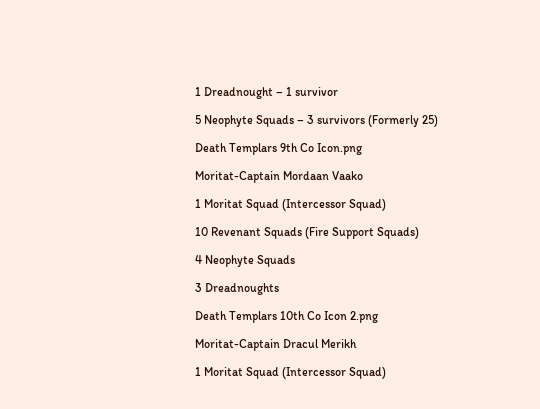1 Dreadnought – 1 survivor

5 Neophyte Squads – 3 survivors (Formerly 25)

Death Templars 9th Co Icon.png

Moritat-Captain Mordaan Vaako

1 Moritat Squad (Intercessor Squad)

10 Revenant Squads (Fire Support Squads)

4 Neophyte Squads

3 Dreadnoughts

Death Templars 10th Co Icon 2.png

Moritat-Captain Dracul Merikh

1 Moritat Squad (Intercessor Squad)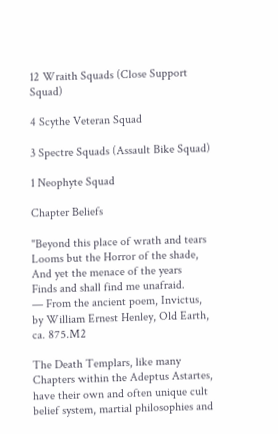12 Wraith Squads (Close Support Squad)

4 Scythe Veteran Squad

3 Spectre Squads (Assault Bike Squad)

1 Neophyte Squad

Chapter Beliefs

"Beyond this place of wrath and tears
Looms but the Horror of the shade,
And yet the menace of the years
Finds and shall find me unafraid.
— From the ancient poem, Invictus, by William Ernest Henley, Old Earth, ca. 875.M2

The Death Templars, like many Chapters within the Adeptus Astartes, have their own and often unique cult belief system, martial philosophies and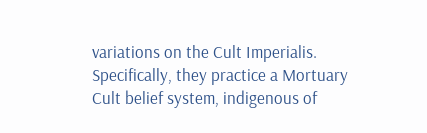variations on the Cult Imperialis. Specifically, they practice a Mortuary Cult belief system, indigenous of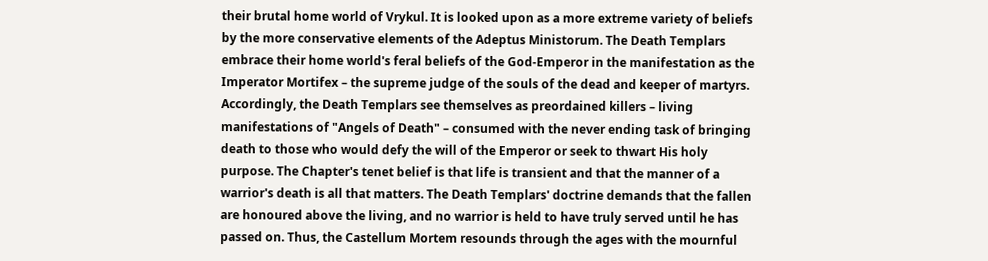their brutal home world of Vrykul. It is looked upon as a more extreme variety of beliefs by the more conservative elements of the Adeptus Ministorum. The Death Templars embrace their home world's feral beliefs of the God-Emperor in the manifestation as the Imperator Mortifex – the supreme judge of the souls of the dead and keeper of martyrs. Accordingly, the Death Templars see themselves as preordained killers – living manifestations of "Angels of Death" – consumed with the never ending task of bringing death to those who would defy the will of the Emperor or seek to thwart His holy purpose. The Chapter's tenet belief is that life is transient and that the manner of a warrior's death is all that matters. The Death Templars' doctrine demands that the fallen are honoured above the living, and no warrior is held to have truly served until he has passed on. Thus, the Castellum Mortem resounds through the ages with the mournful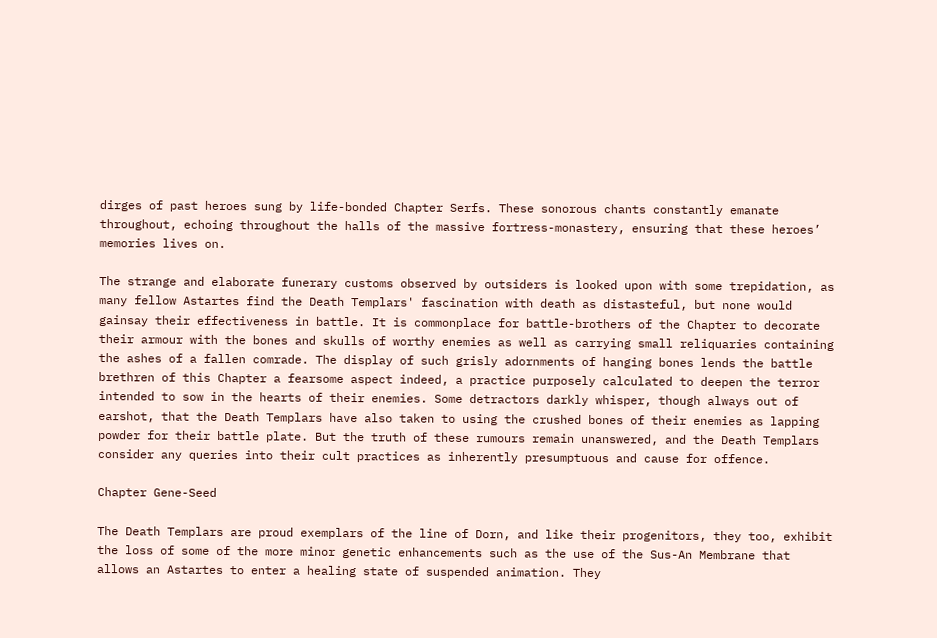dirges of past heroes sung by life-bonded Chapter Serfs. These sonorous chants constantly emanate throughout, echoing throughout the halls of the massive fortress-monastery, ensuring that these heroes’ memories lives on.

The strange and elaborate funerary customs observed by outsiders is looked upon with some trepidation, as many fellow Astartes find the Death Templars' fascination with death as distasteful, but none would gainsay their effectiveness in battle. It is commonplace for battle-brothers of the Chapter to decorate their armour with the bones and skulls of worthy enemies as well as carrying small reliquaries containing the ashes of a fallen comrade. The display of such grisly adornments of hanging bones lends the battle brethren of this Chapter a fearsome aspect indeed, a practice purposely calculated to deepen the terror intended to sow in the hearts of their enemies. Some detractors darkly whisper, though always out of earshot, that the Death Templars have also taken to using the crushed bones of their enemies as lapping powder for their battle plate. But the truth of these rumours remain unanswered, and the Death Templars consider any queries into their cult practices as inherently presumptuous and cause for offence.

Chapter Gene-Seed

The Death Templars are proud exemplars of the line of Dorn, and like their progenitors, they too, exhibit the loss of some of the more minor genetic enhancements such as the use of the Sus-An Membrane that allows an Astartes to enter a healing state of suspended animation. They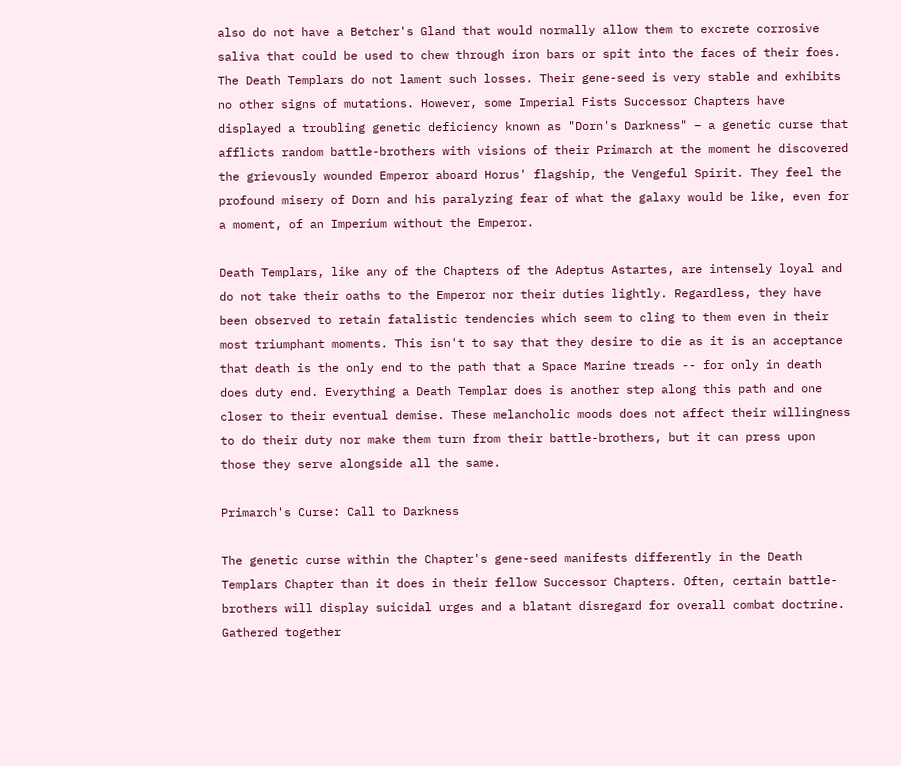also do not have a Betcher's Gland that would normally allow them to excrete corrosive saliva that could be used to chew through iron bars or spit into the faces of their foes. The Death Templars do not lament such losses. Their gene-seed is very stable and exhibits no other signs of mutations. However, some Imperial Fists Successor Chapters have displayed a troubling genetic deficiency known as "Dorn's Darkness" – a genetic curse that afflicts random battle-brothers with visions of their Primarch at the moment he discovered the grievously wounded Emperor aboard Horus' flagship, the Vengeful Spirit. They feel the profound misery of Dorn and his paralyzing fear of what the galaxy would be like, even for a moment, of an Imperium without the Emperor.

Death Templars, like any of the Chapters of the Adeptus Astartes, are intensely loyal and do not take their oaths to the Emperor nor their duties lightly. Regardless, they have been observed to retain fatalistic tendencies which seem to cling to them even in their most triumphant moments. This isn't to say that they desire to die as it is an acceptance that death is the only end to the path that a Space Marine treads -- for only in death does duty end. Everything a Death Templar does is another step along this path and one closer to their eventual demise. These melancholic moods does not affect their willingness to do their duty nor make them turn from their battle-brothers, but it can press upon those they serve alongside all the same.

Primarch's Curse: Call to Darkness

The genetic curse within the Chapter's gene-seed manifests differently in the Death Templars Chapter than it does in their fellow Successor Chapters. Often, certain battle-brothers will display suicidal urges and a blatant disregard for overall combat doctrine. Gathered together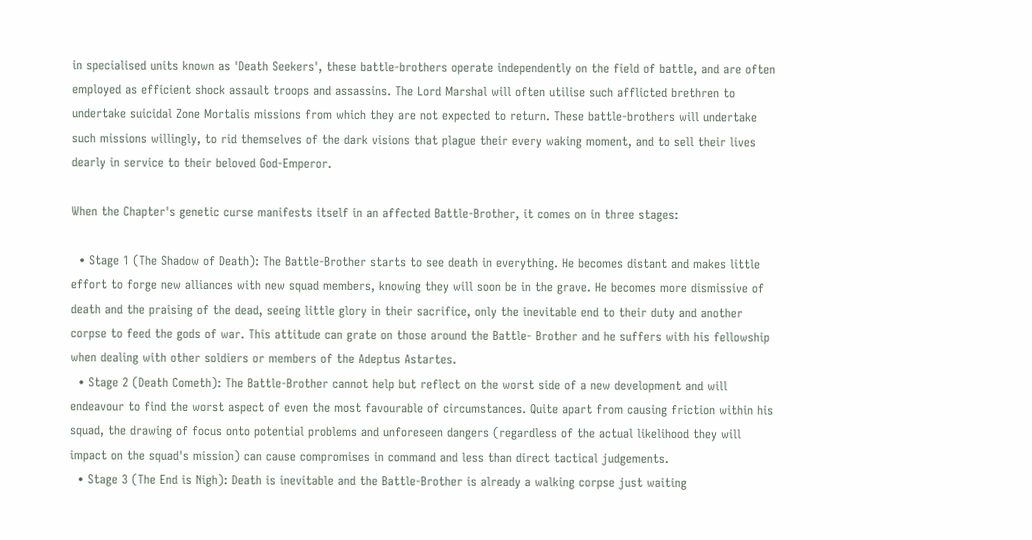in specialised units known as 'Death Seekers', these battle-brothers operate independently on the field of battle, and are often employed as efficient shock assault troops and assassins. The Lord Marshal will often utilise such afflicted brethren to undertake suicidal Zone Mortalis missions from which they are not expected to return. These battle-brothers will undertake such missions willingly, to rid themselves of the dark visions that plague their every waking moment, and to sell their lives dearly in service to their beloved God-Emperor.

When the Chapter's genetic curse manifests itself in an affected Battle-Brother, it comes on in three stages:

  • Stage 1 (The Shadow of Death): The Battle-Brother starts to see death in everything. He becomes distant and makes little effort to forge new alliances with new squad members, knowing they will soon be in the grave. He becomes more dismissive of death and the praising of the dead, seeing little glory in their sacrifice, only the inevitable end to their duty and another corpse to feed the gods of war. This attitude can grate on those around the Battle- Brother and he suffers with his fellowship when dealing with other soldiers or members of the Adeptus Astartes.
  • Stage 2 (Death Cometh): The Battle-Brother cannot help but reflect on the worst side of a new development and will endeavour to find the worst aspect of even the most favourable of circumstances. Quite apart from causing friction within his squad, the drawing of focus onto potential problems and unforeseen dangers (regardless of the actual likelihood they will impact on the squad's mission) can cause compromises in command and less than direct tactical judgements.
  • Stage 3 (The End is Nigh): Death is inevitable and the Battle-Brother is already a walking corpse just waiting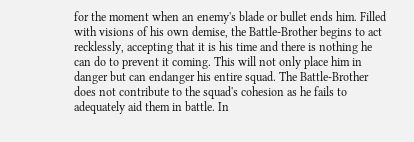for the moment when an enemy's blade or bullet ends him. Filled with visions of his own demise, the Battle-Brother begins to act recklessly, accepting that it is his time and there is nothing he can do to prevent it coming. This will not only place him in danger but can endanger his entire squad. The Battle-Brother does not contribute to the squad's cohesion as he fails to adequately aid them in battle. In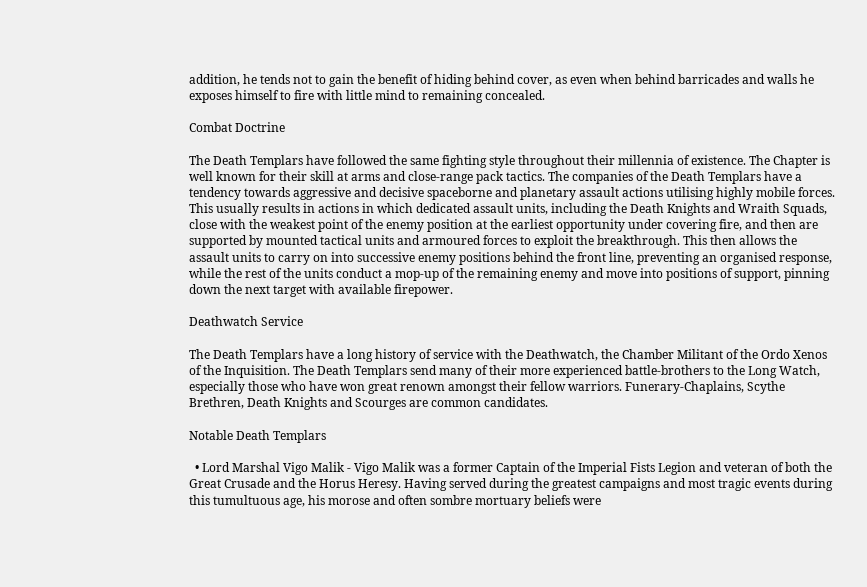addition, he tends not to gain the benefit of hiding behind cover, as even when behind barricades and walls he exposes himself to fire with little mind to remaining concealed.

Combat Doctrine

The Death Templars have followed the same fighting style throughout their millennia of existence. The Chapter is well known for their skill at arms and close-range pack tactics. The companies of the Death Templars have a tendency towards aggressive and decisive spaceborne and planetary assault actions utilising highly mobile forces. This usually results in actions in which dedicated assault units, including the Death Knights and Wraith Squads, close with the weakest point of the enemy position at the earliest opportunity under covering fire, and then are supported by mounted tactical units and armoured forces to exploit the breakthrough. This then allows the assault units to carry on into successive enemy positions behind the front line, preventing an organised response, while the rest of the units conduct a mop-up of the remaining enemy and move into positions of support, pinning down the next target with available firepower.

Deathwatch Service

The Death Templars have a long history of service with the Deathwatch, the Chamber Militant of the Ordo Xenos of the Inquisition. The Death Templars send many of their more experienced battle-brothers to the Long Watch, especially those who have won great renown amongst their fellow warriors. Funerary-Chaplains, Scythe Brethren, Death Knights and Scourges are common candidates.

Notable Death Templars

  • Lord Marshal Vigo Malik - Vigo Malik was a former Captain of the Imperial Fists Legion and veteran of both the Great Crusade and the Horus Heresy. Having served during the greatest campaigns and most tragic events during this tumultuous age, his morose and often sombre mortuary beliefs were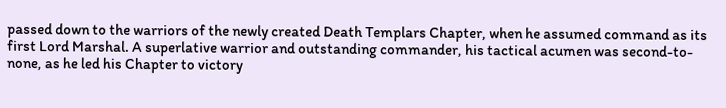passed down to the warriors of the newly created Death Templars Chapter, when he assumed command as its first Lord Marshal. A superlative warrior and outstanding commander, his tactical acumen was second-to-none, as he led his Chapter to victory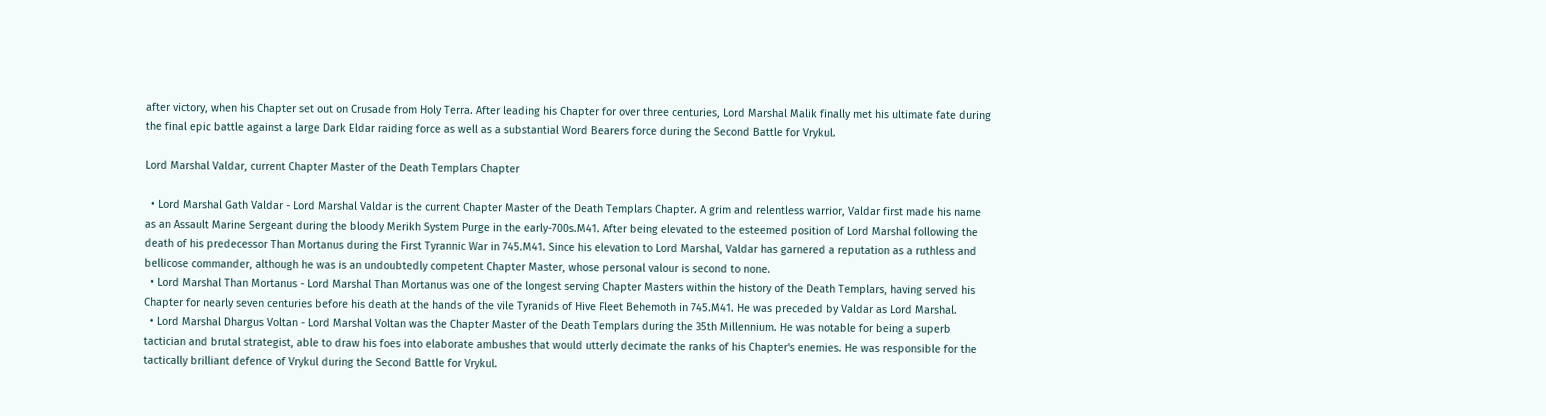after victory, when his Chapter set out on Crusade from Holy Terra. After leading his Chapter for over three centuries, Lord Marshal Malik finally met his ultimate fate during the final epic battle against a large Dark Eldar raiding force as well as a substantial Word Bearers force during the Second Battle for Vrykul.

Lord Marshal Valdar, current Chapter Master of the Death Templars Chapter

  • Lord Marshal Gath Valdar - Lord Marshal Valdar is the current Chapter Master of the Death Templars Chapter. A grim and relentless warrior, Valdar first made his name as an Assault Marine Sergeant during the bloody Merikh System Purge in the early-700s.M41. After being elevated to the esteemed position of Lord Marshal following the death of his predecessor Than Mortanus during the First Tyrannic War in 745.M41. Since his elevation to Lord Marshal, Valdar has garnered a reputation as a ruthless and bellicose commander, although he was is an undoubtedly competent Chapter Master, whose personal valour is second to none.
  • Lord Marshal Than Mortanus - Lord Marshal Than Mortanus was one of the longest serving Chapter Masters within the history of the Death Templars, having served his Chapter for nearly seven centuries before his death at the hands of the vile Tyranids of Hive Fleet Behemoth in 745.M41. He was preceded by Valdar as Lord Marshal.
  • Lord Marshal Dhargus Voltan - Lord Marshal Voltan was the Chapter Master of the Death Templars during the 35th Millennium. He was notable for being a superb tactician and brutal strategist, able to draw his foes into elaborate ambushes that would utterly decimate the ranks of his Chapter's enemies. He was responsible for the tactically brilliant defence of Vrykul during the Second Battle for Vrykul.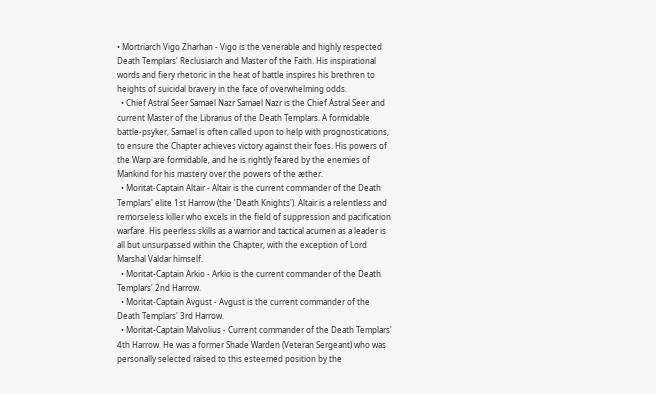• Mortriarch Vigo Zharhan - Vigo is the venerable and highly respected Death Templars' Reclusiarch and Master of the Faith. His inspirational words and fiery rhetoric in the heat of battle inspires his brethren to heights of suicidal bravery in the face of overwhelming odds.
  • Chief Astral Seer Samael Nazr Samael Nazr is the Chief Astral Seer and current Master of the Librarius of the Death Templars. A formidable battle-psyker, Samael is often called upon to help with prognostications, to ensure the Chapter achieves victory against their foes. His powers of the Warp are formidable, and he is rightly feared by the enemies of Mankind for his mastery over the powers of the æther.
  • Moritat-Captain Altair - Altair is the current commander of the Death Templars' elite 1st Harrow (the 'Death Knights'). Altair is a relentless and remorseless killer who excels in the field of suppression and pacification warfare. His peerless skills as a warrior and tactical acumen as a leader is all but unsurpassed within the Chapter, with the exception of Lord Marshal Valdar himself.
  • Moritat-Captain Arkio - Arkio is the current commander of the Death Templars' 2nd Harrow.
  • Moritat-Captain Avgust - Avgust is the current commander of the Death Templars' 3rd Harrow.
  • Moritat-Captain Malvolius - Current commander of the Death Templars' 4th Harrow. He was a former Shade Warden (Veteran Sergeant) who was personally selected raised to this esteemed position by the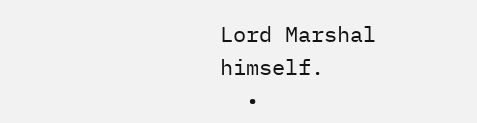Lord Marshal himself.
  •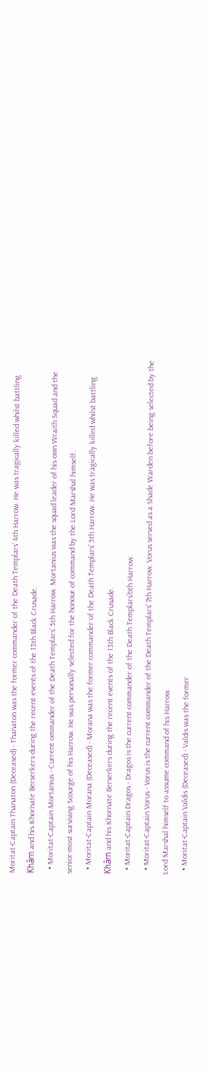Moritat-Captain Thanaton (Deceased) - Thanaton was the former commander of the Death Templars' 4th Harrow. He was tragically killed whilst battling Khârn and his Khornate Berserkers during the recent events of the 13th Black Crusade.
  • Moritat-Captain Mortanius - Current ommander of the Death Templars' 5th Harrow. Mortanius was the squad leader of his own Wraith Squad and the senior-most surviving Scourge of his Harrow. He was personally selected for the honour of command by the Lord Marshal himself.
  • Moritat-Captain Morana (Deceased) - Morana was the former commander of the Death Templars' 5th Harrow. He was tragically killed whilst battling Khârn and his Khornate Berserkers during the recent events of the 13th Black Crusade.
  • Moritat-Captain Dragos - Dragos is the current commander of the Death Templars'6th Harrow.
  • Moritat-Captain Vorus - Vorus is the current commander of the Death Templars' 7th Harrow. Vorus served as a Shade Warden before being selected by the Lord Marshal himself to assume command of his Harrow.
  • Moritat-Captain Valdis (Deceased) - Valdis was the former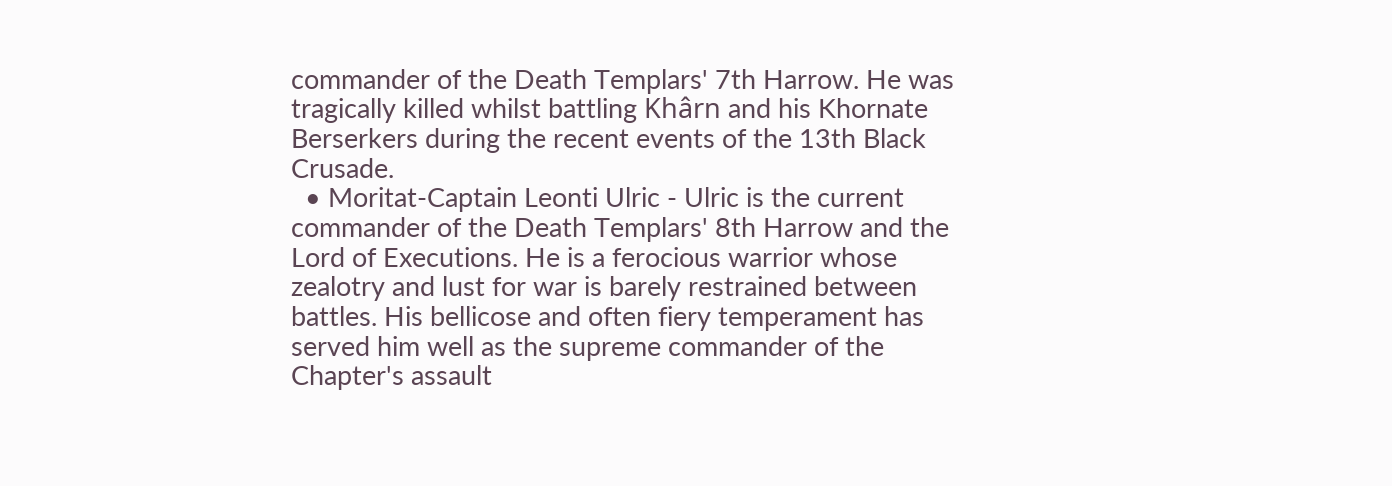commander of the Death Templars' 7th Harrow. He was tragically killed whilst battling Khârn and his Khornate Berserkers during the recent events of the 13th Black Crusade.
  • Moritat-Captain Leonti Ulric - Ulric is the current commander of the Death Templars' 8th Harrow and the Lord of Executions. He is a ferocious warrior whose zealotry and lust for war is barely restrained between battles. His bellicose and often fiery temperament has served him well as the supreme commander of the Chapter's assault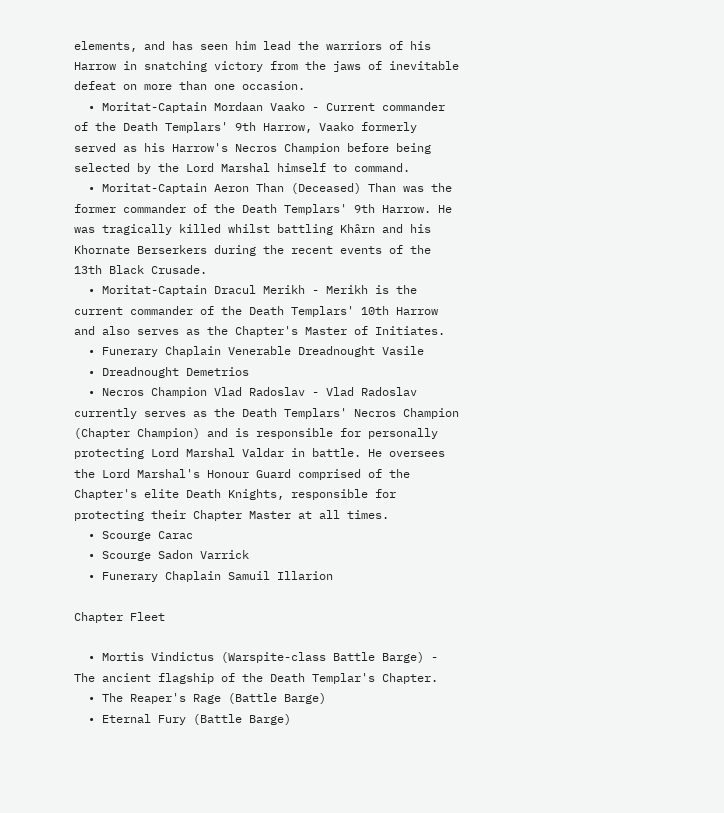elements, and has seen him lead the warriors of his Harrow in snatching victory from the jaws of inevitable defeat on more than one occasion.
  • Moritat-Captain Mordaan Vaako - Current commander of the Death Templars' 9th Harrow, Vaako formerly served as his Harrow's Necros Champion before being selected by the Lord Marshal himself to command.
  • Moritat-Captain Aeron Than (Deceased) Than was the former commander of the Death Templars' 9th Harrow. He was tragically killed whilst battling Khârn and his Khornate Berserkers during the recent events of the 13th Black Crusade.
  • Moritat-Captain Dracul Merikh - Merikh is the current commander of the Death Templars' 10th Harrow and also serves as the Chapter's Master of Initiates.
  • Funerary Chaplain Venerable Dreadnought Vasile
  • Dreadnought Demetrios
  • Necros Champion Vlad Radoslav - Vlad Radoslav currently serves as the Death Templars' Necros Champion (Chapter Champion) and is responsible for personally protecting Lord Marshal Valdar in battle. He oversees the Lord Marshal's Honour Guard comprised of the Chapter's elite Death Knights, responsible for protecting their Chapter Master at all times.
  • Scourge Carac
  • Scourge Sadon Varrick
  • Funerary Chaplain Samuil Illarion

Chapter Fleet

  • Mortis Vindictus (Warspite-class Battle Barge) - The ancient flagship of the Death Templar's Chapter.
  • The Reaper's Rage (Battle Barge)
  • Eternal Fury (Battle Barge)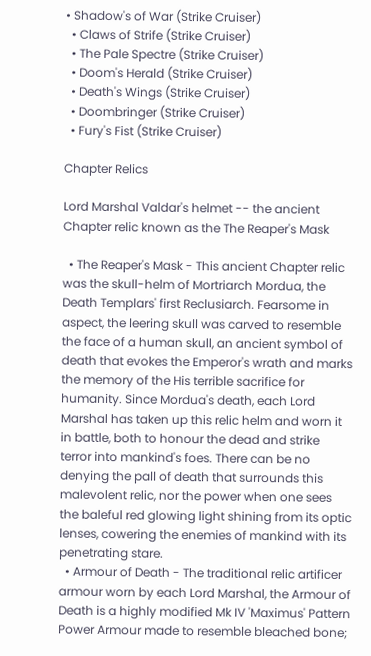• Shadow's of War (Strike Cruiser)
  • Claws of Strife (Strike Cruiser)
  • The Pale Spectre (Strike Cruiser)
  • Doom's Herald (Strike Cruiser)
  • Death's Wings (Strike Cruiser)
  • Doombringer (Strike Cruiser)
  • Fury's Fist (Strike Cruiser)

Chapter Relics

Lord Marshal Valdar's helmet -- the ancient Chapter relic known as the The Reaper's Mask

  • The Reaper's Mask - This ancient Chapter relic was the skull-helm of Mortriarch Mordua, the Death Templars' first Reclusiarch. Fearsome in aspect, the leering skull was carved to resemble the face of a human skull, an ancient symbol of death that evokes the Emperor's wrath and marks the memory of the His terrible sacrifice for humanity. Since Mordua's death, each Lord Marshal has taken up this relic helm and worn it in battle, both to honour the dead and strike terror into mankind's foes. There can be no denying the pall of death that surrounds this malevolent relic, nor the power when one sees the baleful red glowing light shining from its optic lenses, cowering the enemies of mankind with its penetrating stare.
  • Armour of Death - The traditional relic artificer armour worn by each Lord Marshal, the Armour of Death is a highly modified Mk IV 'Maximus' Pattern Power Armour made to resemble bleached bone;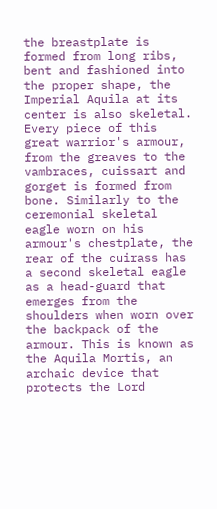the breastplate is formed from long ribs, bent and fashioned into the proper shape, the Imperial Aquila at its center is also skeletal. Every piece of this great warrior's armour, from the greaves to the vambraces, cuissart and gorget is formed from bone. Similarly to the ceremonial skeletal eagle worn on his armour's chestplate, the rear of the cuirass has a second skeletal eagle as a head-guard that emerges from the shoulders when worn over the backpack of the armour. This is known as the Aquila Mortis, an archaic device that protects the Lord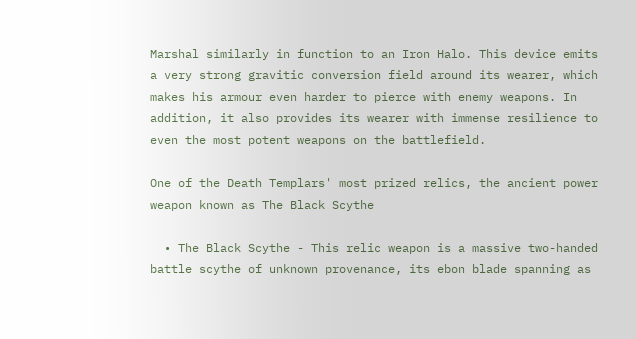Marshal similarly in function to an Iron Halo. This device emits a very strong gravitic conversion field around its wearer, which makes his armour even harder to pierce with enemy weapons. In addition, it also provides its wearer with immense resilience to even the most potent weapons on the battlefield.

One of the Death Templars' most prized relics, the ancient power weapon known as The Black Scythe

  • The Black Scythe - This relic weapon is a massive two-handed battle scythe of unknown provenance, its ebon blade spanning as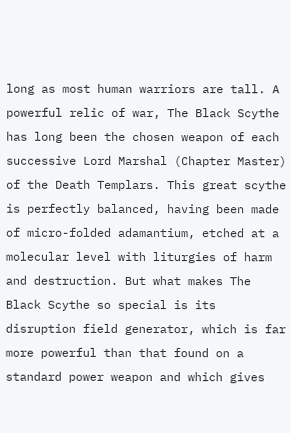long as most human warriors are tall. A powerful relic of war, The Black Scythe has long been the chosen weapon of each successive Lord Marshal (Chapter Master) of the Death Templars. This great scythe is perfectly balanced, having been made of micro-folded adamantium, etched at a molecular level with liturgies of harm and destruction. But what makes The Black Scythe so special is its disruption field generator, which is far more powerful than that found on a standard power weapon and which gives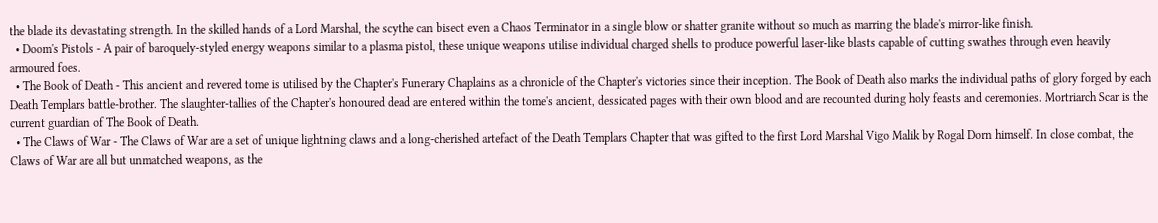the blade its devastating strength. In the skilled hands of a Lord Marshal, the scythe can bisect even a Chaos Terminator in a single blow or shatter granite without so much as marring the blade's mirror-like finish.
  • Doom's Pistols - A pair of baroquely-styled energy weapons similar to a plasma pistol, these unique weapons utilise individual charged shells to produce powerful laser-like blasts capable of cutting swathes through even heavily armoured foes.
  • The Book of Death - This ancient and revered tome is utilised by the Chapter's Funerary Chaplains as a chronicle of the Chapter's victories since their inception. The Book of Death also marks the individual paths of glory forged by each Death Templars battle-brother. The slaughter-tallies of the Chapter's honoured dead are entered within the tome's ancient, dessicated pages with their own blood and are recounted during holy feasts and ceremonies. Mortriarch Scar is the current guardian of The Book of Death.
  • The Claws of War - The Claws of War are a set of unique lightning claws and a long-cherished artefact of the Death Templars Chapter that was gifted to the first Lord Marshal Vigo Malik by Rogal Dorn himself. In close combat, the Claws of War are all but unmatched weapons, as the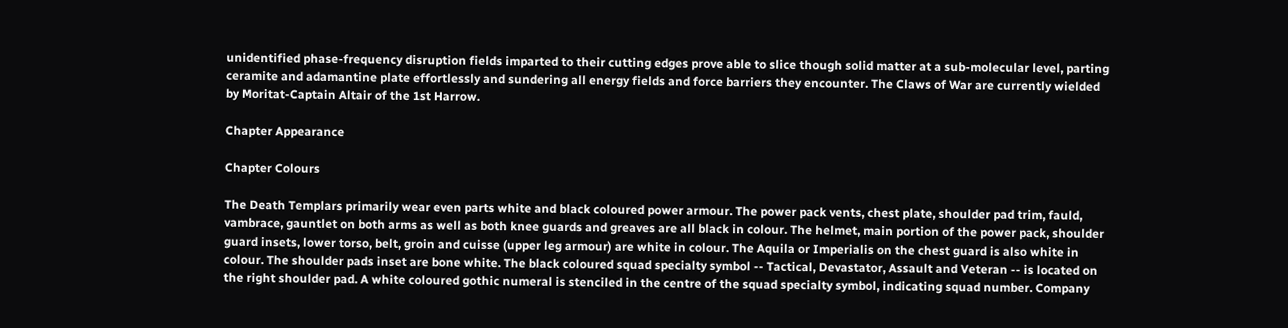unidentified phase-frequency disruption fields imparted to their cutting edges prove able to slice though solid matter at a sub-molecular level, parting ceramite and adamantine plate effortlessly and sundering all energy fields and force barriers they encounter. The Claws of War are currently wielded by Moritat-Captain Altair of the 1st Harrow.

Chapter Appearance

Chapter Colours

The Death Templars primarily wear even parts white and black coloured power armour. The power pack vents, chest plate, shoulder pad trim, fauld, vambrace, gauntlet on both arms as well as both knee guards and greaves are all black in colour. The helmet, main portion of the power pack, shoulder guard insets, lower torso, belt, groin and cuisse (upper leg armour) are white in colour. The Aquila or Imperialis on the chest guard is also white in colour. The shoulder pads inset are bone white. The black coloured squad specialty symbol -- Tactical, Devastator, Assault and Veteran -- is located on the right shoulder pad. A white coloured gothic numeral is stenciled in the centre of the squad specialty symbol, indicating squad number. Company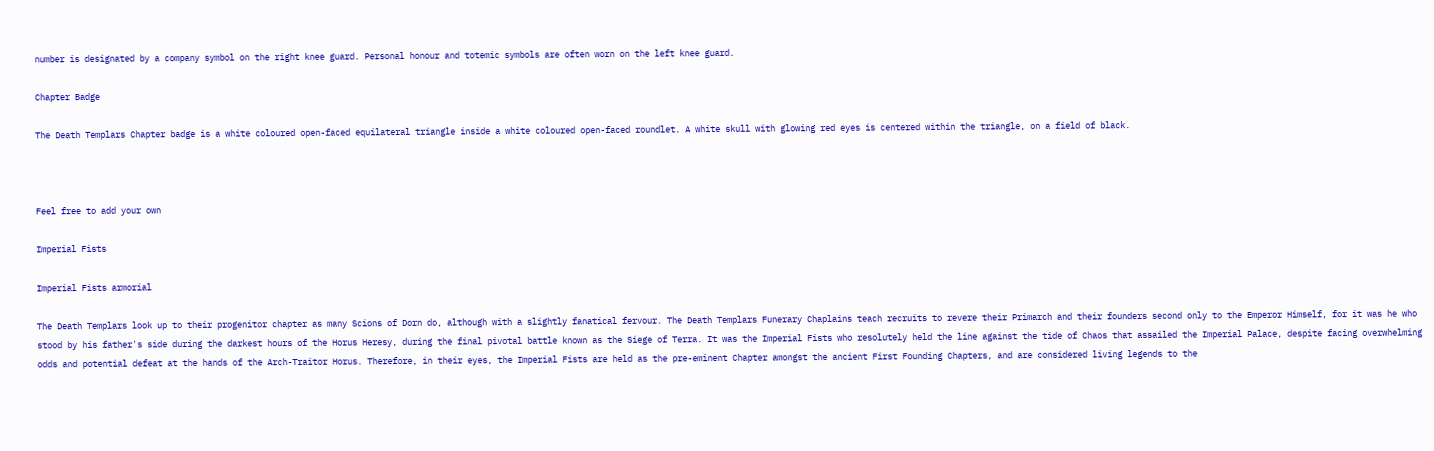number is designated by a company symbol on the right knee guard. Personal honour and totemic symbols are often worn on the left knee guard.

Chapter Badge

The Death Templars Chapter badge is a white coloured open-faced equilateral triangle inside a white coloured open-faced roundlet. A white skull with glowing red eyes is centered within the triangle, on a field of black.



Feel free to add your own

Imperial Fists

Imperial Fists armorial

The Death Templars look up to their progenitor chapter as many Scions of Dorn do, although with a slightly fanatical fervour. The Death Templars Funerary Chaplains teach recruits to revere their Primarch and their founders second only to the Emperor Himself, for it was he who stood by his father's side during the darkest hours of the Horus Heresy, during the final pivotal battle known as the Siege of Terra. It was the Imperial Fists who resolutely held the line against the tide of Chaos that assailed the Imperial Palace, despite facing overwhelming odds and potential defeat at the hands of the Arch-Traitor Horus. Therefore, in their eyes, the Imperial Fists are held as the pre-eminent Chapter amongst the ancient First Founding Chapters, and are considered living legends to the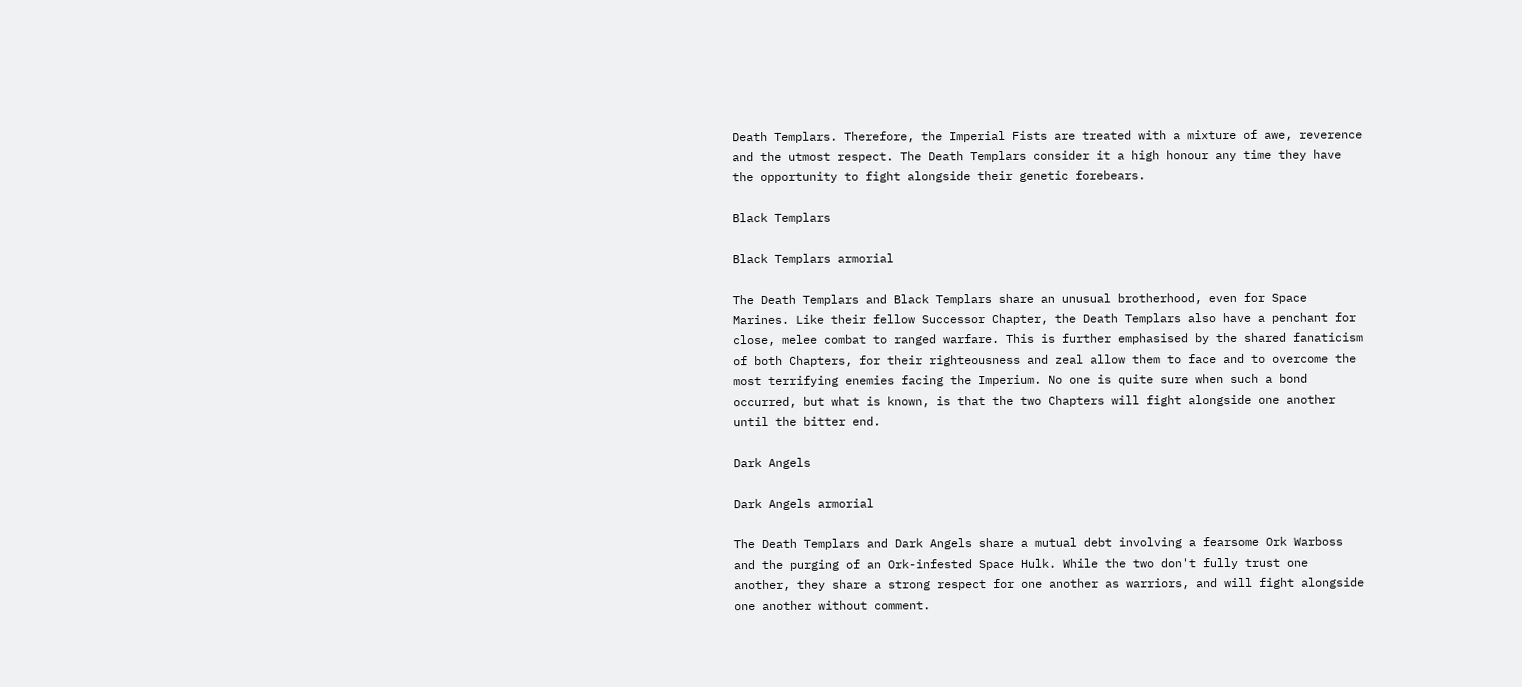Death Templars. Therefore, the Imperial Fists are treated with a mixture of awe, reverence and the utmost respect. The Death Templars consider it a high honour any time they have the opportunity to fight alongside their genetic forebears.

Black Templars

Black Templars armorial

The Death Templars and Black Templars share an unusual brotherhood, even for Space Marines. Like their fellow Successor Chapter, the Death Templars also have a penchant for close, melee combat to ranged warfare. This is further emphasised by the shared fanaticism of both Chapters, for their righteousness and zeal allow them to face and to overcome the most terrifying enemies facing the Imperium. No one is quite sure when such a bond occurred, but what is known, is that the two Chapters will fight alongside one another until the bitter end.

Dark Angels

Dark Angels armorial

The Death Templars and Dark Angels share a mutual debt involving a fearsome Ork Warboss and the purging of an Ork-infested Space Hulk. While the two don't fully trust one another, they share a strong respect for one another as warriors, and will fight alongside one another without comment.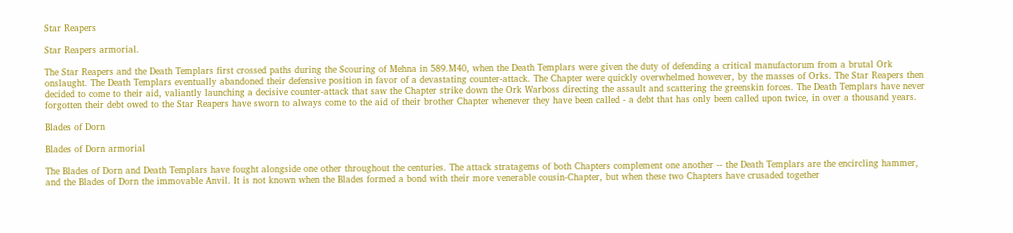Star Reapers

Star Reapers armorial.

The Star Reapers and the Death Templars first crossed paths during the Scouring of Mehna in 589.M40, when the Death Templars were given the duty of defending a critical manufactorum from a brutal Ork onslaught. The Death Templars eventually abandoned their defensive position in favor of a devastating counter-attack. The Chapter were quickly overwhelmed however, by the masses of Orks. The Star Reapers then decided to come to their aid, valiantly launching a decisive counter-attack that saw the Chapter strike down the Ork Warboss directing the assault and scattering the greenskin forces. The Death Templars have never forgotten their debt owed to the Star Reapers have sworn to always come to the aid of their brother Chapter whenever they have been called - a debt that has only been called upon twice, in over a thousand years.

Blades of Dorn

Blades of Dorn armorial

The Blades of Dorn and Death Templars have fought alongside one other throughout the centuries. The attack stratagems of both Chapters complement one another -- the Death Templars are the encircling hammer, and the Blades of Dorn the immovable Anvil. It is not known when the Blades formed a bond with their more venerable cousin-Chapter, but when these two Chapters have crusaded together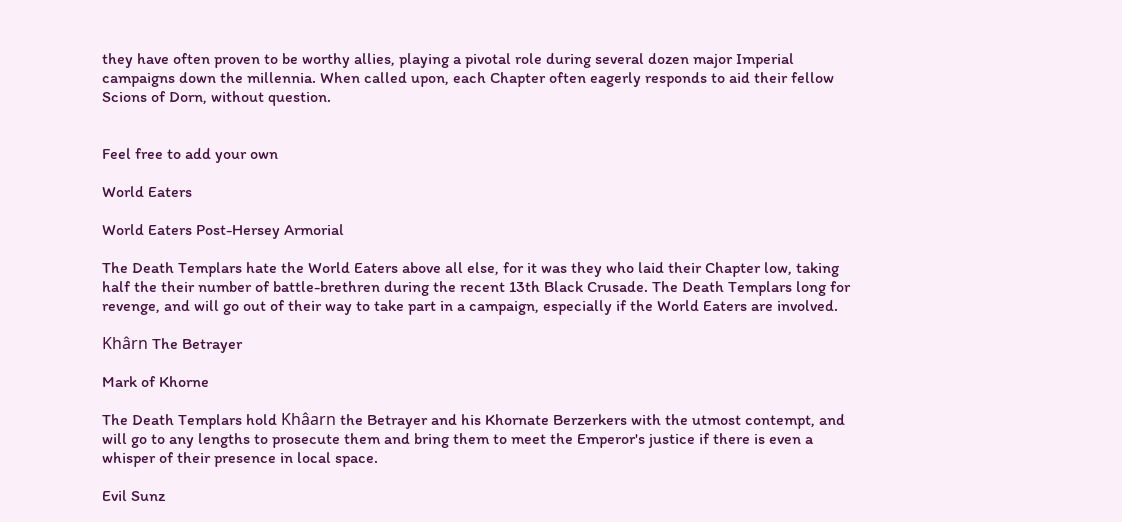they have often proven to be worthy allies, playing a pivotal role during several dozen major Imperial campaigns down the millennia. When called upon, each Chapter often eagerly responds to aid their fellow Scions of Dorn, without question.


Feel free to add your own

World Eaters

World Eaters Post-Hersey Armorial

The Death Templars hate the World Eaters above all else, for it was they who laid their Chapter low, taking half the their number of battle-brethren during the recent 13th Black Crusade. The Death Templars long for revenge, and will go out of their way to take part in a campaign, especially if the World Eaters are involved.

Khârn The Betrayer

Mark of Khorne

The Death Templars hold Khâarn the Betrayer and his Khornate Berzerkers with the utmost contempt, and will go to any lengths to prosecute them and bring them to meet the Emperor's justice if there is even a whisper of their presence in local space.

Evil Sunz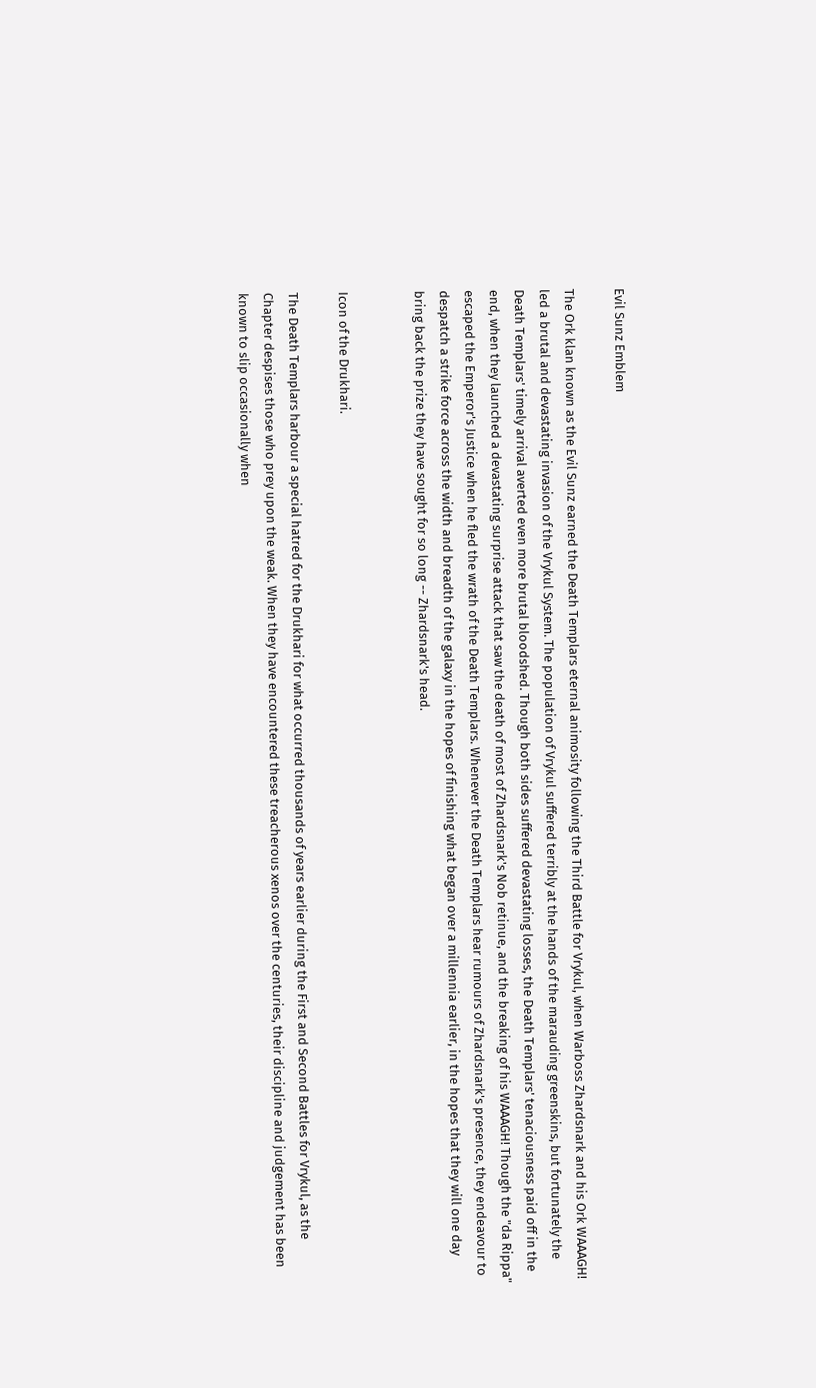Evil Sunz Emblem

The Ork klan known as the Evil Sunz earned the Death Templars eternal animosity following the Third Battle for Vrykul, when Warboss Zhardsnark and his Ork WAAAGH! led a brutal and devastating invasion of the Vrykul System. The population of Vrykul suffered terribly at the hands of the marauding greenskins, but fortunately the Death Templars' timely arrival averted even more brutal bloodshed. Though both sides suffered devastating losses, the Death Templars' tenaciousness paid off in the end, when they launched a devastating surprise attack that saw the death of most of Zhardsnark's Nob retinue, and the breaking of his WAAAGH! Though the "da Rippa" escaped the Emperor's Justice when he fled the wrath of the Death Templars. Whenever the Death Templars hear rumours of Zhardsnark's presence, they endeavour to despatch a strike force across the width and breadth of the galaxy in the hopes of finishing what began over a millennia earlier, in the hopes that they will one day bring back the prize they have sought for so long -- Zhardsnark's head.


Icon of the Drukhari.

The Death Templars harbour a special hatred for the Drukhari for what occurred thousands of years earlier during the First and Second Battles for Vrykul, as the Chapter despises those who prey upon the weak. When they have encountered these treacherous xenos over the centuries, their discipline and judgement has been known to slip occasionally when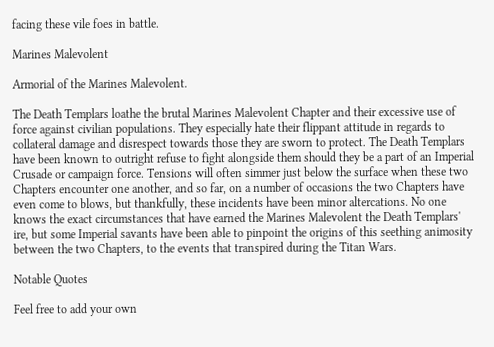facing these vile foes in battle.

Marines Malevolent

Armorial of the Marines Malevolent.

The Death Templars loathe the brutal Marines Malevolent Chapter and their excessive use of force against civilian populations. They especially hate their flippant attitude in regards to collateral damage and disrespect towards those they are sworn to protect. The Death Templars have been known to outright refuse to fight alongside them should they be a part of an Imperial Crusade or campaign force. Tensions will often simmer just below the surface when these two Chapters encounter one another, and so far, on a number of occasions the two Chapters have even come to blows, but thankfully, these incidents have been minor altercations. No one knows the exact circumstances that have earned the Marines Malevolent the Death Templars' ire, but some Imperial savants have been able to pinpoint the origins of this seething animosity between the two Chapters, to the events that transpired during the Titan Wars.

Notable Quotes

Feel free to add your own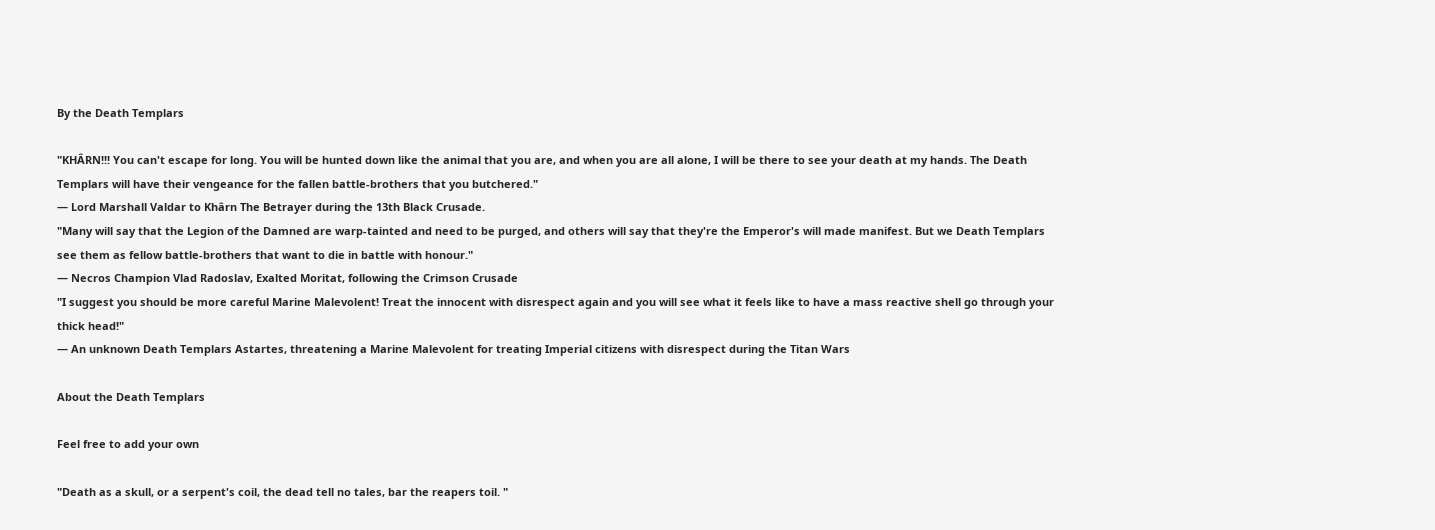By the Death Templars

"KHÂRN!!! You can't escape for long. You will be hunted down like the animal that you are, and when you are all alone, I will be there to see your death at my hands. The Death Templars will have their vengeance for the fallen battle-brothers that you butchered."
— Lord Marshall Valdar to Khârn The Betrayer during the 13th Black Crusade.
"Many will say that the Legion of the Damned are warp-tainted and need to be purged, and others will say that they're the Emperor's will made manifest. But we Death Templars see them as fellow battle-brothers that want to die in battle with honour."
— Necros Champion Vlad Radoslav, Exalted Moritat, following the Crimson Crusade
"I suggest you should be more careful Marine Malevolent! Treat the innocent with disrespect again and you will see what it feels like to have a mass reactive shell go through your thick head!"
— An unknown Death Templars Astartes, threatening a Marine Malevolent for treating Imperial citizens with disrespect during the Titan Wars

About the Death Templars

Feel free to add your own

"Death as a skull, or a serpent's coil, the dead tell no tales, bar the reapers toil. "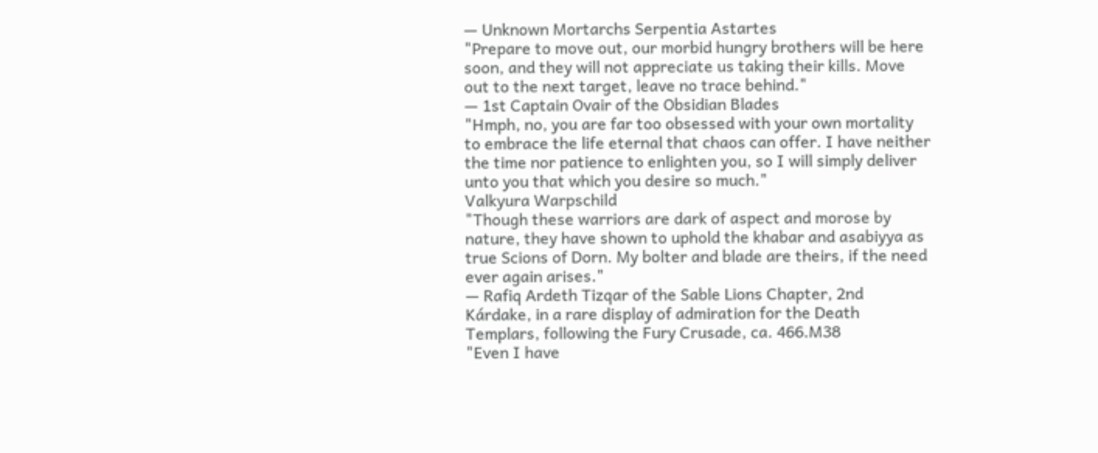— Unknown Mortarchs Serpentia Astartes
"Prepare to move out, our morbid hungry brothers will be here soon, and they will not appreciate us taking their kills. Move out to the next target, leave no trace behind."
— 1st Captain Ovair of the Obsidian Blades
"Hmph, no, you are far too obsessed with your own mortality to embrace the life eternal that chaos can offer. I have neither the time nor patience to enlighten you, so I will simply deliver unto you that which you desire so much."
Valkyura Warpschild
"Though these warriors are dark of aspect and morose by nature, they have shown to uphold the khabar and asabiyya as true Scions of Dorn. My bolter and blade are theirs, if the need ever again arises."
— Rafiq Ardeth Tizqar of the Sable Lions Chapter, 2nd Kárdake, in a rare display of admiration for the Death Templars, following the Fury Crusade, ca. 466.M38
"Even I have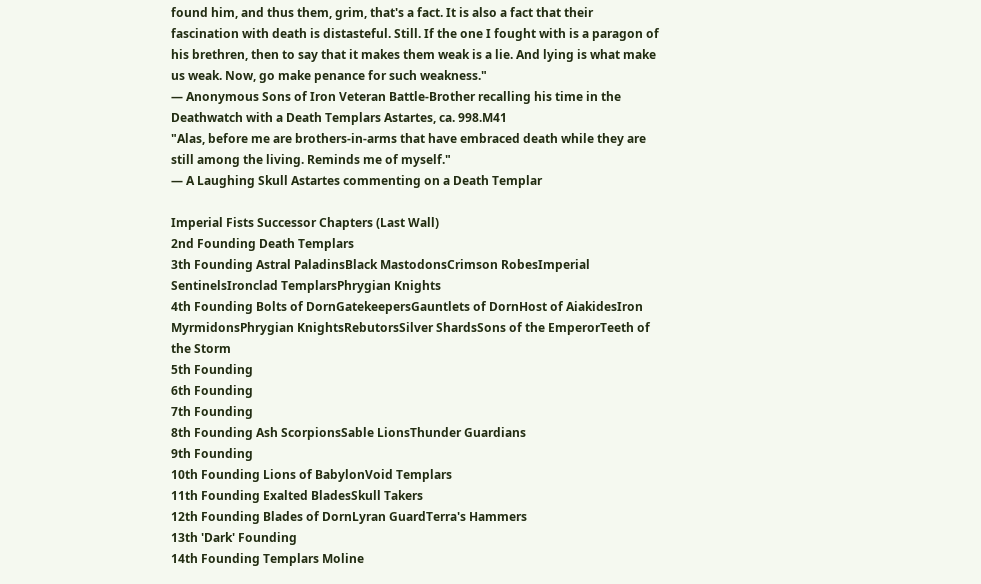found him, and thus them, grim, that's a fact. It is also a fact that their fascination with death is distasteful. Still. If the one I fought with is a paragon of his brethren, then to say that it makes them weak is a lie. And lying is what make us weak. Now, go make penance for such weakness."
— Anonymous Sons of Iron Veteran Battle-Brother recalling his time in the Deathwatch with a Death Templars Astartes, ca. 998.M41
"Alas, before me are brothers-in-arms that have embraced death while they are still among the living. Reminds me of myself."
— A Laughing Skull Astartes commenting on a Death Templar

Imperial Fists Successor Chapters (Last Wall)
2nd Founding Death Templars
3th Founding Astral PaladinsBlack MastodonsCrimson RobesImperial SentinelsIronclad TemplarsPhrygian Knights
4th Founding Bolts of DornGatekeepersGauntlets of DornHost of AiakidesIron MyrmidonsPhrygian KnightsRebutorsSilver ShardsSons of the EmperorTeeth of the Storm
5th Founding
6th Founding
7th Founding
8th Founding Ash ScorpionsSable LionsThunder Guardians
9th Founding
10th Founding Lions of BabylonVoid Templars
11th Founding Exalted BladesSkull Takers
12th Founding Blades of DornLyran GuardTerra's Hammers
13th 'Dark' Founding
14th Founding Templars Moline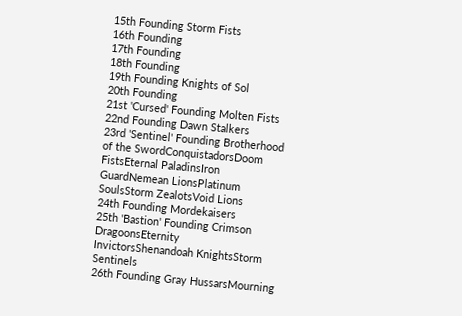15th Founding Storm Fists
16th Founding
17th Founding
18th Founding
19th Founding Knights of Sol
20th Founding
21st 'Cursed' Founding Molten Fists
22nd Founding Dawn Stalkers
23rd 'Sentinel' Founding Brotherhood of the SwordConquistadorsDoom FistsEternal PaladinsIron GuardNemean LionsPlatinum SoulsStorm ZealotsVoid Lions
24th Founding Mordekaisers
25th 'Bastion' Founding Crimson DragoonsEternity InvictorsShenandoah KnightsStorm Sentinels
26th Founding Gray HussarsMourning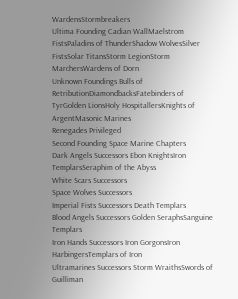WardensStormbreakers
Ultima Founding Cadian WallMaelstrom FistsPaladins of ThunderShadow WolvesSilver FistsSolar TitansStorm LegionStorm MarchersWardens of Dorn
Unknown Foundings Bulls of RetributionDiamondbacksFatebinders of TyrGolden LionsHoly HospitallersKnights of ArgentMasonic Marines
Renegades Privileged
Second Founding Space Marine Chapters
Dark Angels Successors Ebon KnightsIron TemplarsSeraphim of the Abyss
White Scars Successors
Space Wolves Successors
Imperial Fists Successors Death Templars
Blood Angels Successors Golden SeraphsSanguine Templars
Iron Hands Successors Iron GorgonsIron HarbingersTemplars of Iron
Ultramarines Successors Storm WraithsSwords of Guilliman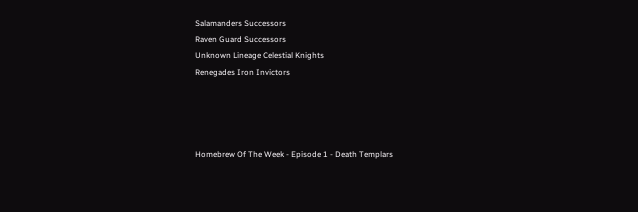Salamanders Successors
Raven Guard Successors
Unknown Lineage Celestial Knights
Renegades Iron Invictors




Homebrew Of The Week - Episode 1 - Death Templars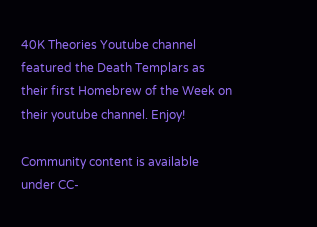40K Theories Youtube channel featured the Death Templars as their first Homebrew of the Week on their youtube channel. Enjoy!

Community content is available under CC-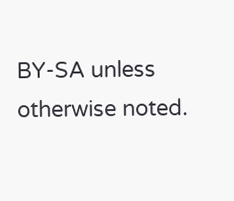BY-SA unless otherwise noted.